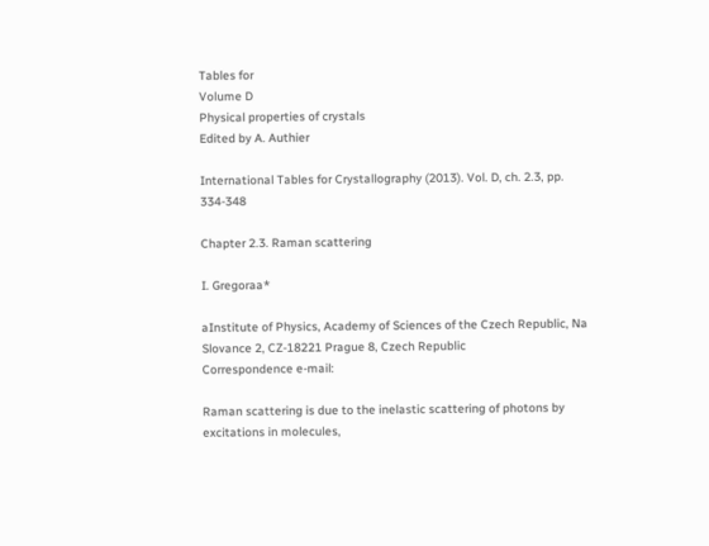Tables for
Volume D
Physical properties of crystals
Edited by A. Authier

International Tables for Crystallography (2013). Vol. D, ch. 2.3, pp. 334-348

Chapter 2.3. Raman scattering

I. Gregoraa*

aInstitute of Physics, Academy of Sciences of the Czech Republic, Na Slovance 2, CZ-18221 Prague 8, Czech Republic
Correspondence e-mail:

Raman scattering is due to the inelastic scattering of photons by excitations in molecules,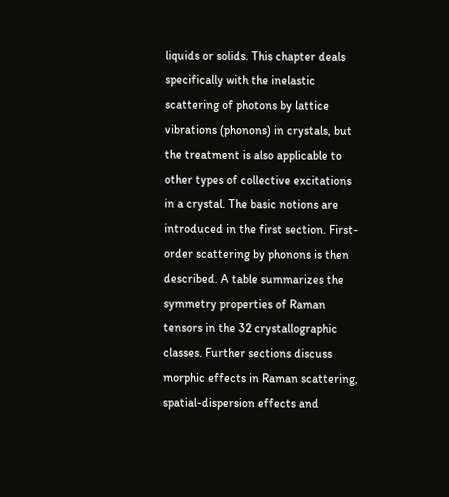liquids or solids. This chapter deals specifically with the inelastic scattering of photons by lattice vibrations (phonons) in crystals, but the treatment is also applicable to other types of collective excitations in a crystal. The basic notions are introduced in the first section. First-order scattering by phonons is then described. A table summarizes the symmetry properties of Raman tensors in the 32 crystallographic classes. Further sections discuss morphic effects in Raman scattering, spatial-dispersion effects and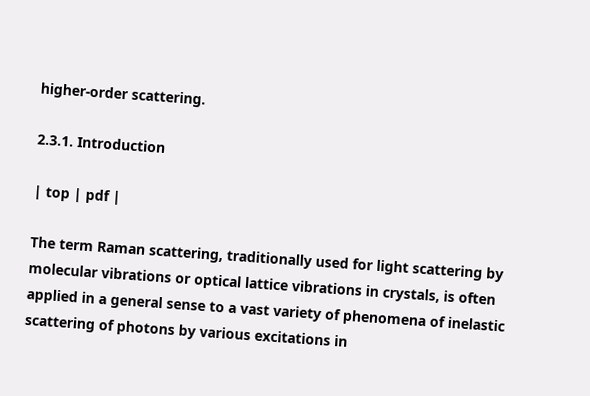higher-order scattering.

2.3.1. Introduction

| top | pdf |

The term Raman scattering, traditionally used for light scattering by molecular vibrations or optical lattice vibrations in crystals, is often applied in a general sense to a vast variety of phenomena of inelastic scattering of photons by various excitations in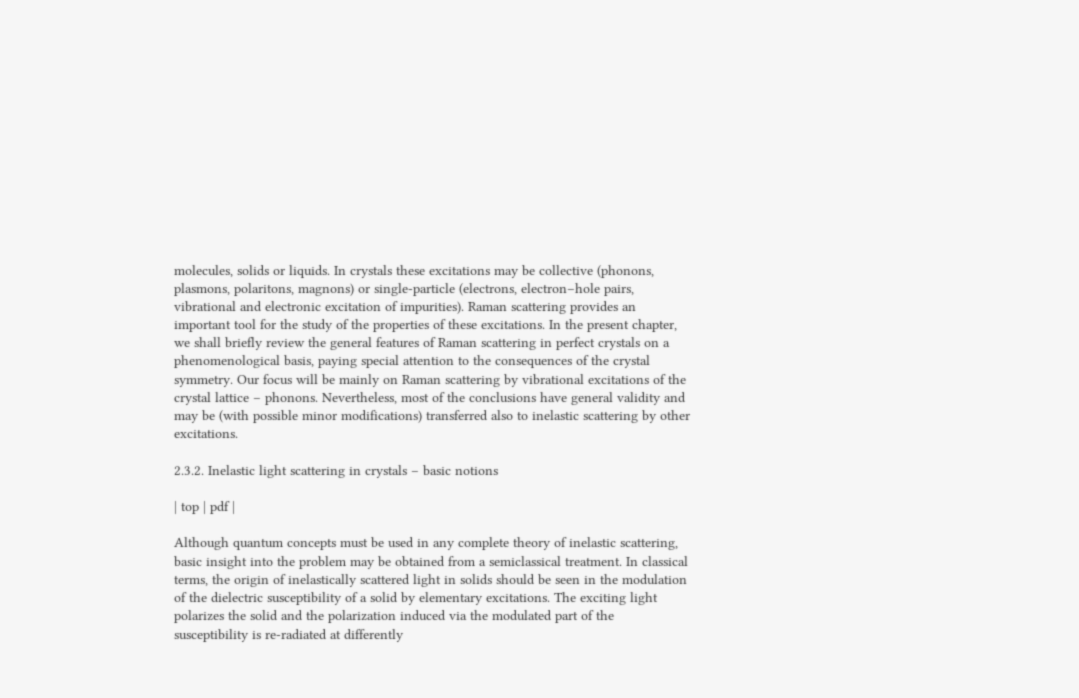molecules, solids or liquids. In crystals these excitations may be collective (phonons, plasmons, polaritons, magnons) or single-particle (electrons, electron–hole pairs, vibrational and electronic excitation of impurities). Raman scattering provides an important tool for the study of the properties of these excitations. In the present chapter, we shall briefly review the general features of Raman scattering in perfect crystals on a phenomenological basis, paying special attention to the consequences of the crystal symmetry. Our focus will be mainly on Raman scattering by vibrational excitations of the crystal lattice – phonons. Nevertheless, most of the conclusions have general validity and may be (with possible minor modifications) transferred also to inelastic scattering by other excitations.

2.3.2. Inelastic light scattering in crystals – basic notions

| top | pdf |

Although quantum concepts must be used in any complete theory of inelastic scattering, basic insight into the problem may be obtained from a semiclassical treatment. In classical terms, the origin of inelastically scattered light in solids should be seen in the modulation of the dielectric susceptibility of a solid by elementary excitations. The exciting light polarizes the solid and the polarization induced via the modulated part of the susceptibility is re-radiated at differently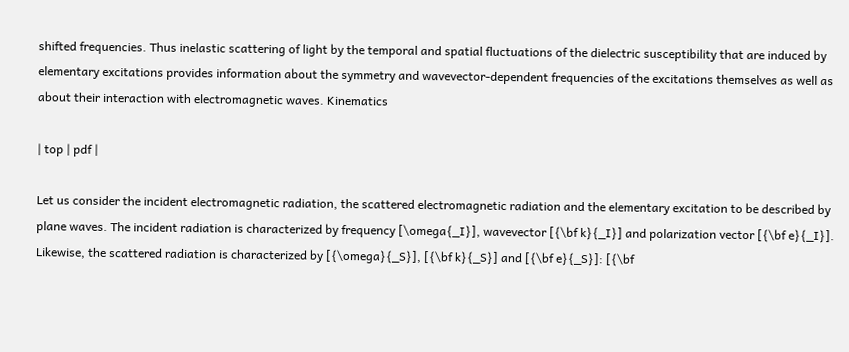shifted frequencies. Thus inelastic scattering of light by the temporal and spatial fluctuations of the dielectric susceptibility that are induced by elementary excitations provides information about the symmetry and wavevector-dependent frequencies of the excitations themselves as well as about their interaction with electromagnetic waves. Kinematics

| top | pdf |

Let us consider the incident electromagnetic radiation, the scattered electromagnetic radiation and the elementary excitation to be described by plane waves. The incident radiation is characterized by frequency [\omega{_I}], wavevector [{\bf k}{_I}] and polarization vector [{\bf e}{_I}]. Likewise, the scattered radiation is characterized by [{\omega}{_S}], [{\bf k}{_S}] and [{\bf e}{_S}]: [{\bf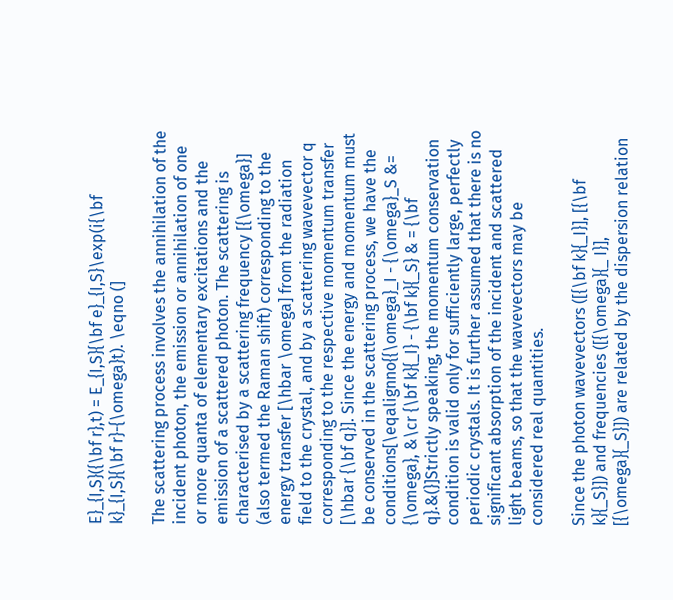E}_{I,S}({\bf r},t) = E_{I,S}{\bf e}_{I,S}\exp(i{\bf k}_{I,S}{\bf r}-{\omega}t). \eqno (]

The scattering process involves the annihilation of the incident photon, the emission or annihilation of one or more quanta of elementary excitations and the emission of a scattered photon. The scattering is characterised by a scattering frequency [{\omega}] (also termed the Raman shift) corresponding to the energy transfer [\hbar \omega] from the radiation field to the crystal, and by a scattering wavevector q corresponding to the respective momentum transfer [\hbar {\bf q}]. Since the energy and momentum must be conserved in the scattering process, we have the conditions[\eqalignno{{\omega}_I - {\omega}_S &= {\omega}, &\cr {\bf k}{_I} - {\bf k}{_S} & = {\bf q}.&(}]Strictly speaking, the momentum conservation condition is valid only for sufficiently large, perfectly periodic crystals. It is further assumed that there is no significant absorption of the incident and scattered light beams, so that the wavevectors may be considered real quantities.

Since the photon wavevectors ([{\bf k}{_I}], [{\bf k}{_S}]) and frequencies ([{\omega}{_ I}], [{\omega}{_S}]) are related by the dispersion relation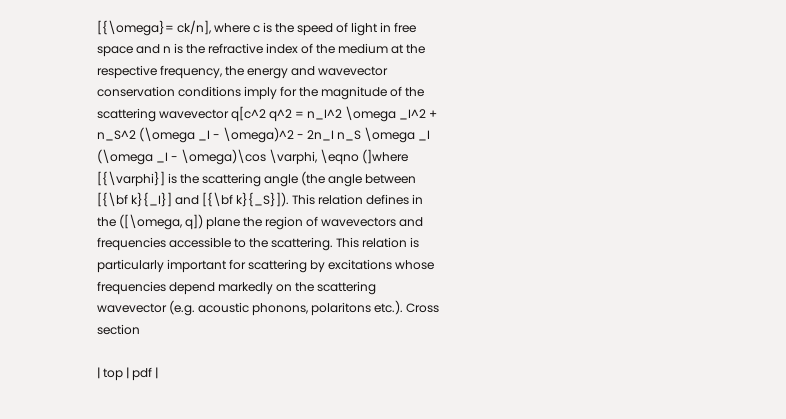[{\omega}= ck/n], where c is the speed of light in free space and n is the refractive index of the medium at the respective frequency, the energy and wavevector conservation conditions imply for the magnitude of the scattering wavevector q[c^2 q^2 = n_I^2 \omega _I^2 + n_S^2 (\omega _I - \omega)^2 - 2n_I n_S \omega _I (\omega _I - \omega)\cos \varphi, \eqno (]where [{\varphi}] is the scattering angle (the angle between [{\bf k}{_I}] and [{\bf k}{_S}]). This relation defines in the ([\omega, q]) plane the region of wavevectors and frequencies accessible to the scattering. This relation is particularly important for scattering by excitations whose frequencies depend markedly on the scattering wavevector (e.g. acoustic phonons, polaritons etc.). Cross section

| top | pdf |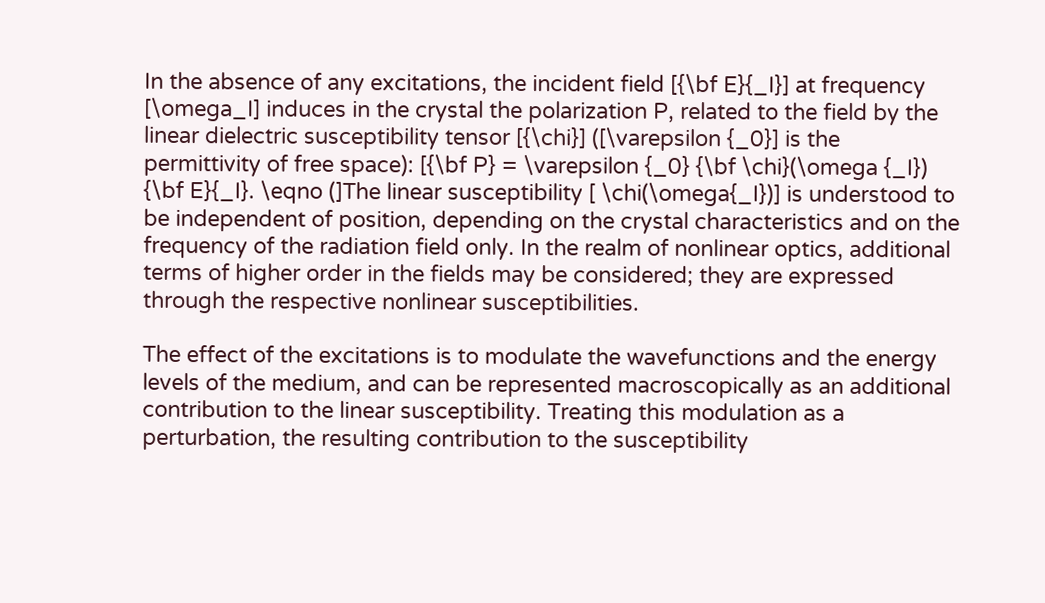In the absence of any excitations, the incident field [{\bf E}{_I}] at frequency [\omega_I] induces in the crystal the polarization P, related to the field by the linear dielectric susceptibility tensor [{\chi}] ([\varepsilon {_0}] is the permittivity of free space): [{\bf P} = \varepsilon {_0} {\bf \chi}(\omega {_I}) {\bf E}{_I}. \eqno (]The linear susceptibility [ \chi(\omega{_I})] is understood to be independent of position, depending on the crystal characteristics and on the frequency of the radiation field only. In the realm of nonlinear optics, additional terms of higher order in the fields may be considered; they are expressed through the respective nonlinear susceptibilities.

The effect of the excitations is to modulate the wavefunctions and the energy levels of the medium, and can be represented macroscopically as an additional contribution to the linear susceptibility. Treating this modulation as a perturbation, the resulting contribution to the susceptibility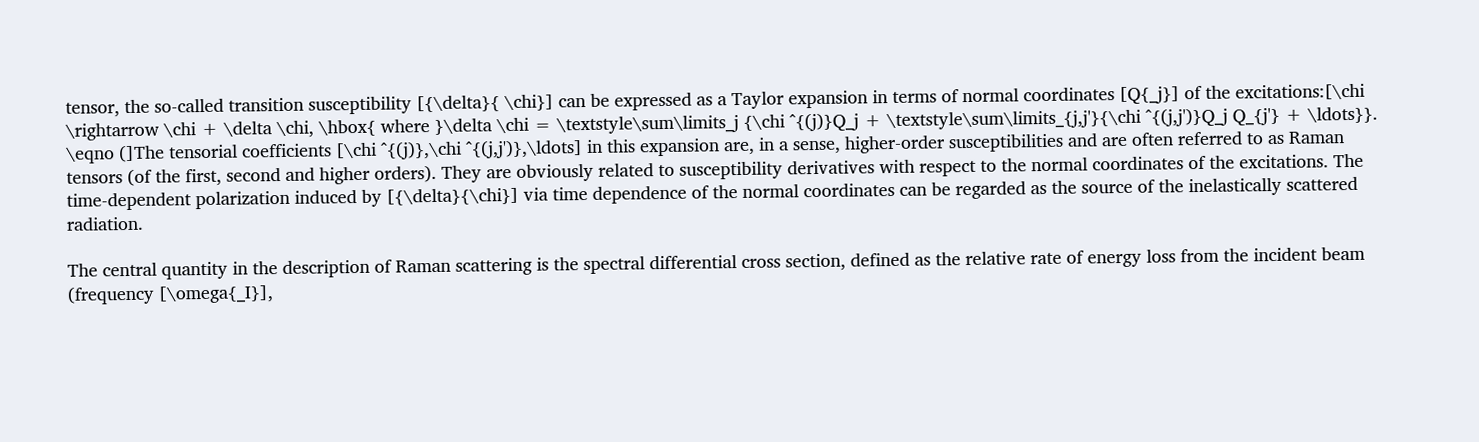tensor, the so-called transition susceptibility [{\delta}{ \chi}] can be expressed as a Taylor expansion in terms of normal coordinates [Q{_j}] of the excitations:[\chi \rightarrow \chi + \delta \chi, \hbox{ where }\delta \chi = \textstyle\sum\limits_j {\chi ^{(j)}Q_j + \textstyle\sum\limits_{j,j'}{\chi ^{(j,j')}Q_j Q_{j'} + \ldots}}. \eqno (]The tensorial coefficients [\chi ^{(j)},\chi ^{(j,j')},\ldots] in this expansion are, in a sense, higher-order susceptibilities and are often referred to as Raman tensors (of the first, second and higher orders). They are obviously related to susceptibility derivatives with respect to the normal coordinates of the excitations. The time-dependent polarization induced by [{\delta}{\chi}] via time dependence of the normal coordinates can be regarded as the source of the inelastically scattered radiation.

The central quantity in the description of Raman scattering is the spectral differential cross section, defined as the relative rate of energy loss from the incident beam (frequency [\omega{_I}],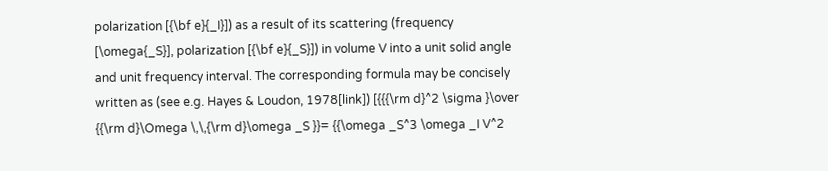polarization [{\bf e}{_I}]) as a result of its scattering (frequency [\omega{_S}], polarization [{\bf e}{_S}]) in volume V into a unit solid angle and unit frequency interval. The corresponding formula may be concisely written as (see e.g. Hayes & Loudon, 1978[link]) [{{{\rm d}^2 \sigma }\over {{\rm d}\Omega \,\,{\rm d}\omega _S }}= {{\omega _S^3 \omega _I V^2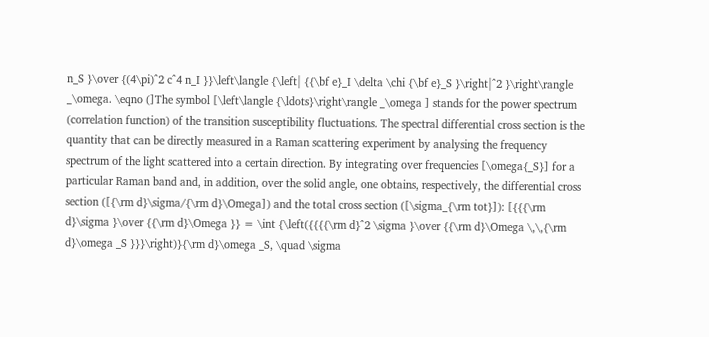n_S }\over {(4\pi)^2 c^4 n_I }}\left\langle {\left| {{\bf e}_I \delta \chi {\bf e}_S }\right|^2 }\right\rangle _\omega. \eqno (]The symbol [\left\langle {\ldots}\right\rangle _\omega ] stands for the power spectrum (correlation function) of the transition susceptibility fluctuations. The spectral differential cross section is the quantity that can be directly measured in a Raman scattering experiment by analysing the frequency spectrum of the light scattered into a certain direction. By integrating over frequencies [\omega{_S}] for a particular Raman band and, in addition, over the solid angle, one obtains, respectively, the differential cross section ([{\rm d}\sigma/{\rm d}\Omega]) and the total cross section ([\sigma_{\rm tot}]): [{{{\rm d}\sigma }\over {{\rm d}\Omega }} = \int {\left({{{{\rm d}^2 \sigma }\over {{\rm d}\Omega \,\,{\rm d}\omega _S }}}\right)}{\rm d}\omega _S, \quad \sigma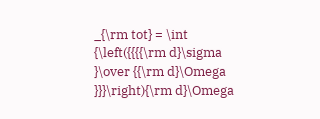_{\rm tot} = \int {\left({{{{\rm d}\sigma }\over {{\rm d}\Omega }}}\right){\rm d}\Omega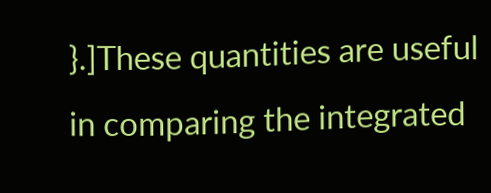}.]These quantities are useful in comparing the integrated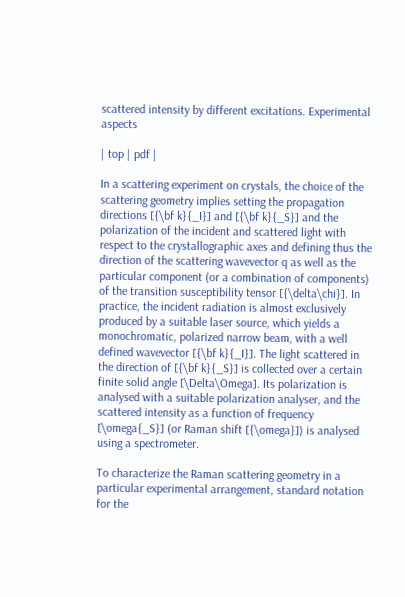scattered intensity by different excitations. Experimental aspects

| top | pdf |

In a scattering experiment on crystals, the choice of the scattering geometry implies setting the propagation directions [{\bf k}{_I}] and [{\bf k}{_S}] and the polarization of the incident and scattered light with respect to the crystallographic axes and defining thus the direction of the scattering wavevector q as well as the particular component (or a combination of components) of the transition susceptibility tensor [{\delta\chi}]. In practice, the incident radiation is almost exclusively produced by a suitable laser source, which yields a monochromatic, polarized narrow beam, with a well defined wavevector [{\bf k}{_I}]. The light scattered in the direction of [{\bf k}{_S}] is collected over a certain finite solid angle [\Delta\Omega]. Its polarization is analysed with a suitable polarization analyser, and the scattered intensity as a function of frequency [\omega{_S}] (or Raman shift [{\omega}]) is analysed using a spectrometer.

To characterize the Raman scattering geometry in a particular experimental arrangement, standard notation for the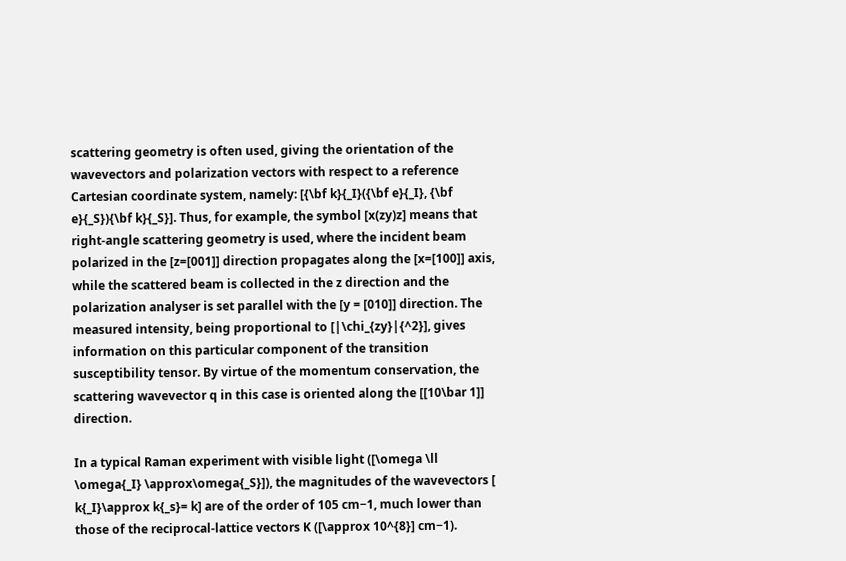scattering geometry is often used, giving the orientation of the wavevectors and polarization vectors with respect to a reference Cartesian coordinate system, namely: [{\bf k}{_I}({\bf e}{_I}, {\bf e}{_S}){\bf k}{_S}]. Thus, for example, the symbol [x(zy)z] means that right-angle scattering geometry is used, where the incident beam polarized in the [z=[001]] direction propagates along the [x=[100]] axis, while the scattered beam is collected in the z direction and the polarization analyser is set parallel with the [y = [010]] direction. The measured intensity, being proportional to [|\chi_{zy}|{^2}], gives information on this particular component of the transition susceptibility tensor. By virtue of the momentum conservation, the scattering wavevector q in this case is oriented along the [[10\bar 1]] direction.

In a typical Raman experiment with visible light ([\omega \ll \omega{_I} \approx\omega{_S}]), the magnitudes of the wavevectors [ k{_I}\approx k{_s}= k] are of the order of 105 cm−1, much lower than those of the reciprocal-lattice vectors K ([\approx 10^{8}] cm−1).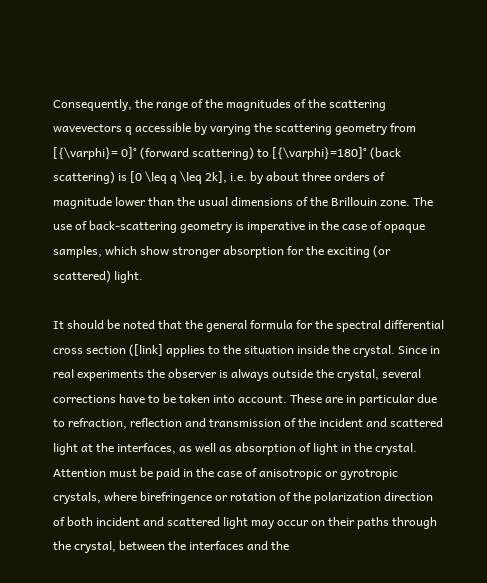Consequently, the range of the magnitudes of the scattering wavevectors q accessible by varying the scattering geometry from [{\varphi}= 0]° (forward scattering) to [{\varphi}=180]° (back scattering) is [0 \leq q \leq 2k], i.e. by about three orders of magnitude lower than the usual dimensions of the Brillouin zone. The use of back-scattering geometry is imperative in the case of opaque samples, which show stronger absorption for the exciting (or scattered) light.

It should be noted that the general formula for the spectral differential cross section ([link] applies to the situation inside the crystal. Since in real experiments the observer is always outside the crystal, several corrections have to be taken into account. These are in particular due to refraction, reflection and transmission of the incident and scattered light at the interfaces, as well as absorption of light in the crystal. Attention must be paid in the case of anisotropic or gyrotropic crystals, where birefringence or rotation of the polarization direction of both incident and scattered light may occur on their paths through the crystal, between the interfaces and the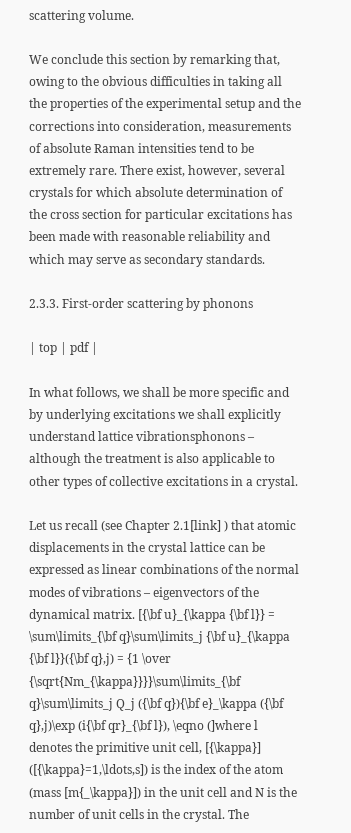scattering volume.

We conclude this section by remarking that, owing to the obvious difficulties in taking all the properties of the experimental setup and the corrections into consideration, measurements of absolute Raman intensities tend to be extremely rare. There exist, however, several crystals for which absolute determination of the cross section for particular excitations has been made with reasonable reliability and which may serve as secondary standards.

2.3.3. First-order scattering by phonons

| top | pdf |

In what follows, we shall be more specific and by underlying excitations we shall explicitly understand lattice vibrationsphonons – although the treatment is also applicable to other types of collective excitations in a crystal.

Let us recall (see Chapter 2.1[link] ) that atomic displacements in the crystal lattice can be expressed as linear combinations of the normal modes of vibrations – eigenvectors of the dynamical matrix. [{\bf u}_{\kappa {\bf l}} = \sum\limits_{\bf q}\sum\limits_j {\bf u}_{\kappa {\bf l}}({\bf q},j) = {1 \over {\sqrt{Nm_{\kappa}}}}\sum\limits_{\bf q}\sum\limits_j Q_j ({\bf q}){\bf e}_\kappa ({\bf q},j)\exp (i{\bf qr}_{\bf l}), \eqno (]where l denotes the primitive unit cell, [{\kappa}] ([{\kappa}=1,\ldots,s]) is the index of the atom (mass [m{_\kappa}]) in the unit cell and N is the number of unit cells in the crystal. The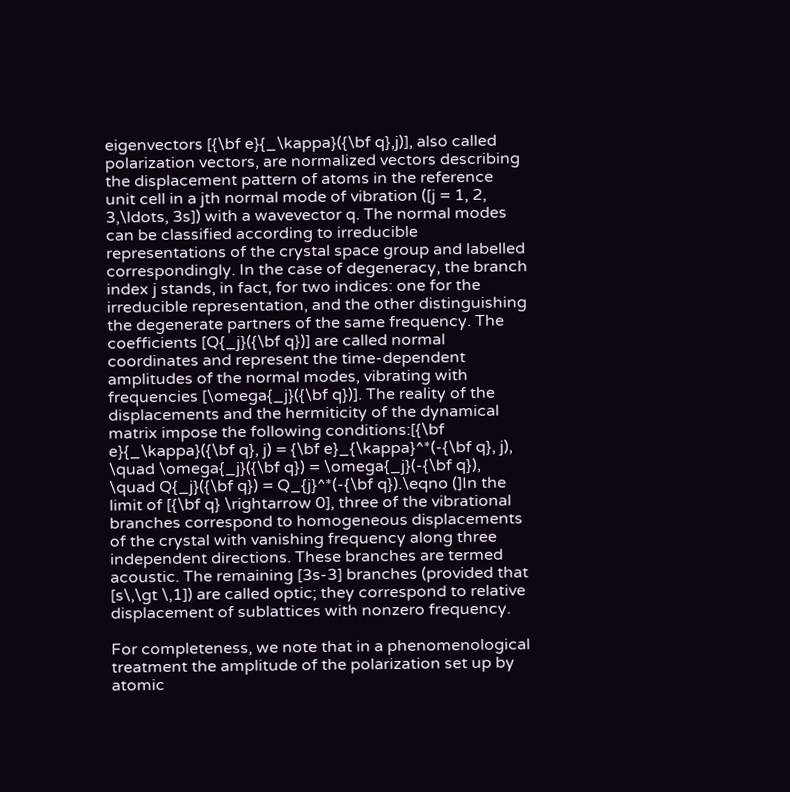eigenvectors [{\bf e}{_\kappa}({\bf q},j)], also called polarization vectors, are normalized vectors describing the displacement pattern of atoms in the reference unit cell in a jth normal mode of vibration ([j = 1, 2, 3,\ldots, 3s]) with a wavevector q. The normal modes can be classified according to irreducible representations of the crystal space group and labelled correspondingly. In the case of degeneracy, the branch index j stands, in fact, for two indices: one for the irreducible representation, and the other distinguishing the degenerate partners of the same frequency. The coefficients [Q{_j}({\bf q})] are called normal coordinates and represent the time-dependent amplitudes of the normal modes, vibrating with frequencies [\omega{_j}({\bf q})]. The reality of the displacements and the hermiticity of the dynamical matrix impose the following conditions:[{\bf e}{_\kappa}({\bf q}, j) = {\bf e}_{\kappa}^*(-{\bf q}, j), \quad \omega{_j}({\bf q}) = \omega{_j}(-{\bf q}), \quad Q{_j}({\bf q}) = Q_{j}^*(-{\bf q}).\eqno (]In the limit of [{\bf q} \rightarrow 0], three of the vibrational branches correspond to homogeneous displacements of the crystal with vanishing frequency along three independent directions. These branches are termed acoustic. The remaining [3s-3] branches (provided that [s\,\gt \,1]) are called optic; they correspond to relative displacement of sublattices with nonzero frequency.

For completeness, we note that in a phenomenological treatment the amplitude of the polarization set up by atomic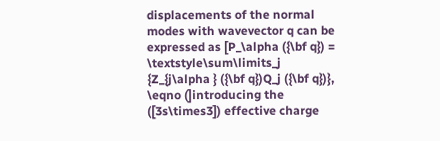displacements of the normal modes with wavevector q can be expressed as [P_\alpha ({\bf q}) = \textstyle\sum\limits_j {Z_{j\alpha } ({\bf q})Q_j ({\bf q})}, \eqno (]introducing the ([3s\times3]) effective charge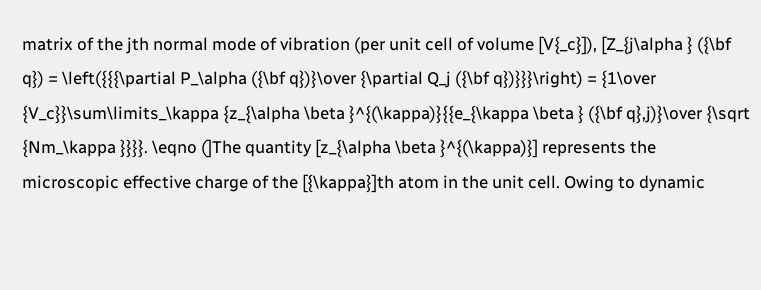matrix of the jth normal mode of vibration (per unit cell of volume [V{_c}]), [Z_{j\alpha } ({\bf q}) = \left({{{\partial P_\alpha ({\bf q})}\over {\partial Q_j ({\bf q})}}}\right) = {1\over {V_c}}\sum\limits_\kappa {z_{\alpha \beta }^{(\kappa)}{{e_{\kappa \beta } ({\bf q},j)}\over {\sqrt {Nm_\kappa }}}}. \eqno (]The quantity [z_{\alpha \beta }^{(\kappa)}] represents the microscopic effective charge of the [{\kappa}]th atom in the unit cell. Owing to dynamic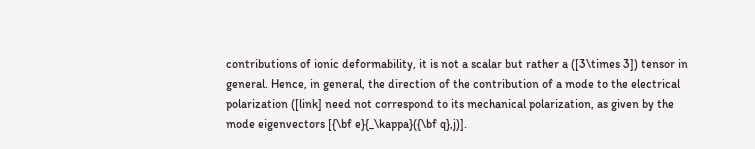contributions of ionic deformability, it is not a scalar but rather a ([3\times 3]) tensor in general. Hence, in general, the direction of the contribution of a mode to the electrical polarization ([link] need not correspond to its mechanical polarization, as given by the mode eigenvectors [{\bf e}{_\kappa}({\bf q},j)].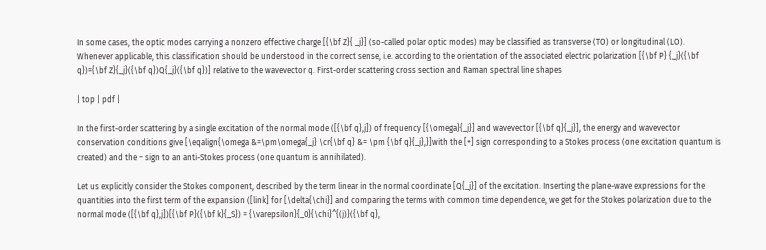In some cases, the optic modes carrying a nonzero effective charge [{\bf Z}{ _j}] (so-called polar optic modes) may be classified as transverse (TO) or longitudinal (LO). Whenever applicable, this classification should be understood in the correct sense, i.e. according to the orientation of the associated electric polarization [{\bf P} {_j}({\bf q})={\bf Z}{_j}({\bf q})Q{_j}({\bf q})] relative to the wavevector q. First-order scattering cross section and Raman spectral line shapes

| top | pdf |

In the first-order scattering by a single excitation of the normal mode ([{\bf q},j]) of frequency [{\omega}{_j}] and wavevector [{\bf q}{_j}], the energy and wavevector conservation conditions give [\eqalign{\omega &=\pm\omega{_j} \cr{\bf q} &= \pm {\bf q}{_j},}]with the [+] sign corresponding to a Stokes process (one excitation quantum is created) and the − sign to an anti-Stokes process (one quantum is annihilated).

Let us explicitly consider the Stokes component, described by the term linear in the normal coordinate [Q{_j}] of the excitation. Inserting the plane-wave expressions for the quantities into the first term of the expansion ([link] for [\delta{\chi}] and comparing the terms with common time dependence, we get for the Stokes polarization due to the normal mode ([{\bf q},j])[{\bf P}({\bf k}{_S}) = {\varepsilon}{_0}{\chi}^{(j)}({\bf q},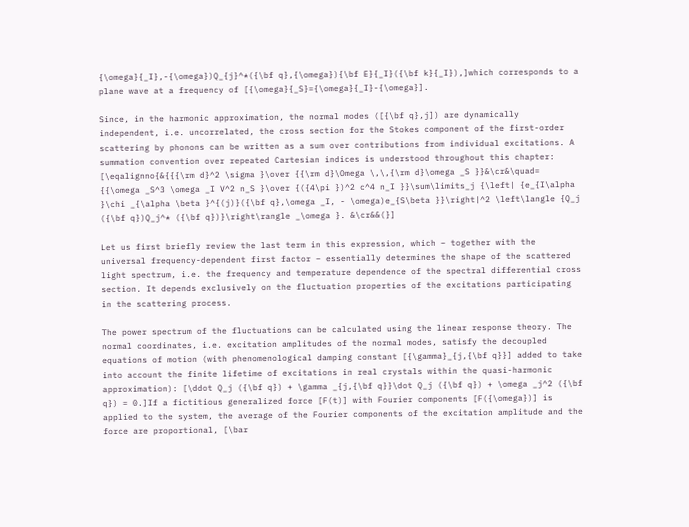{\omega}{_I},-{\omega})Q_{j}^*({\bf q},{\omega}){\bf E}{_I}({\bf k}{_I}),]which corresponds to a plane wave at a frequency of [{\omega}{_S}={\omega}{_I}-{\omega}].

Since, in the harmonic approximation, the normal modes ([{\bf q},j]) are dynamically independent, i.e. uncorrelated, the cross section for the Stokes component of the first-order scattering by phonons can be written as a sum over contributions from individual excitations. A summation convention over repeated Cartesian indices is understood throughout this chapter: [\eqalignno{&{{{\rm d}^2 \sigma }\over {{\rm d}\Omega \,\,{\rm d}\omega _S }}&\cr&\quad= {{\omega _S^3 \omega _I V^2 n_S }\over {({4\pi })^2 c^4 n_I }}\sum\limits_j {\left| {e_{I\alpha }\chi _{\alpha \beta }^{(j)}({\bf q},\omega _I, - \omega)e_{S\beta }}\right|^2 \left\langle {Q_j ({\bf q})Q_j^* ({\bf q})}\right\rangle _\omega }. &\cr&&(}]

Let us first briefly review the last term in this expression, which – together with the universal frequency-dependent first factor – essentially determines the shape of the scattered light spectrum, i.e. the frequency and temperature dependence of the spectral differential cross section. It depends exclusively on the fluctuation properties of the excitations participating in the scattering process.

The power spectrum of the fluctuations can be calculated using the linear response theory. The normal coordinates, i.e. excitation amplitudes of the normal modes, satisfy the decoupled equations of motion (with phenomenological damping constant [{\gamma}_{j,{\bf q}}] added to take into account the finite lifetime of excitations in real crystals within the quasi-harmonic approximation): [\ddot Q_j ({\bf q}) + \gamma _{j,{\bf q}}\dot Q_j ({\bf q}) + \omega _j^2 ({\bf q}) = 0.]If a fictitious generalized force [F(t)] with Fourier components [F({\omega})] is applied to the system, the average of the Fourier components of the excitation amplitude and the force are proportional, [\bar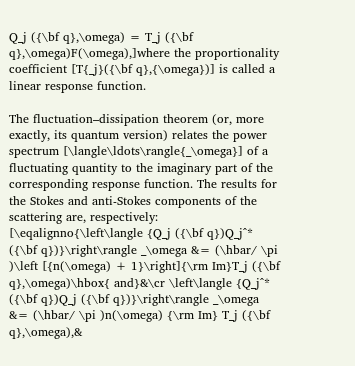Q_j ({\bf q},\omega) = T_j ({\bf q},\omega)F(\omega),]where the proportionality coefficient [T{_j}({\bf q},{\omega})] is called a linear response function.

The fluctuation–dissipation theorem (or, more exactly, its quantum version) relates the power spectrum [\langle\ldots\rangle{_\omega}] of a fluctuating quantity to the imaginary part of the corresponding response function. The results for the Stokes and anti-Stokes components of the scattering are, respectively: [\eqalignno{\left\langle {Q_j ({\bf q})Q_j^* ({\bf q})}\right\rangle _\omega &= (\hbar/ \pi )\left [{n(\omega) + 1}\right]{\rm Im}T_j ({\bf q},\omega)\hbox{ and}&\cr \left\langle {Q_j^* ({\bf q})Q_j ({\bf q})}\right\rangle _\omega &= (\hbar/ \pi )n(\omega) {\rm Im} T_j ({\bf q},\omega),&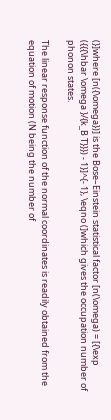(}]where [n({\omega})] is the Bose–Einstein statistical factor [n(\omega) = [{\exp ({{{\hbar \omega }/{k_B T}}}) - 1}]^{- 1}, \eqno (]which gives the occupation number of phonon states.

The linear response function of the normal coordinates is readily obtained from the equation of motion (N being the number of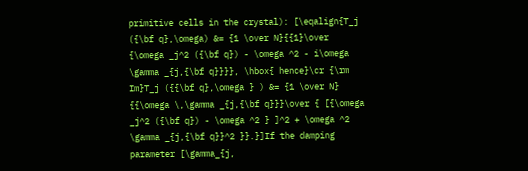primitive cells in the crystal): [\eqalign{T_j ({\bf q},\omega) &= {1 \over N}{{1}\over {\omega _j^2 ({\bf q}) - \omega ^2 - i\omega \gamma _{j,{\bf q}}}}, \hbox{ hence}\cr {\rm Im}T_j ({{\bf q},\omega } ) &= {1 \over N} {{\omega \,\gamma _{j,{\bf q}}}\over { [{\omega _j^2 ({\bf q}) - \omega ^2 } ]^2 + \omega ^2 \gamma _{j,{\bf q}}^2 }}.}]If the damping parameter [\gamma_{j,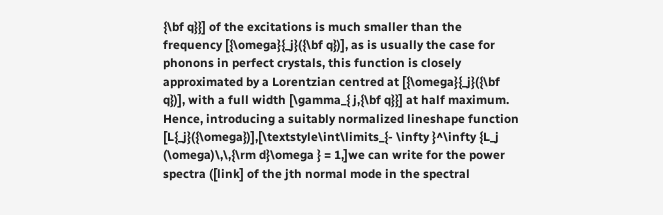{\bf q}}] of the excitations is much smaller than the frequency [{\omega}{_j}({\bf q})], as is usually the case for phonons in perfect crystals, this function is closely approximated by a Lorentzian centred at [{\omega}{_j}({\bf q})], with a full width [\gamma_{ j,{\bf q}}] at half maximum. Hence, introducing a suitably normalized lineshape function [L{_j}({\omega})],[\textstyle\int\limits_{- \infty }^\infty {L_j (\omega)\,\,{\rm d}\omega } = 1,]we can write for the power spectra ([link] of the jth normal mode in the spectral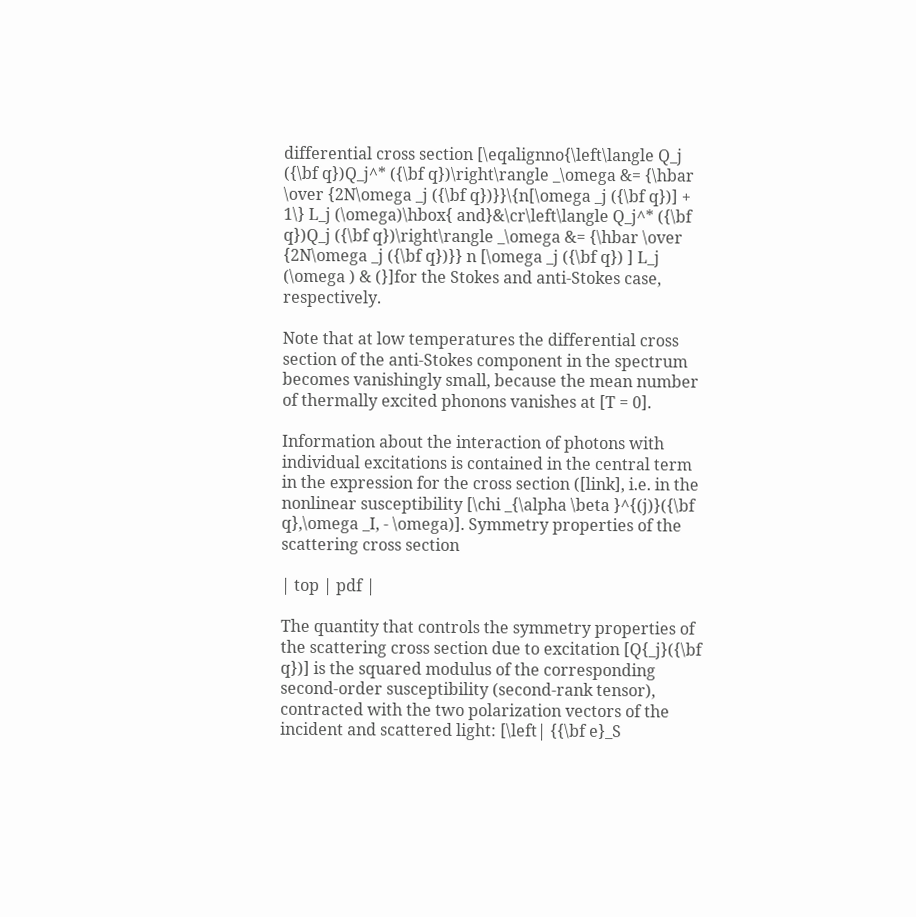differential cross section [\eqalignno{\left\langle Q_j ({\bf q})Q_j^* ({\bf q})\right\rangle _\omega &= {\hbar \over {2N\omega _j ({\bf q})}}\{n[\omega _j ({\bf q})] + 1\} L_j (\omega)\hbox{ and}&\cr\left\langle Q_j^* ({\bf q})Q_j ({\bf q})\right\rangle _\omega &= {\hbar \over {2N\omega _j ({\bf q})}} n [\omega _j ({\bf q}) ] L_j (\omega ) & (}]for the Stokes and anti-Stokes case, respectively.

Note that at low temperatures the differential cross section of the anti-Stokes component in the spectrum becomes vanishingly small, because the mean number of thermally excited phonons vanishes at [T = 0].

Information about the interaction of photons with individual excitations is contained in the central term in the expression for the cross section ([link], i.e. in the nonlinear susceptibility [\chi _{\alpha \beta }^{(j)}({\bf q},\omega _I, - \omega)]. Symmetry properties of the scattering cross section

| top | pdf |

The quantity that controls the symmetry properties of the scattering cross section due to excitation [Q{_j}({\bf q})] is the squared modulus of the corresponding second-order susceptibility (second-rank tensor), contracted with the two polarization vectors of the incident and scattered light: [\left| {{\bf e}_S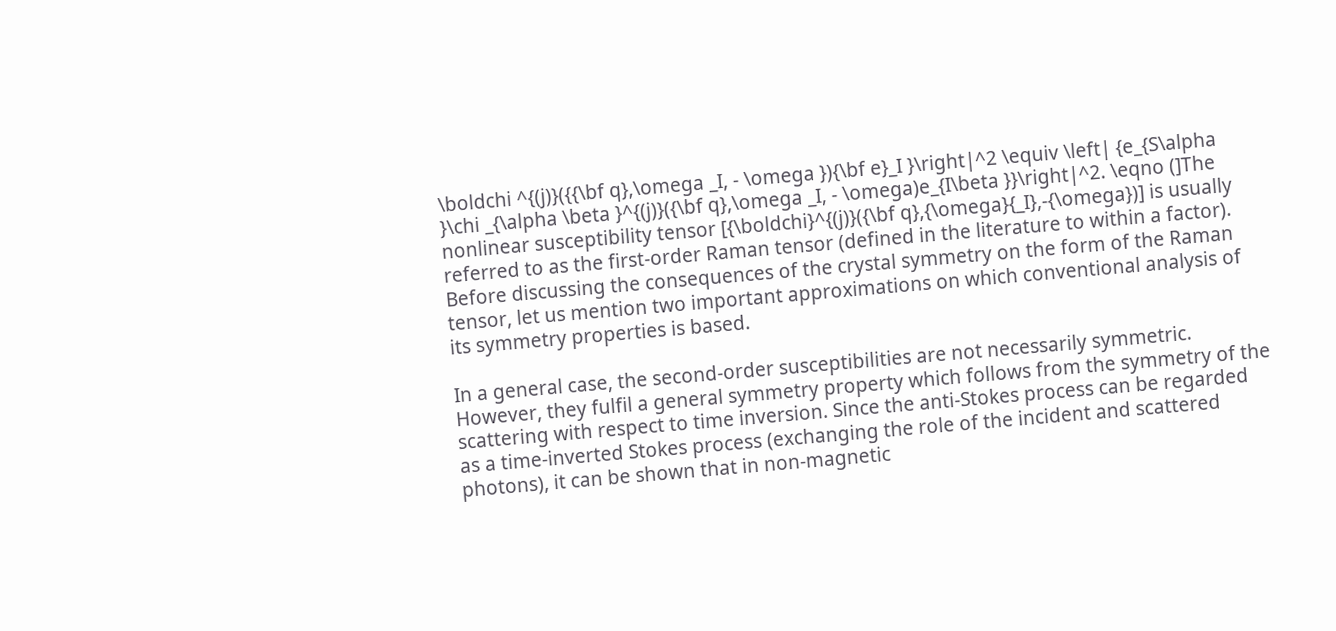\boldchi ^{(j)}({{\bf q},\omega _I, - \omega }){\bf e}_I }\right|^2 \equiv \left| {e_{S\alpha }\chi _{\alpha \beta }^{(j)}({\bf q},\omega _I, - \omega)e_{I\beta }}\right|^2. \eqno (]The nonlinear susceptibility tensor [{\boldchi}^{(j)}({\bf q},{\omega}{_I},-{\omega})] is usually referred to as the first-order Raman tensor (defined in the literature to within a factor). Before discussing the consequences of the crystal symmetry on the form of the Raman tensor, let us mention two important approximations on which conventional analysis of its symmetry properties is based.

In a general case, the second-order susceptibilities are not necessarily symmetric. However, they fulfil a general symmetry property which follows from the symmetry of the scattering with respect to time inversion. Since the anti-Stokes process can be regarded as a time-inverted Stokes process (exchanging the role of the incident and scattered photons), it can be shown that in non-magnetic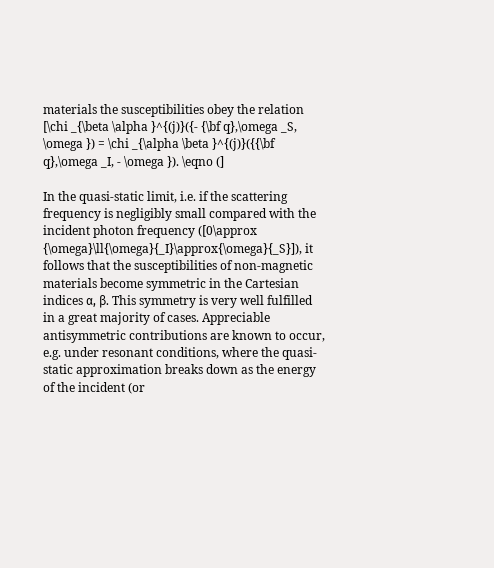materials the susceptibilities obey the relation [\chi _{\beta \alpha }^{(j)}({- {\bf q},\omega _S, \omega }) = \chi _{\alpha \beta }^{(j)}({{\bf q},\omega _I, - \omega }). \eqno (]

In the quasi-static limit, i.e. if the scattering frequency is negligibly small compared with the incident photon frequency ([0\approx {\omega}\ll{\omega}{_I}\approx{\omega}{_S}]), it follows that the susceptibilities of non-magnetic materials become symmetric in the Cartesian indices α, β. This symmetry is very well fulfilled in a great majority of cases. Appreciable antisymmetric contributions are known to occur, e.g. under resonant conditions, where the quasi-static approximation breaks down as the energy of the incident (or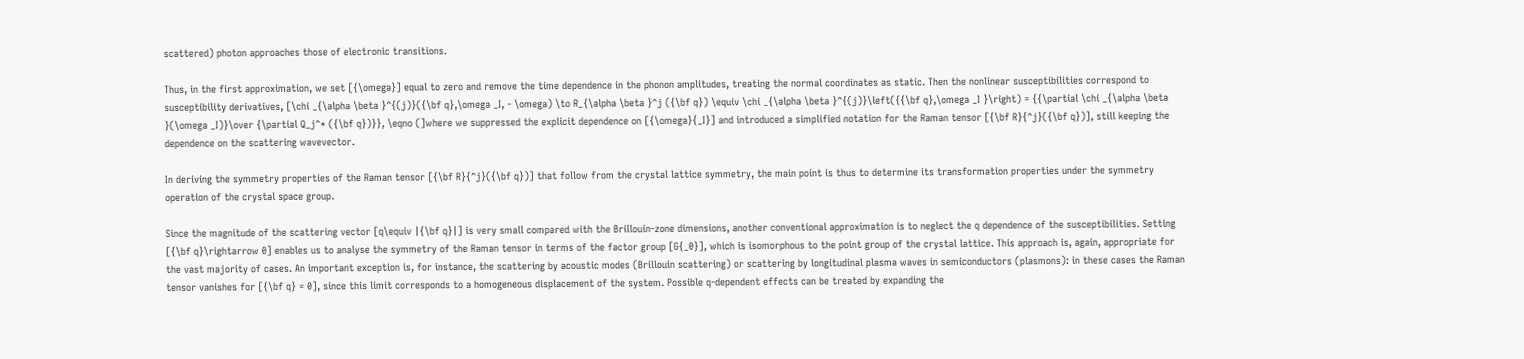scattered) photon approaches those of electronic transitions.

Thus, in the first approximation, we set [{\omega}] equal to zero and remove the time dependence in the phonon amplitudes, treating the normal coordinates as static. Then the nonlinear susceptibilities correspond to susceptibility derivatives, [\chi _{\alpha \beta }^{(j)}({\bf q},\omega _I, - \omega) \to R_{\alpha \beta }^j ({\bf q}) \equiv \chi _{\alpha \beta }^{(j)}\left({{\bf q},\omega _I }\right) = {{\partial \chi _{\alpha \beta }(\omega _I)}\over {\partial Q_j^* ({\bf q})}}, \eqno (]where we suppressed the explicit dependence on [{\omega}{_I}] and introduced a simplified notation for the Raman tensor [{\bf R}{^j}({\bf q})], still keeping the dependence on the scattering wavevector.

In deriving the symmetry properties of the Raman tensor [{\bf R}{^j}({\bf q})] that follow from the crystal lattice symmetry, the main point is thus to determine its transformation properties under the symmetry operation of the crystal space group.

Since the magnitude of the scattering vector [q\equiv |{\bf q}|] is very small compared with the Brillouin-zone dimensions, another conventional approximation is to neglect the q dependence of the susceptibilities. Setting  [{\bf q}\rightarrow 0] enables us to analyse the symmetry of the Raman tensor in terms of the factor group [G{_0}], which is isomorphous to the point group of the crystal lattice. This approach is, again, appropriate for the vast majority of cases. An important exception is, for instance, the scattering by acoustic modes (Brillouin scattering) or scattering by longitudinal plasma waves in semiconductors (plasmons): in these cases the Raman tensor vanishes for [{\bf q} = 0], since this limit corresponds to a homogeneous displacement of the system. Possible q-dependent effects can be treated by expanding the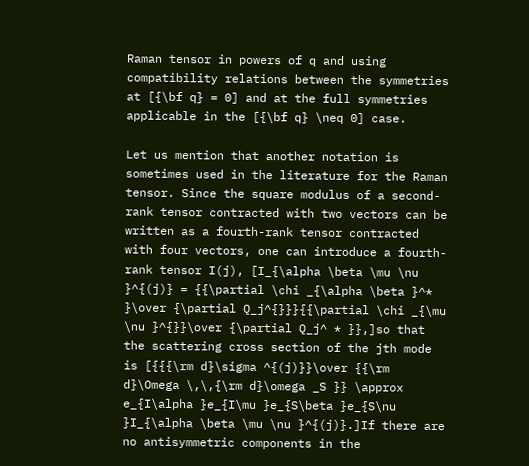Raman tensor in powers of q and using compatibility relations between the symmetries at [{\bf q} = 0] and at the full symmetries applicable in the [{\bf q} \neq 0] case.

Let us mention that another notation is sometimes used in the literature for the Raman tensor. Since the square modulus of a second-rank tensor contracted with two vectors can be written as a fourth-rank tensor contracted with four vectors, one can introduce a fourth-rank tensor I(j), [I_{\alpha \beta \mu \nu }^{(j)} = {{\partial \chi _{\alpha \beta }^* }\over {\partial Q_j^{}}}{{\partial \chi _{\mu \nu }^{}}\over {\partial Q_j^ * }},]so that the scattering cross section of the jth mode is [{{{\rm d}\sigma ^{(j)}}\over {{\rm d}\Omega \,\,{\rm d}\omega _S }} \approx e_{I\alpha }e_{I\mu }e_{S\beta }e_{S\nu }I_{\alpha \beta \mu \nu }^{(j)}.]If there are no antisymmetric components in the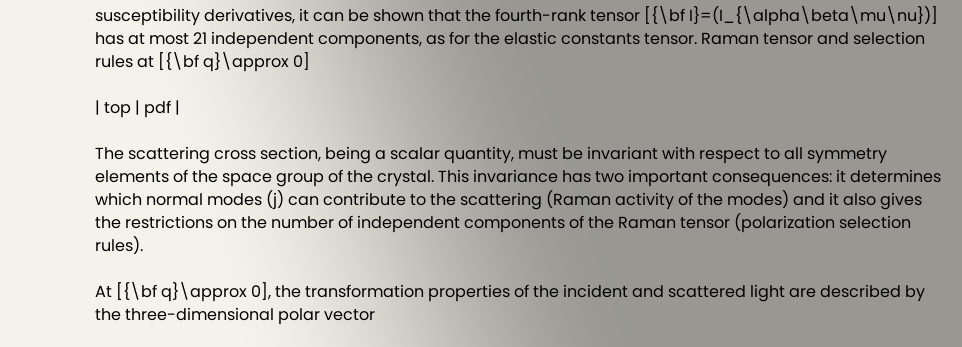susceptibility derivatives, it can be shown that the fourth-rank tensor [{\bf I}=(I_{\alpha\beta\mu\nu})] has at most 21 independent components, as for the elastic constants tensor. Raman tensor and selection rules at [{\bf q}\approx 0]

| top | pdf |

The scattering cross section, being a scalar quantity, must be invariant with respect to all symmetry elements of the space group of the crystal. This invariance has two important consequences: it determines which normal modes (j) can contribute to the scattering (Raman activity of the modes) and it also gives the restrictions on the number of independent components of the Raman tensor (polarization selection rules).

At [{\bf q}\approx 0], the transformation properties of the incident and scattered light are described by the three-dimensional polar vector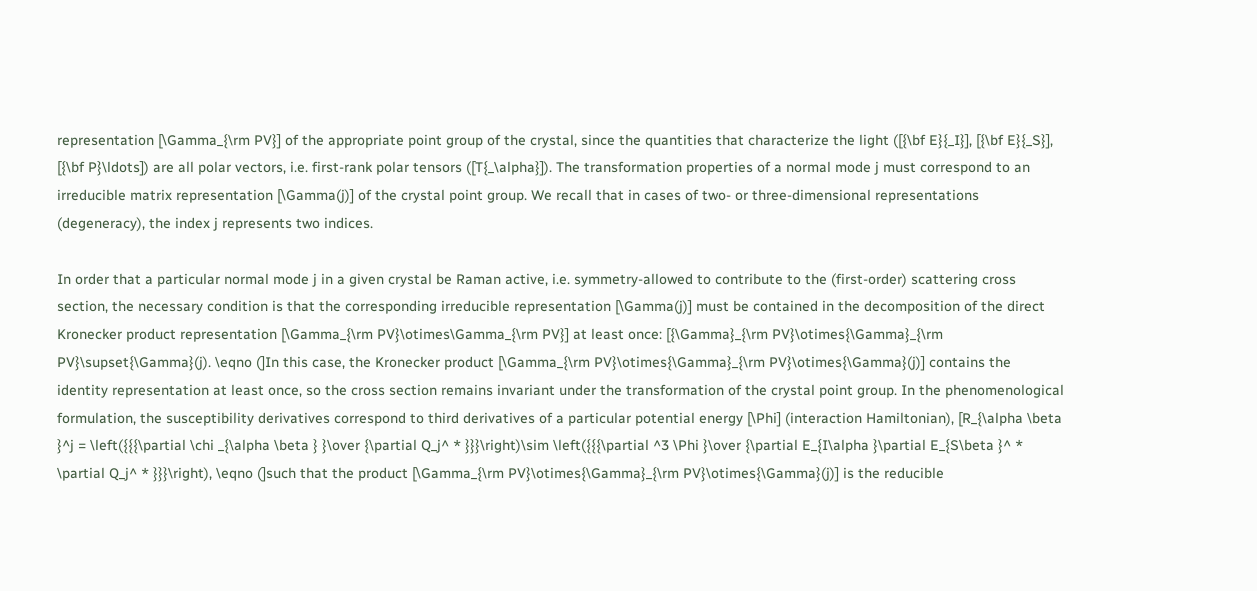representation [\Gamma_{\rm PV}] of the appropriate point group of the crystal, since the quantities that characterize the light ([{\bf E}{_I}], [{\bf E}{_S}], [{\bf P}\ldots]) are all polar vectors, i.e. first-rank polar tensors ([T{_\alpha}]). The transformation properties of a normal mode j must correspond to an irreducible matrix representation [\Gamma(j)] of the crystal point group. We recall that in cases of two- or three-dimensional representations (degeneracy), the index j represents two indices.

In order that a particular normal mode j in a given crystal be Raman active, i.e. symmetry-allowed to contribute to the (first-order) scattering cross section, the necessary condition is that the corresponding irreducible representation [\Gamma(j)] must be contained in the decomposition of the direct Kronecker product representation [\Gamma_{\rm PV}\otimes\Gamma_{\rm PV}] at least once: [{\Gamma}_{\rm PV}\otimes{\Gamma}_{\rm PV}\supset{\Gamma}(j). \eqno (]In this case, the Kronecker product [\Gamma_{\rm PV}\otimes{\Gamma}_{\rm PV}\otimes{\Gamma}(j)] contains the identity representation at least once, so the cross section remains invariant under the transformation of the crystal point group. In the phenomenological formulation, the susceptibility derivatives correspond to third derivatives of a particular potential energy [\Phi] (interaction Hamiltonian), [R_{\alpha \beta }^j = \left({{{\partial \chi _{\alpha \beta } }\over {\partial Q_j^ * }}}\right)\sim \left({{{\partial ^3 \Phi }\over {\partial E_{I\alpha }\partial E_{S\beta }^ * \partial Q_j^ * }}}\right), \eqno (]such that the product [\Gamma_{\rm PV}\otimes{\Gamma}_{\rm PV}\otimes{\Gamma}(j)] is the reducible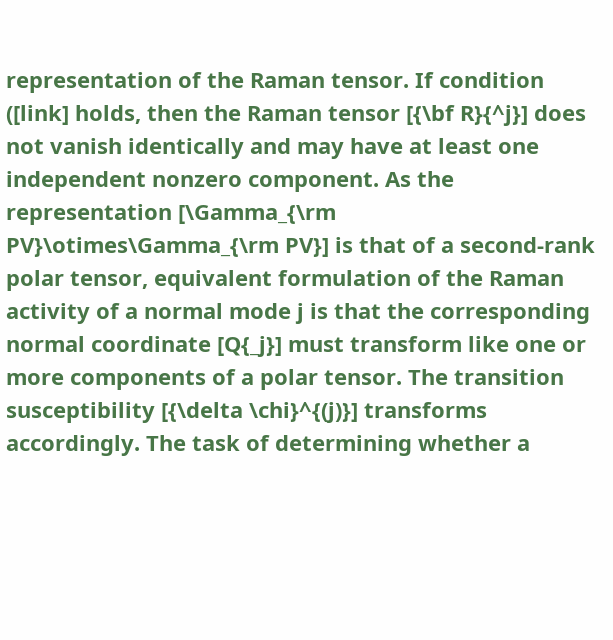representation of the Raman tensor. If condition ([link] holds, then the Raman tensor [{\bf R}{^j}] does not vanish identically and may have at least one independent nonzero component. As the representation [\Gamma_{\rm PV}\otimes\Gamma_{\rm PV}] is that of a second-rank polar tensor, equivalent formulation of the Raman activity of a normal mode j is that the corresponding normal coordinate [Q{_j}] must transform like one or more components of a polar tensor. The transition susceptibility [{\delta \chi}^{(j)}] transforms accordingly. The task of determining whether a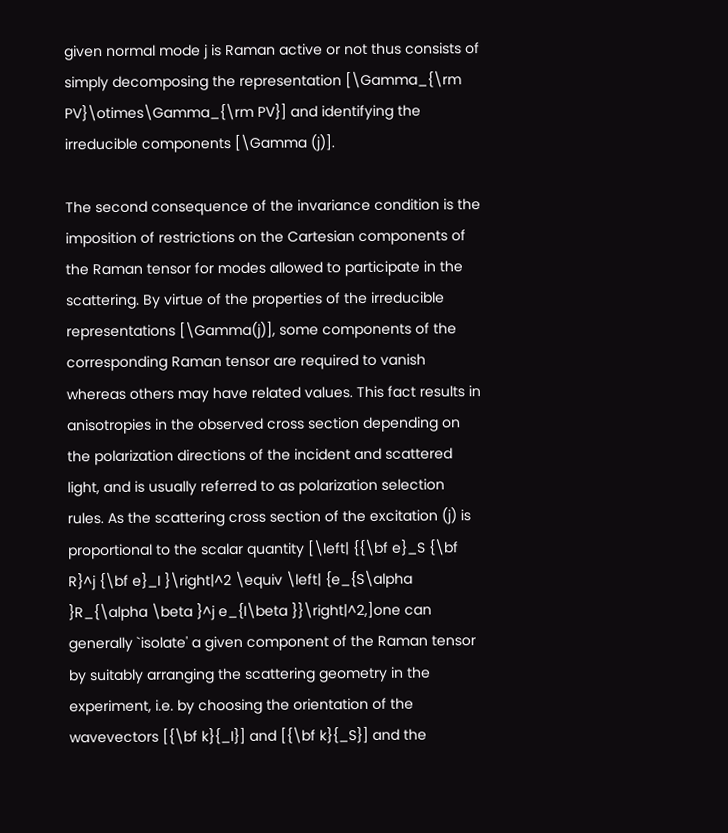given normal mode j is Raman active or not thus consists of simply decomposing the representation [\Gamma_{\rm PV}\otimes\Gamma_{\rm PV}] and identifying the irreducible components [\Gamma (j)].

The second consequence of the invariance condition is the imposition of restrictions on the Cartesian components of the Raman tensor for modes allowed to participate in the scattering. By virtue of the properties of the irreducible representations [\Gamma(j)], some components of the corresponding Raman tensor are required to vanish whereas others may have related values. This fact results in anisotropies in the observed cross section depending on the polarization directions of the incident and scattered light, and is usually referred to as polarization selection rules. As the scattering cross section of the excitation (j) is proportional to the scalar quantity [\left| {{\bf e}_S {\bf R}^j {\bf e}_I }\right|^2 \equiv \left| {e_{S\alpha }R_{\alpha \beta }^j e_{I\beta }}\right|^2,]one can generally `isolate' a given component of the Raman tensor by suitably arranging the scattering geometry in the experiment, i.e. by choosing the orientation of the wavevectors [{\bf k}{_I}] and [{\bf k}{_S}] and the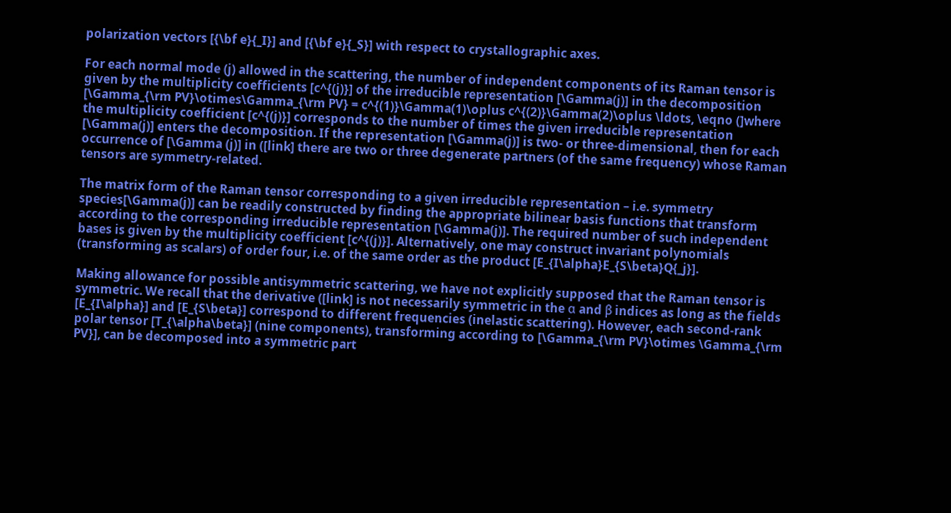polarization vectors [{\bf e}{_I}] and [{\bf e}{_S}] with respect to crystallographic axes.

For each normal mode (j) allowed in the scattering, the number of independent components of its Raman tensor is given by the multiplicity coefficients [c^{(j)}] of the irreducible representation [\Gamma(j)] in the decomposition [\Gamma_{\rm PV}\otimes\Gamma_{\rm PV} = c^{(1)}\Gamma(1)\oplus c^{(2)}\Gamma(2)\oplus \ldots, \eqno (]where the multiplicity coefficient [c^{(j)}] corresponds to the number of times the given irreducible representation [\Gamma(j)] enters the decomposition. If the representation [\Gamma(j)] is two- or three-dimensional, then for each occurrence of [\Gamma (j)] in ([link] there are two or three degenerate partners (of the same frequency) whose Raman tensors are symmetry-related.

The matrix form of the Raman tensor corresponding to a given irreducible representation – i.e. symmetry species[\Gamma(j)] can be readily constructed by finding the appropriate bilinear basis functions that transform according to the corresponding irreducible representation [\Gamma(j)]. The required number of such independent bases is given by the multiplicity coefficient [c^{(j)}]. Alternatively, one may construct invariant polynomials (transforming as scalars) of order four, i.e. of the same order as the product [E_{I\alpha}E_{S\beta}Q{_j}].

Making allowance for possible antisymmetric scattering, we have not explicitly supposed that the Raman tensor is symmetric. We recall that the derivative ([link] is not necessarily symmetric in the α and β indices as long as the fields [E_{I\alpha}] and [E_{S\beta}] correspond to different frequencies (inelastic scattering). However, each second-rank polar tensor [T_{\alpha\beta}] (nine components), transforming according to [\Gamma_{\rm PV}\otimes \Gamma_{\rm PV}], can be decomposed into a symmetric part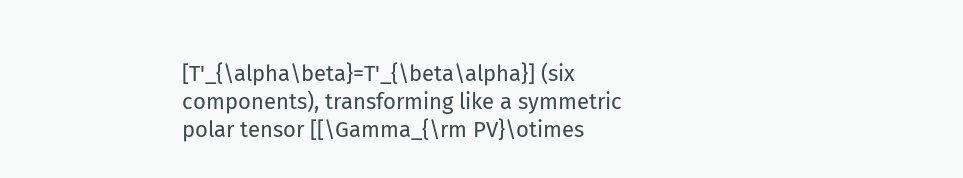[T'_{\alpha\beta}=T'_{\beta\alpha}] (six components), transforming like a symmetric polar tensor [[\Gamma_{\rm PV}\otimes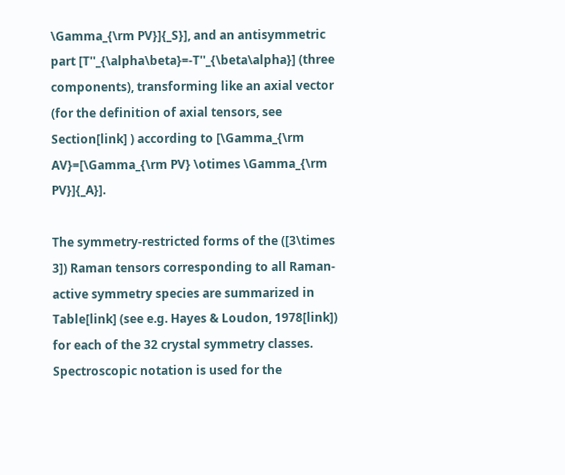\Gamma_{\rm PV}]{_S}], and an antisymmetric part [T''_{\alpha\beta}=-T''_{\beta\alpha}] (three components), transforming like an axial vector (for the definition of axial tensors, see Section[link] ) according to [\Gamma_{\rm AV}=[\Gamma_{\rm PV} \otimes \Gamma_{\rm PV}]{_A}].

The symmetry-restricted forms of the ([3\times 3]) Raman tensors corresponding to all Raman-active symmetry species are summarized in Table[link] (see e.g. Hayes & Loudon, 1978[link]) for each of the 32 crystal symmetry classes. Spectroscopic notation is used for the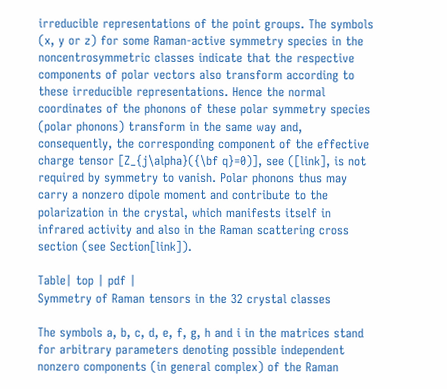irreducible representations of the point groups. The symbols (x, y or z) for some Raman-active symmetry species in the noncentrosymmetric classes indicate that the respective components of polar vectors also transform according to these irreducible representations. Hence the normal coordinates of the phonons of these polar symmetry species (polar phonons) transform in the same way and, consequently, the corresponding component of the effective charge tensor [Z_{j\alpha}({\bf q}=0)], see ([link], is not required by symmetry to vanish. Polar phonons thus may carry a nonzero dipole moment and contribute to the polarization in the crystal, which manifests itself in infrared activity and also in the Raman scattering cross section (see Section[link]).

Table| top | pdf |
Symmetry of Raman tensors in the 32 crystal classes

The symbols a, b, c, d, e, f, g, h and i in the matrices stand for arbitrary parameters denoting possible independent nonzero components (in general complex) of the Raman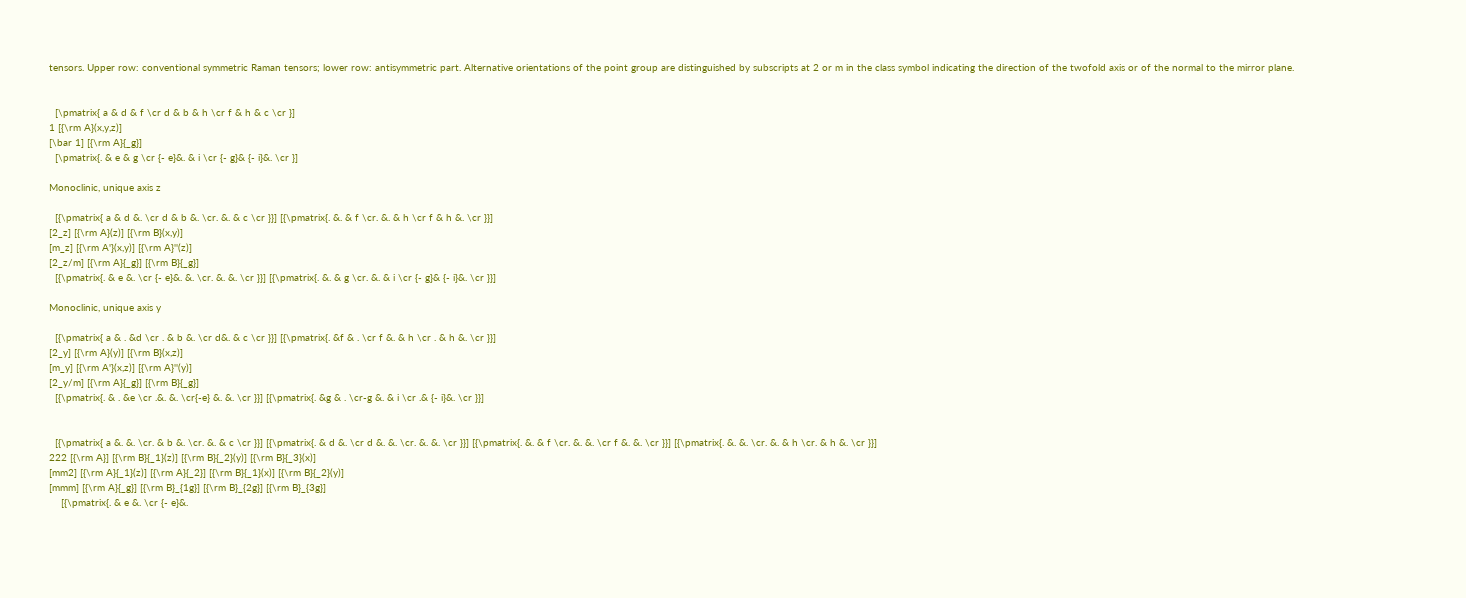tensors. Upper row: conventional symmetric Raman tensors; lower row: antisymmetric part. Alternative orientations of the point group are distinguished by subscripts at 2 or m in the class symbol indicating the direction of the twofold axis or of the normal to the mirror plane.


  [\pmatrix{ a & d & f \cr d & b & h \cr f & h & c \cr }]
1 [{\rm A}(x,y,z)]
[\bar 1] [{\rm A}{_g}]
  [\pmatrix{. & e & g \cr {- e}&. & i \cr {- g}& {- i}&. \cr }]

Monoclinic, unique axis z

  [{\pmatrix{ a & d &. \cr d & b &. \cr. &. & c \cr }}] [{\pmatrix{. &. & f \cr. &. & h \cr f & h &. \cr }}]
[2_z] [{\rm A}(z)] [{\rm B}(x,y)]
[m_z] [{\rm A'}(x,y)] [{\rm A}''(z)]
[2_z/m] [{\rm A}{_g}] [{\rm B}{_g}]
  [{\pmatrix{. & e &. \cr {- e}&. &. \cr. &. &. \cr }}] [{\pmatrix{. &. & g \cr. &. & i \cr {- g}& {- i}&. \cr }}]

Monoclinic, unique axis y

  [{\pmatrix{ a & . &d \cr . & b &. \cr d&. & c \cr }}] [{\pmatrix{. &f & . \cr f &. & h \cr . & h &. \cr }}]
[2_y] [{\rm A}(y)] [{\rm B}(x,z)]
[m_y] [{\rm A'}(x,z)] [{\rm A}''(y)]
[2_y/m] [{\rm A}{_g}] [{\rm B}{_g}]
  [{\pmatrix{. & . &e \cr .&. &. \cr{-e} &. &. \cr }}] [{\pmatrix{. &g & . \cr-g &. & i \cr .& {- i}&. \cr }}]


  [{\pmatrix{ a &. &. \cr. & b &. \cr. &. & c \cr }}] [{\pmatrix{. & d &. \cr d &. &. \cr. &. &. \cr }}] [{\pmatrix{. &. & f \cr. &. &. \cr f &. &. \cr }}] [{\pmatrix{. &. &. \cr. &. & h \cr. & h &. \cr }}]
222 [{\rm A}] [{\rm B}{_1}(z)] [{\rm B}{_2}(y)] [{\rm B}{_3}(x)]
[mm2] [{\rm A}{_1}(z)] [{\rm A}{_2}] [{\rm B}{_1}(x)] [{\rm B}{_2}(y)]
[mmm] [{\rm A}{_g}] [{\rm B}_{1g}] [{\rm B}_{2g}] [{\rm B}_{3g}]
    [{\pmatrix{. & e &. \cr {- e}&.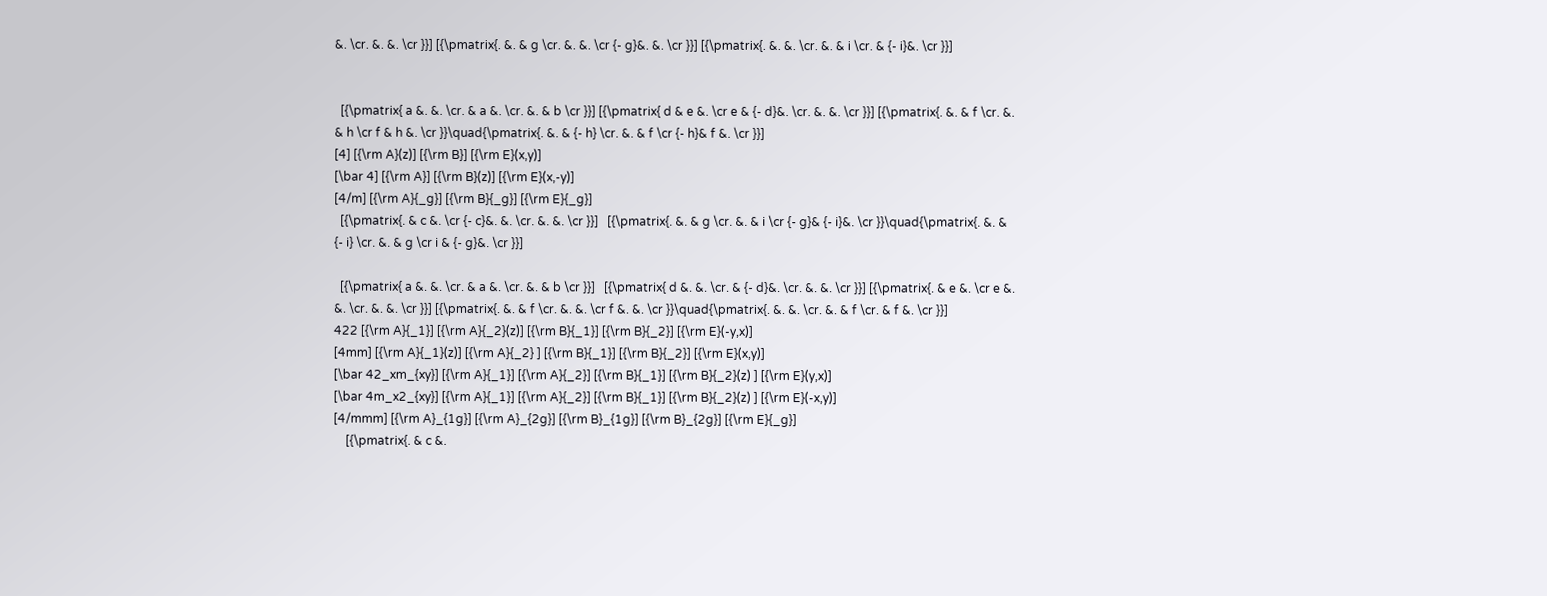&. \cr. &. &. \cr }}] [{\pmatrix{. &. & g \cr. &. &. \cr {- g}&. &. \cr }}] [{\pmatrix{. &. &. \cr. &. & i \cr. & {- i}&. \cr }}]


  [{\pmatrix{ a &. &. \cr. & a &. \cr. &. & b \cr }}] [{\pmatrix{ d & e &. \cr e & {- d}&. \cr. &. &. \cr }}] [{\pmatrix{. &. & f \cr. &. & h \cr f & h &. \cr }}\quad{\pmatrix{. &. & {- h} \cr. &. & f \cr {- h}& f &. \cr }}]
[4] [{\rm A}(z)] [{\rm B}] [{\rm E}(x,y)]
[\bar 4] [{\rm A}] [{\rm B}(z)] [{\rm E}(x,-y)]
[4/m] [{\rm A}{_g}] [{\rm B}{_g}] [{\rm E}{_g}]
  [{\pmatrix{. & c &. \cr {- c}&. &. \cr. &. &. \cr }}]   [{\pmatrix{. &. & g \cr. &. & i \cr {- g}& {- i}&. \cr }}\quad{\pmatrix{. &. & {- i} \cr. &. & g \cr i & {- g}&. \cr }}]

  [{\pmatrix{ a &. &. \cr. & a &. \cr. &. & b \cr }}]   [{\pmatrix{ d &. &. \cr. & {- d}&. \cr. &. &. \cr }}] [{\pmatrix{. & e &. \cr e &. &. \cr. &. &. \cr }}] [{\pmatrix{. &. & f \cr. &. &. \cr f &. &. \cr }}\quad{\pmatrix{. &. &. \cr. &. & f \cr. & f &. \cr }}]
422 [{\rm A}{_1}] [{\rm A}{_2}(z)] [{\rm B}{_1}] [{\rm B}{_2}] [{\rm E}(-y,x)]
[4mm] [{\rm A}{_1}(z)] [{\rm A}{_2} ] [{\rm B}{_1}] [{\rm B}{_2}] [{\rm E}(x,y)]
[\bar 42_xm_{xy}] [{\rm A}{_1}] [{\rm A}{_2}] [{\rm B}{_1}] [{\rm B}{_2}(z) ] [{\rm E}(y,x)]
[\bar 4m_x2_{xy}] [{\rm A}{_1}] [{\rm A}{_2}] [{\rm B}{_1}] [{\rm B}{_2}(z) ] [{\rm E}(-x,y)]
[4/mmm] [{\rm A}_{1g}] [{\rm A}_{2g}] [{\rm B}_{1g}] [{\rm B}_{2g}] [{\rm E}{_g}]
    [{\pmatrix{. & c &.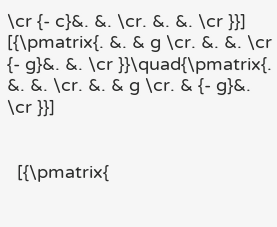\cr {- c}&. &. \cr. &. &. \cr }}]     [{\pmatrix{. &. & g \cr. &. &. \cr {- g}&. &. \cr }}\quad{\pmatrix{. &. &. \cr. &. & g \cr. & {- g}&. \cr }}]


  [{\pmatrix{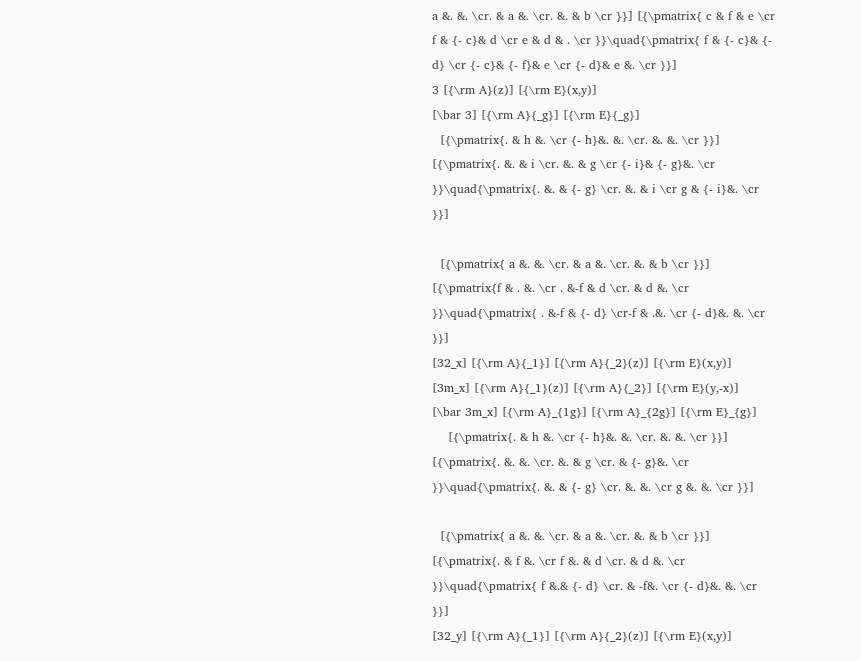a &. &. \cr. & a &. \cr. &. & b \cr }}] [{\pmatrix{ c & f & e \cr f & {- c}& d \cr e & d & . \cr }}\quad{\pmatrix{ f & {- c}& {- d} \cr {- c}& {- f}& e \cr {- d}& e &. \cr }}]
3 [{\rm A}(z)] [{\rm E}(x,y)]
[\bar 3] [{\rm A}{_g}] [{\rm E}{_g}]
  [{\pmatrix{. & h &. \cr {- h}&. &. \cr. &. &. \cr }}] [{\pmatrix{. &. & i \cr. &. & g \cr {- i}& {- g}&. \cr }}\quad{\pmatrix{. &. & {- g} \cr. &. & i \cr g & {- i}&. \cr }}]

  [{\pmatrix{ a &. &. \cr. & a &. \cr. &. & b \cr }}]   [{\pmatrix{f & . &. \cr . &-f & d \cr. & d &. \cr }}\quad{\pmatrix{ . &-f & {- d} \cr-f & .&. \cr {- d}&. &. \cr }}]
[32_x] [{\rm A}{_1}] [{\rm A}{_2}(z)] [{\rm E}(x,y)]
[3m_x] [{\rm A}{_1}(z)] [{\rm A}{_2}] [{\rm E}(y,-x)]
[\bar 3m_x] [{\rm A}_{1g}] [{\rm A}_{2g}] [{\rm E}_{g}]
    [{\pmatrix{. & h &. \cr {- h}&. &. \cr. &. &. \cr }}] [{\pmatrix{. &. &. \cr. &. & g \cr. & {- g}&. \cr }}\quad{\pmatrix{. &. & {- g} \cr. &. &. \cr g &. &. \cr }}]

  [{\pmatrix{ a &. &. \cr. & a &. \cr. &. & b \cr }}]   [{\pmatrix{. & f &. \cr f &. & d \cr. & d &. \cr }}\quad{\pmatrix{ f &.& {- d} \cr. & -f&. \cr {- d}&. &. \cr }}]
[32_y] [{\rm A}{_1}] [{\rm A}{_2}(z)] [{\rm E}(x,y)]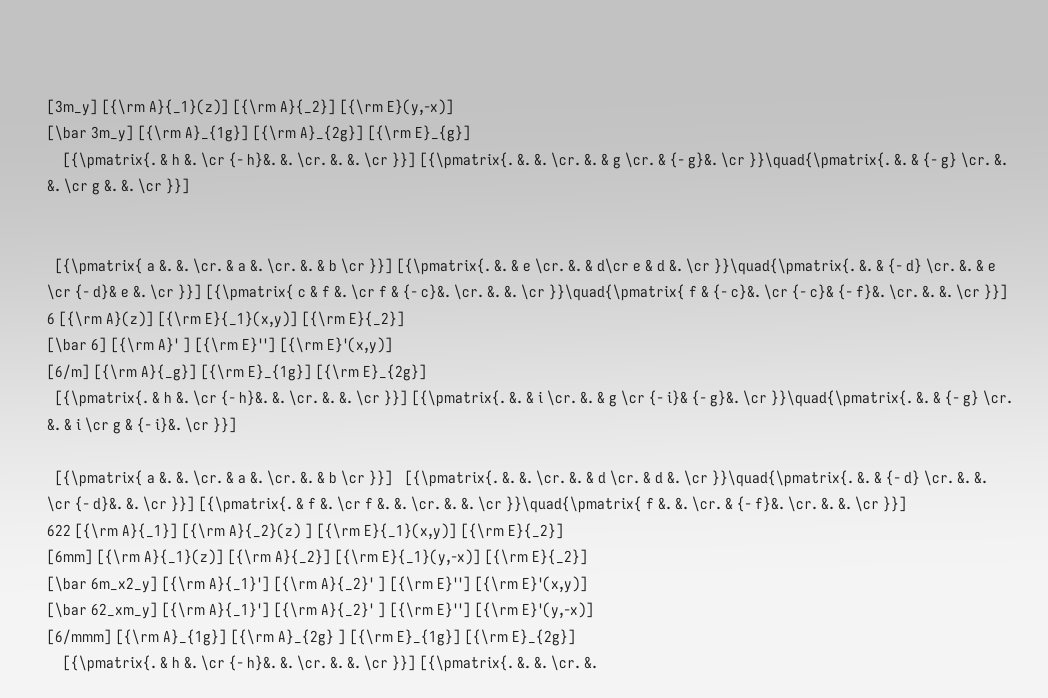[3m_y] [{\rm A}{_1}(z)] [{\rm A}{_2}] [{\rm E}(y,-x)]
[\bar 3m_y] [{\rm A}_{1g}] [{\rm A}_{2g}] [{\rm E}_{g}]
    [{\pmatrix{. & h &. \cr {- h}&. &. \cr. &. &. \cr }}] [{\pmatrix{. &. &. \cr. &. & g \cr. & {- g}&. \cr }}\quad{\pmatrix{. &. & {- g} \cr. &. &. \cr g &. &. \cr }}]


  [{\pmatrix{ a &. &. \cr. & a &. \cr. &. & b \cr }}] [{\pmatrix{. &. & e \cr. &. & d\cr e & d &. \cr }}\quad{\pmatrix{. &. & {- d} \cr. &. & e \cr {- d}& e &. \cr }}] [{\pmatrix{ c & f &. \cr f & {- c}&. \cr. &. &. \cr }}\quad{\pmatrix{ f & {- c}&. \cr {- c}& {- f}&. \cr. &. &. \cr }}]
6 [{\rm A}(z)] [{\rm E}{_1}(x,y)] [{\rm E}{_2}]
[\bar 6] [{\rm A}' ] [{\rm E}''] [{\rm E}'(x,y)]
[6/m] [{\rm A}{_g}] [{\rm E}_{1g}] [{\rm E}_{2g}]
  [{\pmatrix{. & h &. \cr {- h}&. &. \cr. &. &. \cr }}] [{\pmatrix{. &. & i \cr. &. & g \cr {- i}& {- g}&. \cr }}\quad{\pmatrix{. &. & {- g} \cr. &. & i \cr g & {- i}&. \cr }}]

  [{\pmatrix{ a &. &. \cr. & a &. \cr. &. & b \cr }}]   [{\pmatrix{. &. &. \cr. &. & d \cr. & d &. \cr }}\quad{\pmatrix{. &. & {- d} \cr. &. &. \cr {- d}&. &. \cr }}] [{\pmatrix{. & f &. \cr f &. &. \cr. &. &. \cr }}\quad{\pmatrix{ f &. &. \cr. & {- f}&. \cr. &. &. \cr }}]
622 [{\rm A}{_1}] [{\rm A}{_2}(z) ] [{\rm E}{_1}(x,y)] [{\rm E}{_2}]
[6mm] [{\rm A}{_1}(z)] [{\rm A}{_2}] [{\rm E}{_1}(y,-x)] [{\rm E}{_2}]
[\bar 6m_x2_y] [{\rm A}{_1}'] [{\rm A}{_2}' ] [{\rm E}''] [{\rm E}'(x,y)]
[\bar 62_xm_y] [{\rm A}{_1}'] [{\rm A}{_2}' ] [{\rm E}''] [{\rm E}'(y,-x)]
[6/mmm] [{\rm A}_{1g}] [{\rm A}_{2g} ] [{\rm E}_{1g}] [{\rm E}_{2g}]
    [{\pmatrix{. & h &. \cr {- h}&. &. \cr. &. &. \cr }}] [{\pmatrix{. &. &. \cr. &.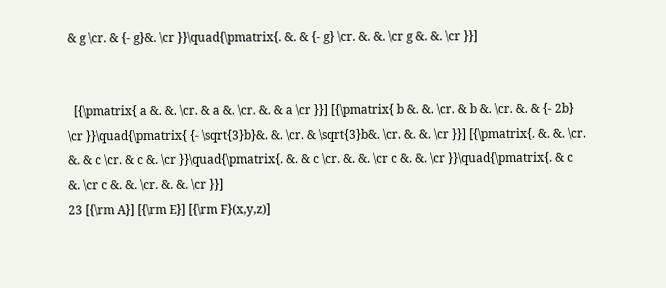& g \cr. & {- g}&. \cr }}\quad{\pmatrix{. &. & {- g} \cr. &. &. \cr g &. &. \cr }}]


  [{\pmatrix{ a &. &. \cr. & a &. \cr. &. & a \cr }}] [{\pmatrix{ b &. &. \cr. & b &. \cr. &. & {- 2b} \cr }}\quad{\pmatrix{ {- \sqrt{3}b}&. &. \cr. & \sqrt{3}b&. \cr. &. &. \cr }}] [{\pmatrix{. &. &. \cr. &. & c \cr. & c &. \cr }}\quad{\pmatrix{. &. & c \cr. &. &. \cr c &. &. \cr }}\quad{\pmatrix{. & c &. \cr c &. &. \cr. &. &. \cr }}]
23 [{\rm A}] [{\rm E}] [{\rm F}(x,y,z)]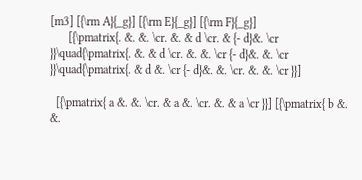[m3] [{\rm A}{_g}] [{\rm E}{_g}] [{\rm F}{_g}]
      [{\pmatrix{. &. &. \cr. &. & d \cr. & {- d}&. \cr }}\quad{\pmatrix{. &. & d \cr. &. &. \cr {- d}&. &. \cr }}\quad{\pmatrix{. & d &. \cr {- d}&. &. \cr. &. &. \cr }}]

  [{\pmatrix{ a &. &. \cr. & a &. \cr. &. & a \cr }}] [{\pmatrix{ b &. &.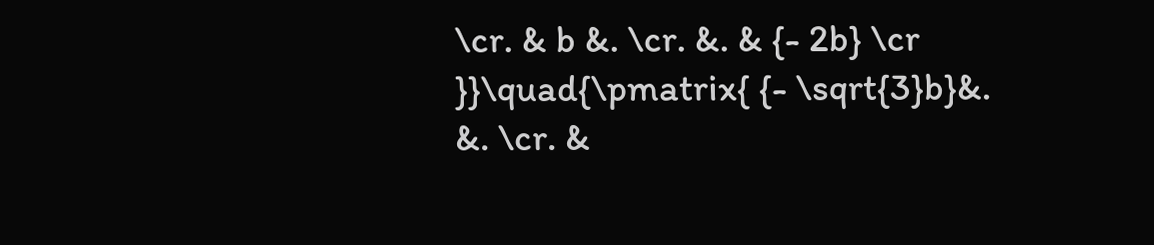\cr. & b &. \cr. &. & {- 2b} \cr }}\quad{\pmatrix{ {- \sqrt{3}b}&. &. \cr. &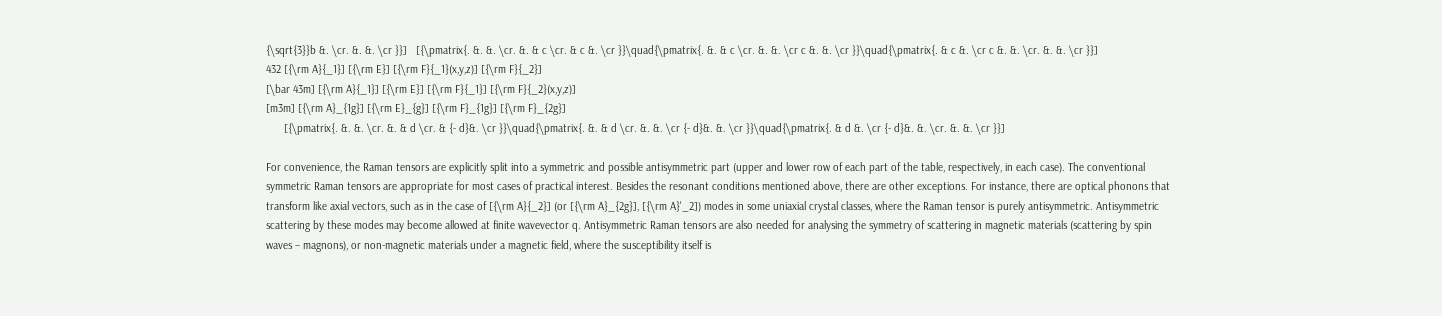{\sqrt{3}}b &. \cr. &. &. \cr }}]   [{\pmatrix{. &. &. \cr. &. & c \cr. & c &. \cr }}\quad{\pmatrix{. &. & c \cr. &. &. \cr c &. &. \cr }}\quad{\pmatrix{. & c &. \cr c &. &. \cr. &. &. \cr }}]
432 [{\rm A}{_1}] [{\rm E}] [{\rm F}{_1}(x,y,z)] [{\rm F}{_2}]
[\bar 43m] [{\rm A}{_1}] [{\rm E}] [{\rm F}{_1}] [{\rm F}{_2}(x,y,z)]
[m3m] [{\rm A}_{1g}] [{\rm E}_{g}] [{\rm F}_{1g}] [{\rm F}_{2g}]
      [{\pmatrix{. &. &. \cr. &. & d \cr. & {- d}&. \cr }}\quad{\pmatrix{. &. & d \cr. &. &. \cr {- d}&. &. \cr }}\quad{\pmatrix{. & d &. \cr {- d}&. &. \cr. &. &. \cr }}]

For convenience, the Raman tensors are explicitly split into a symmetric and possible antisymmetric part (upper and lower row of each part of the table, respectively, in each case). The conventional symmetric Raman tensors are appropriate for most cases of practical interest. Besides the resonant conditions mentioned above, there are other exceptions. For instance, there are optical phonons that transform like axial vectors, such as in the case of [{\rm A}{_2}] (or [{\rm A}_{2g}], [{\rm A}'_2]) modes in some uniaxial crystal classes, where the Raman tensor is purely antisymmetric. Antisymmetric scattering by these modes may become allowed at finite wavevector q. Antisymmetric Raman tensors are also needed for analysing the symmetry of scattering in magnetic materials (scattering by spin waves – magnons), or non-magnetic materials under a magnetic field, where the susceptibility itself is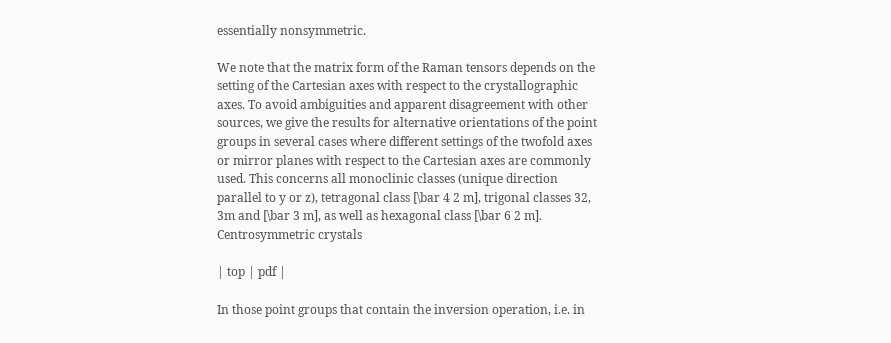essentially nonsymmetric.

We note that the matrix form of the Raman tensors depends on the setting of the Cartesian axes with respect to the crystallographic axes. To avoid ambiguities and apparent disagreement with other sources, we give the results for alternative orientations of the point groups in several cases where different settings of the twofold axes or mirror planes with respect to the Cartesian axes are commonly used. This concerns all monoclinic classes (unique direction parallel to y or z), tetragonal class [\bar 4 2 m], trigonal classes 32, 3m and [\bar 3 m], as well as hexagonal class [\bar 6 2 m]. Centrosymmetric crystals

| top | pdf |

In those point groups that contain the inversion operation, i.e. in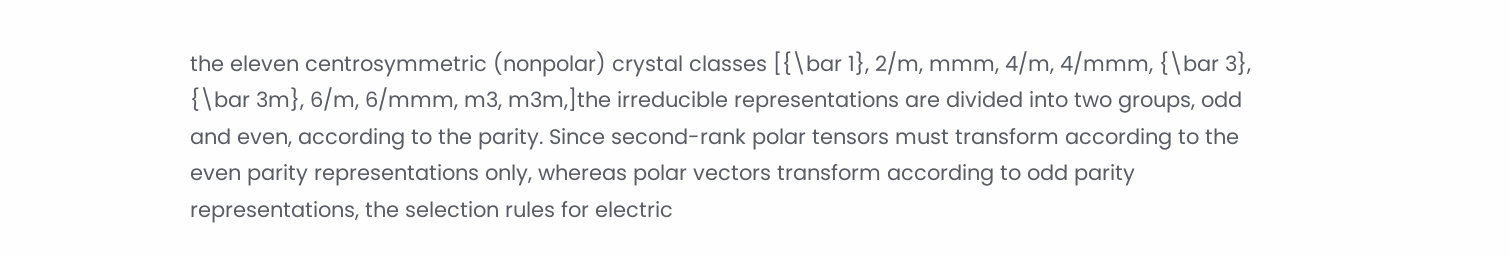the eleven centrosymmetric (nonpolar) crystal classes [{\bar 1}, 2/m, mmm, 4/m, 4/mmm, {\bar 3}, {\bar 3m}, 6/m, 6/mmm, m3, m3m,]the irreducible representations are divided into two groups, odd and even, according to the parity. Since second-rank polar tensors must transform according to the even parity representations only, whereas polar vectors transform according to odd parity representations, the selection rules for electric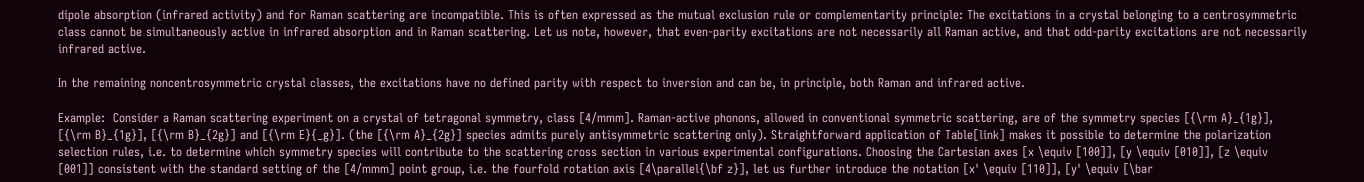dipole absorption (infrared activity) and for Raman scattering are incompatible. This is often expressed as the mutual exclusion rule or complementarity principle: The excitations in a crystal belonging to a centrosymmetric class cannot be simultaneously active in infrared absorption and in Raman scattering. Let us note, however, that even-parity excitations are not necessarily all Raman active, and that odd-parity excitations are not necessarily infrared active.

In the remaining noncentrosymmetric crystal classes, the excitations have no defined parity with respect to inversion and can be, in principle, both Raman and infrared active.

Example:  Consider a Raman scattering experiment on a crystal of tetragonal symmetry, class [4/mmm]. Raman-active phonons, allowed in conventional symmetric scattering, are of the symmetry species [{\rm A}_{1g}], [{\rm B}_{1g}], [{\rm B}_{2g}] and [{\rm E}{_g}]. (the [{\rm A}_{2g}] species admits purely antisymmetric scattering only). Straightforward application of Table[link] makes it possible to determine the polarization selection rules, i.e. to determine which symmetry species will contribute to the scattering cross section in various experimental configurations. Choosing the Cartesian axes [x \equiv [100]], [y \equiv [010]], [z \equiv [001]] consistent with the standard setting of the [4/mmm] point group, i.e. the fourfold rotation axis [4\parallel{\bf z}], let us further introduce the notation [x' \equiv [110]], [y' \equiv [\bar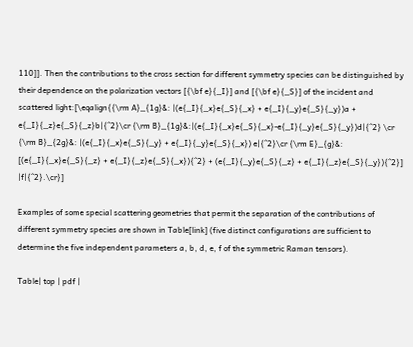110]]. Then the contributions to the cross section for different symmetry species can be distinguished by their dependence on the polarization vectors [{\bf e}{_I}] and [{\bf e}{_S}] of the incident and scattered light:[\eqalign{{\rm A}_{1g}&: |(e{_I}{_x}e{_S}{_x} + e{_I}{_y}e{_S}{_y})a + e{_I}{_z}e{_S}{_z}b|{^2}\cr {\rm B}_{1g}&:|(e{_I}{_x}e{_S}{_x}-e{_I}{_y}e{_S}{_y})d|{^2} \cr {\rm B}_{2g}&: |(e{_I}{_x}e{_S}{_y} + e{_I}{_y}e{_S}{_x}) e|{^2}\cr {\rm E}_{g}&: [(e{_I}{_x}e{_S}{_z} + e{_I}{_z}e{_S}{_x}){^2} + (e{_I}{_y}e{_S}{_z} + e{_I}{_z}e{_S}{_y}){^2}] |f|{^2}.\cr}]

Examples of some special scattering geometries that permit the separation of the contributions of different symmetry species are shown in Table[link] (five distinct configurations are sufficient to determine the five independent parameters a, b, d, e, f of the symmetric Raman tensors).

Table| top | pdf |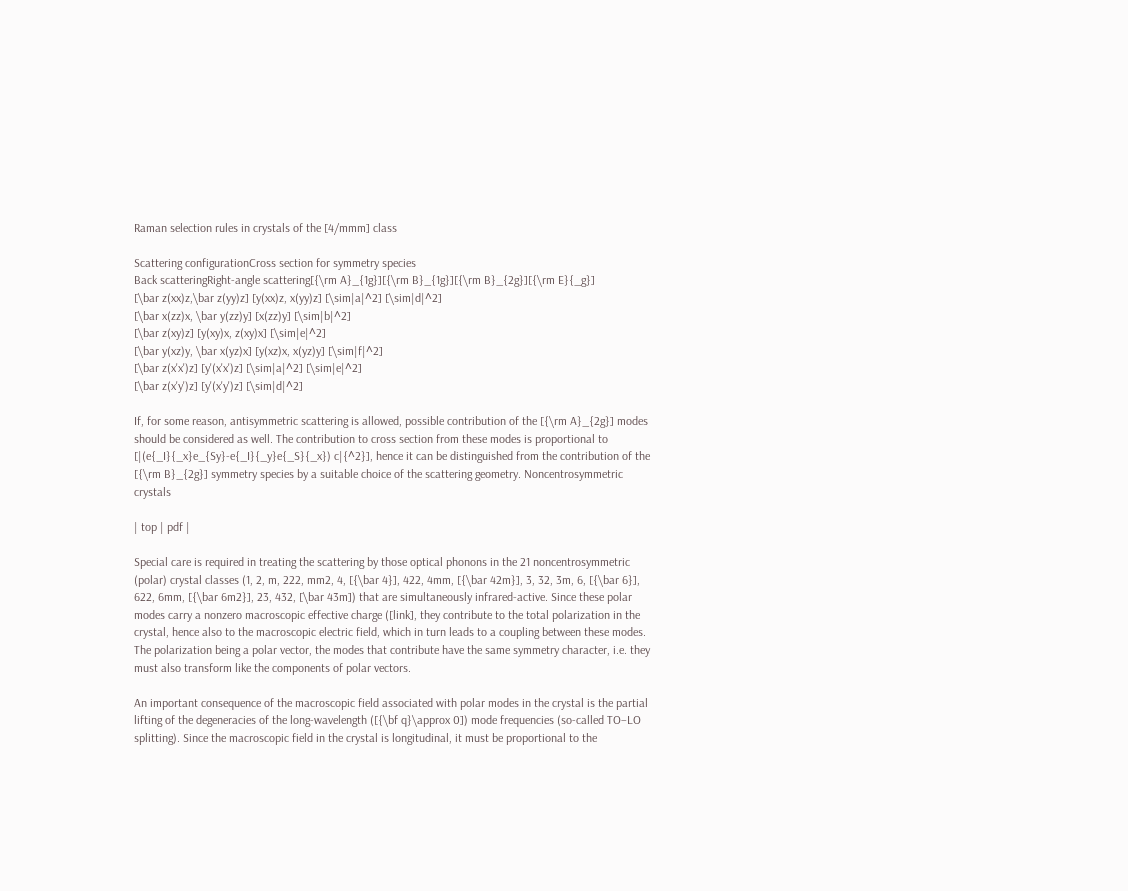Raman selection rules in crystals of the [4/mmm] class

Scattering configurationCross section for symmetry species
Back scatteringRight-angle scattering[{\rm A}_{1g}][{\rm B}_{1g}][{\rm B}_{2g}][{\rm E}{_g}]
[\bar z(xx)z,\bar z(yy)z] [y(xx)z, x(yy)z] [\sim|a|^2] [\sim|d|^2]
[\bar x(zz)x, \bar y(zz)y] [x(zz)y] [\sim|b|^2]
[\bar z(xy)z] [y(xy)x, z(xy)x] [\sim|e|^2]
[\bar y(xz)y, \bar x(yz)x] [y(xz)x, x(yz)y] [\sim|f|^2]
[\bar z(x'x')z] [y'(x'x')z] [\sim|a|^2] [\sim|e|^2]
[\bar z(x'y')z] [y'(x'y')z] [\sim|d|^2]

If, for some reason, antisymmetric scattering is allowed, possible contribution of the [{\rm A}_{2g}] modes should be considered as well. The contribution to cross section from these modes is proportional to [|(e{_I}{_x}e_{Sy}-e{_I}{_y}e{_S}{_x}) c|{^2}], hence it can be distinguished from the contribution of the [{\rm B}_{2g}] symmetry species by a suitable choice of the scattering geometry. Noncentrosymmetric crystals

| top | pdf |

Special care is required in treating the scattering by those optical phonons in the 21 noncentrosymmetric (polar) crystal classes (1, 2, m, 222, mm2, 4, [{\bar 4}], 422, 4mm, [{\bar 42m}], 3, 32, 3m, 6, [{\bar 6}], 622, 6mm, [{\bar 6m2}], 23, 432, [\bar 43m]) that are simultaneously infrared-active. Since these polar modes carry a nonzero macroscopic effective charge ([link], they contribute to the total polarization in the crystal, hence also to the macroscopic electric field, which in turn leads to a coupling between these modes. The polarization being a polar vector, the modes that contribute have the same symmetry character, i.e. they must also transform like the components of polar vectors.

An important consequence of the macroscopic field associated with polar modes in the crystal is the partial lifting of the degeneracies of the long-wavelength ([{\bf q}\approx 0]) mode frequencies (so-called TO–LO splitting). Since the macroscopic field in the crystal is longitudinal, it must be proportional to the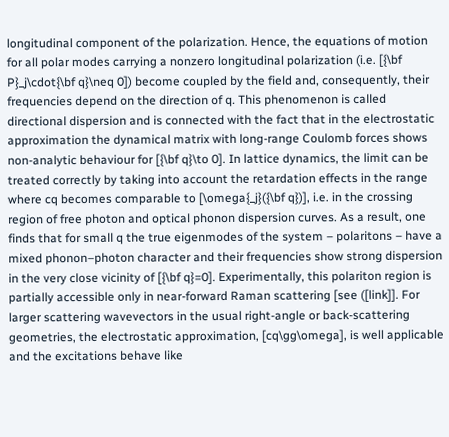longitudinal component of the polarization. Hence, the equations of motion for all polar modes carrying a nonzero longitudinal polarization (i.e. [{\bf P}_j\cdot{\bf q}\neq 0]) become coupled by the field and, consequently, their frequencies depend on the direction of q. This phenomenon is called directional dispersion and is connected with the fact that in the electrostatic approximation the dynamical matrix with long-range Coulomb forces shows non-analytic behaviour for [{\bf q}\to 0]. In lattice dynamics, the limit can be treated correctly by taking into account the retardation effects in the range where cq becomes comparable to [\omega{_j}({\bf q})], i.e. in the crossing region of free photon and optical phonon dispersion curves. As a result, one finds that for small q the true eigenmodes of the system – polaritons – have a mixed phonon–photon character and their frequencies show strong dispersion in the very close vicinity of [{\bf q}=0]. Experimentally, this polariton region is partially accessible only in near-forward Raman scattering [see ([link]]. For larger scattering wavevectors in the usual right-angle or back-scattering geometries, the electrostatic approximation, [cq\gg\omega], is well applicable and the excitations behave like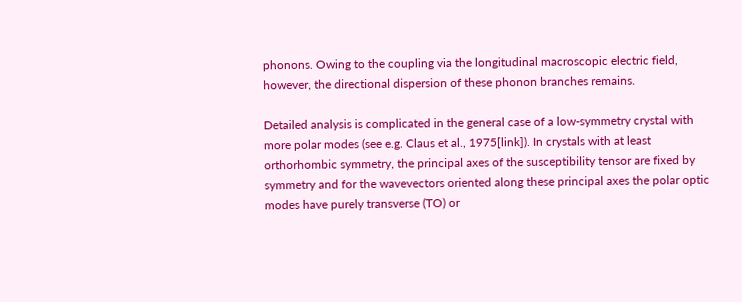phonons. Owing to the coupling via the longitudinal macroscopic electric field, however, the directional dispersion of these phonon branches remains.

Detailed analysis is complicated in the general case of a low-symmetry crystal with more polar modes (see e.g. Claus et al., 1975[link]). In crystals with at least orthorhombic symmetry, the principal axes of the susceptibility tensor are fixed by symmetry and for the wavevectors oriented along these principal axes the polar optic modes have purely transverse (TO) or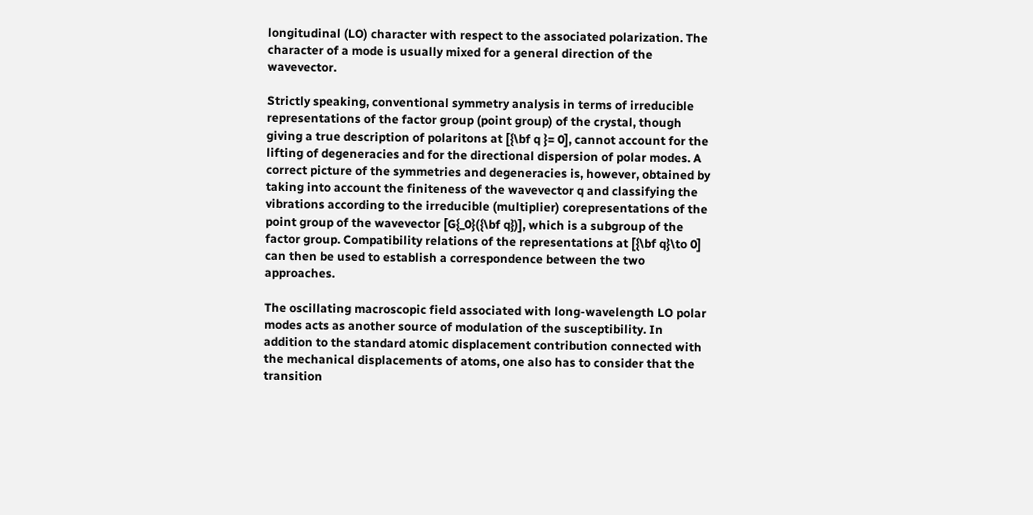longitudinal (LO) character with respect to the associated polarization. The character of a mode is usually mixed for a general direction of the wavevector.

Strictly speaking, conventional symmetry analysis in terms of irreducible representations of the factor group (point group) of the crystal, though giving a true description of polaritons at [{\bf q }= 0], cannot account for the lifting of degeneracies and for the directional dispersion of polar modes. A correct picture of the symmetries and degeneracies is, however, obtained by taking into account the finiteness of the wavevector q and classifying the vibrations according to the irreducible (multiplier) corepresentations of the point group of the wavevector [G{_0}({\bf q})], which is a subgroup of the factor group. Compatibility relations of the representations at [{\bf q}\to 0] can then be used to establish a correspondence between the two approaches.

The oscillating macroscopic field associated with long-wavelength LO polar modes acts as another source of modulation of the susceptibility. In addition to the standard atomic displacement contribution connected with the mechanical displacements of atoms, one also has to consider that the transition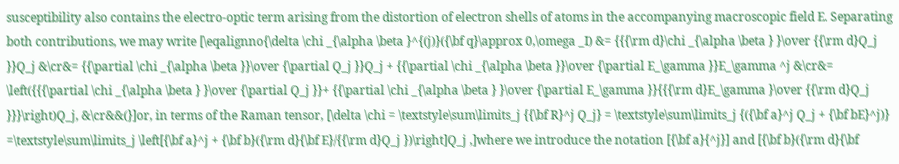susceptibility also contains the electro-optic term arising from the distortion of electron shells of atoms in the accompanying macroscopic field E. Separating both contributions, we may write [\eqalignno{\delta \chi _{\alpha \beta }^{(j)}({\bf q}\approx 0,\omega _I) &= {{{\rm d}\chi _{\alpha \beta } }\over {{\rm d}Q_j }}Q_j &\cr&= {{\partial \chi _{\alpha \beta }}\over {\partial Q_j }}Q_j + {{\partial \chi _{\alpha \beta }}\over {\partial E_\gamma }}E_\gamma ^j &\cr&= \left({{{\partial \chi _{\alpha \beta } }\over {\partial Q_j }}+ {{\partial \chi _{\alpha \beta } }\over {\partial E_\gamma }}{{{\rm d}E_\gamma }\over {{\rm d}Q_j }}}\right)Q_j, &\cr&&(}]or, in terms of the Raman tensor, [\delta \chi = \textstyle\sum\limits_j {{\bf R}^j Q_j} = \textstyle\sum\limits_j {({\bf a}^j Q_j + {\bf bE}^j)} =\textstyle\sum\limits_j \left[{\bf a}^j + {\bf b}({\rm d}{\bf E}/{{\rm d}Q_j })\right]Q_j ,]where we introduce the notation [{\bf a}{^j}] and [{\bf b}({\rm d}{\bf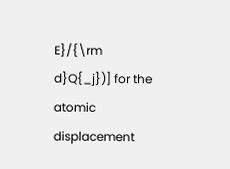E}/{\rm d}Q{_j})] for the atomic displacement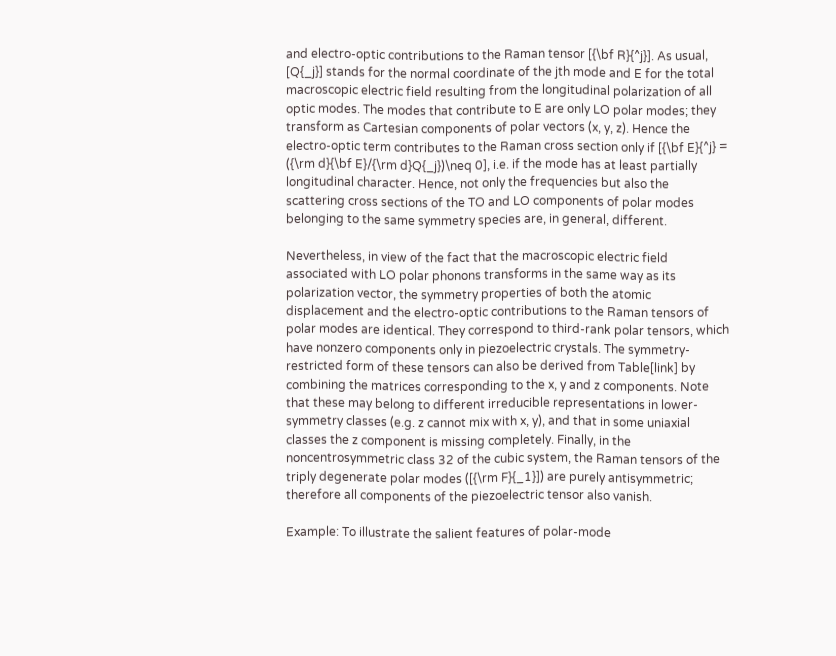and electro-optic contributions to the Raman tensor [{\bf R}{^j}]. As usual, [Q{_j}] stands for the normal coordinate of the jth mode and E for the total macroscopic electric field resulting from the longitudinal polarization of all optic modes. The modes that contribute to E are only LO polar modes; they transform as Cartesian components of polar vectors (x, y, z). Hence the electro-optic term contributes to the Raman cross section only if [{\bf E}{^j} = ({\rm d}{\bf E}/{\rm d}Q{_j})\neq 0], i.e. if the mode has at least partially longitudinal character. Hence, not only the frequencies but also the scattering cross sections of the TO and LO components of polar modes belonging to the same symmetry species are, in general, different.

Nevertheless, in view of the fact that the macroscopic electric field associated with LO polar phonons transforms in the same way as its polarization vector, the symmetry properties of both the atomic displacement and the electro-optic contributions to the Raman tensors of polar modes are identical. They correspond to third-rank polar tensors, which have nonzero components only in piezoelectric crystals. The symmetry-restricted form of these tensors can also be derived from Table[link] by combining the matrices corresponding to the x, y and z components. Note that these may belong to different irreducible representations in lower-symmetry classes (e.g. z cannot mix with x, y), and that in some uniaxial classes the z component is missing completely. Finally, in the noncentrosymmetric class 32 of the cubic system, the Raman tensors of the triply degenerate polar modes ([{\rm F}{_1}]) are purely antisymmetric; therefore all components of the piezoelectric tensor also vanish.

Example: To illustrate the salient features of polar-mode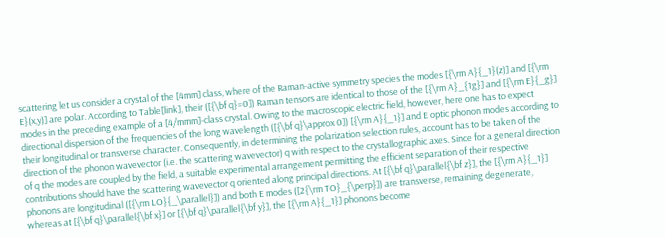scattering let us consider a crystal of the [4mm] class, where of the Raman-active symmetry species the modes [{\rm A}{_1}(z)] and [{\rm E}(x,y)] are polar. According to Table[link], their ([{\bf q}=0]) Raman tensors are identical to those of the [{\rm A}_{1g}] and [{\rm E}{_g}] modes in the preceding example of a [4/mmm]-class crystal. Owing to the macroscopic electric field, however, here one has to expect directional dispersion of the frequencies of the long wavelength ([{\bf q}\approx 0]) [{\rm A}{_1}] and E optic phonon modes according to their longitudinal or transverse character. Consequently, in determining the polarization selection rules, account has to be taken of the direction of the phonon wavevector (i.e. the scattering wavevector) q with respect to the crystallographic axes. Since for a general direction of q the modes are coupled by the field, a suitable experimental arrangement permitting the efficient separation of their respective contributions should have the scattering wavevector q oriented along principal directions. At [{\bf q}\parallel{\bf z}], the [{\rm A}{_1}] phonons are longitudinal ([{\rm LO}{_\parallel}]) and both E modes ([2{\rm TO}_{\perp}]) are transverse, remaining degenerate, whereas at [{\bf q}\parallel{\bf x}] or [{\bf q}\parallel{\bf y}], the [{\rm A}{_1}] phonons become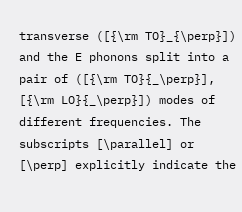transverse ([{\rm TO}_{\perp}]) and the E phonons split into a pair of ([{\rm TO}{_\perp}], [{\rm LO}{_\perp}]) modes of different frequencies. The subscripts [\parallel] or [\perp] explicitly indicate the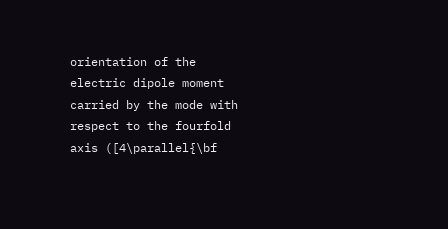orientation of the electric dipole moment carried by the mode with respect to the fourfold axis ([4\parallel{\bf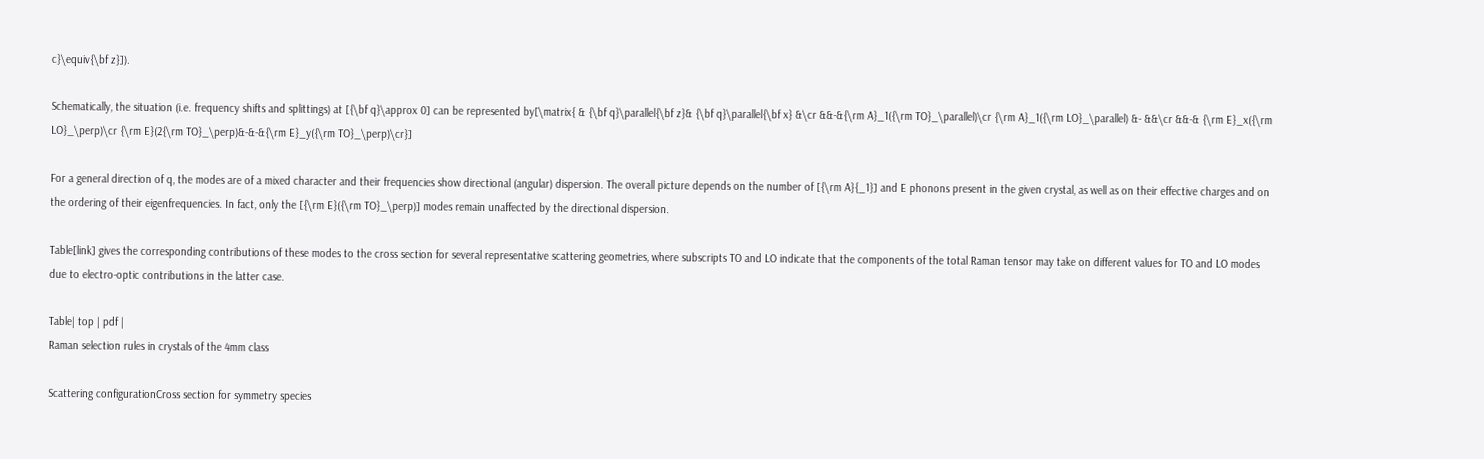c}\equiv{\bf z}]).

Schematically, the situation (i.e. frequency shifts and splittings) at [{\bf q}\approx 0] can be represented by[\matrix{ & {\bf q}\parallel{\bf z}& {\bf q}\parallel{\bf x} &\cr &&-&{\rm A}_1({\rm TO}_\parallel)\cr {\rm A}_1({\rm LO}_\parallel) &- &&\cr &&-& {\rm E}_x({\rm LO}_\perp)\cr {\rm E}(2{\rm TO}_\perp)&-&-&{\rm E}_y({\rm TO}_\perp)\cr}]

For a general direction of q, the modes are of a mixed character and their frequencies show directional (angular) dispersion. The overall picture depends on the number of [{\rm A}{_1}] and E phonons present in the given crystal, as well as on their effective charges and on the ordering of their eigenfrequencies. In fact, only the [{\rm E}({\rm TO}_\perp)] modes remain unaffected by the directional dispersion.

Table[link] gives the corresponding contributions of these modes to the cross section for several representative scattering geometries, where subscripts TO and LO indicate that the components of the total Raman tensor may take on different values for TO and LO modes due to electro-optic contributions in the latter case.

Table| top | pdf |
Raman selection rules in crystals of the 4mm class

Scattering configurationCross section for symmetry species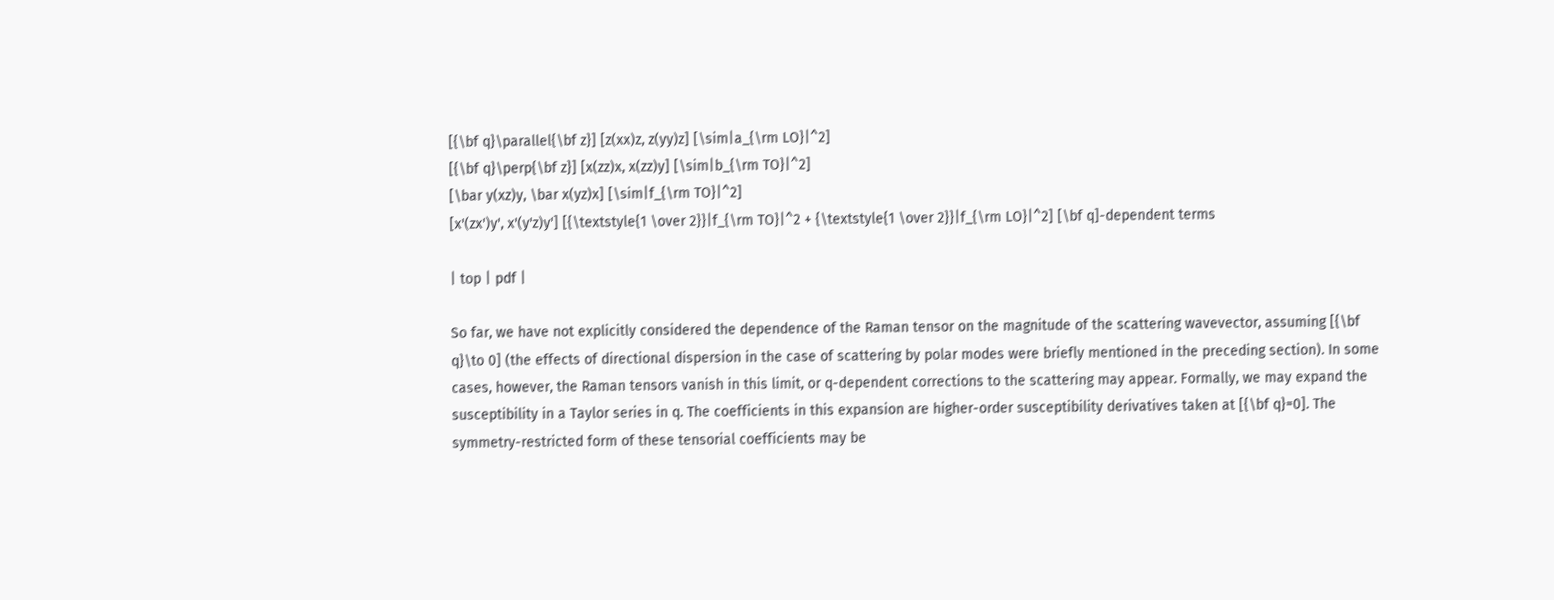[{\bf q}\parallel{\bf z}] [z(xx)z, z(yy)z] [\sim|a_{\rm LO}|^2]
[{\bf q}\perp{\bf z}] [x(zz)x, x(zz)y] [\sim|b_{\rm TO}|^2]
[\bar y(xz)y, \bar x(yz)x] [\sim|f_{\rm TO}|^2]
[x'(zx')y', x'(y'z)y'] [{\textstyle{1 \over 2}}|f_{\rm TO}|^2 + {\textstyle{1 \over 2}}|f_{\rm LO}|^2] [\bf q]-dependent terms

| top | pdf |

So far, we have not explicitly considered the dependence of the Raman tensor on the magnitude of the scattering wavevector, assuming [{\bf q}\to 0] (the effects of directional dispersion in the case of scattering by polar modes were briefly mentioned in the preceding section). In some cases, however, the Raman tensors vanish in this limit, or q-dependent corrections to the scattering may appear. Formally, we may expand the susceptibility in a Taylor series in q. The coefficients in this expansion are higher-order susceptibility derivatives taken at [{\bf q}=0]. The symmetry-restricted form of these tensorial coefficients may be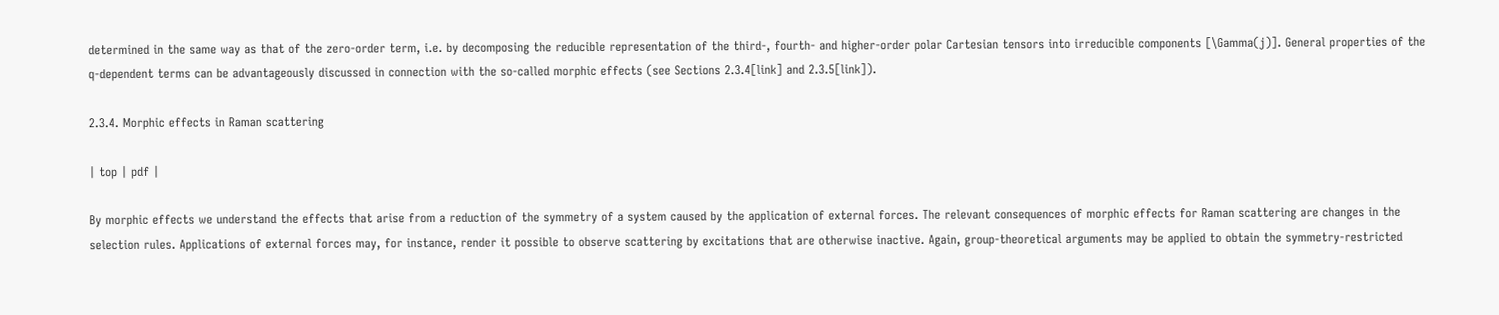determined in the same way as that of the zero-order term, i.e. by decomposing the reducible representation of the third-, fourth- and higher-order polar Cartesian tensors into irreducible components [\Gamma(j)]. General properties of the q-dependent terms can be advantageously discussed in connection with the so-called morphic effects (see Sections 2.3.4[link] and 2.3.5[link]).

2.3.4. Morphic effects in Raman scattering

| top | pdf |

By morphic effects we understand the effects that arise from a reduction of the symmetry of a system caused by the application of external forces. The relevant consequences of morphic effects for Raman scattering are changes in the selection rules. Applications of external forces may, for instance, render it possible to observe scattering by excitations that are otherwise inactive. Again, group-theoretical arguments may be applied to obtain the symmetry-restricted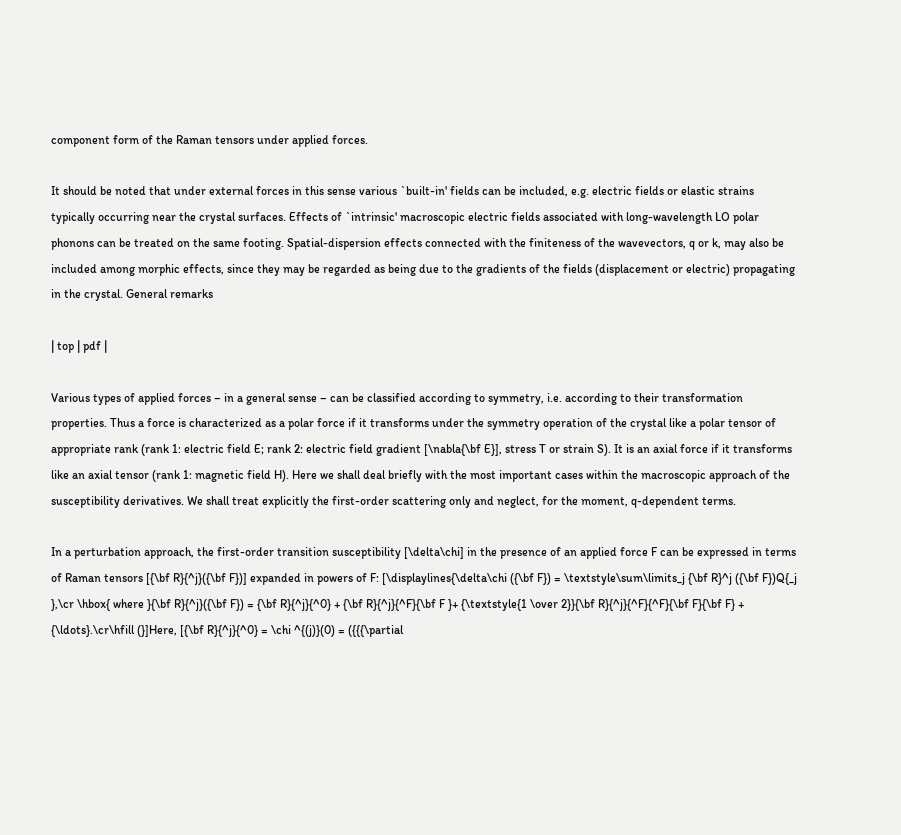component form of the Raman tensors under applied forces.

It should be noted that under external forces in this sense various `built-in' fields can be included, e.g. electric fields or elastic strains typically occurring near the crystal surfaces. Effects of `intrinsic' macroscopic electric fields associated with long-wavelength LO polar phonons can be treated on the same footing. Spatial-dispersion effects connected with the finiteness of the wavevectors, q or k, may also be included among morphic effects, since they may be regarded as being due to the gradients of the fields (displacement or electric) propagating in the crystal. General remarks

| top | pdf |

Various types of applied forces – in a general sense – can be classified according to symmetry, i.e. according to their transformation properties. Thus a force is characterized as a polar force if it transforms under the symmetry operation of the crystal like a polar tensor of appropriate rank (rank 1: electric field E; rank 2: electric field gradient [\nabla{\bf E}], stress T or strain S). It is an axial force if it transforms like an axial tensor (rank 1: magnetic field H). Here we shall deal briefly with the most important cases within the macroscopic approach of the susceptibility derivatives. We shall treat explicitly the first-order scattering only and neglect, for the moment, q-dependent terms.

In a perturbation approach, the first-order transition susceptibility [\delta\chi] in the presence of an applied force F can be expressed in terms of Raman tensors [{\bf R}{^j}({\bf F})] expanded in powers of F: [\displaylines{\delta\chi ({\bf F}) = \textstyle\sum\limits_j {\bf R}^j ({\bf F})Q{_j },\cr \hbox{ where }{\bf R}{^j}({\bf F}) = {\bf R}{^j}{^0} + {\bf R}{^j}{^F}{\bf F }+ {\textstyle{1 \over 2}}{\bf R}{^j}{^F}{^F}{\bf F}{\bf F} + {\ldots}.\cr\hfill (}]Here, [{\bf R}{^j}{^0} = \chi ^{(j)}(0) = ({{{\partial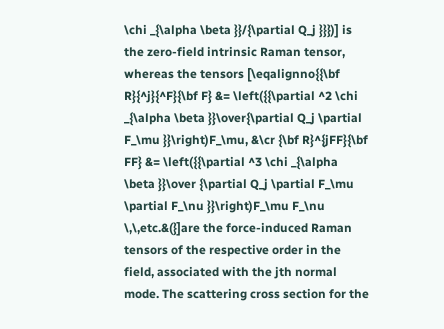\chi _{\alpha \beta }}/{\partial Q_j }}})] is the zero-field intrinsic Raman tensor, whereas the tensors [\eqalignno{{\bf R}{^j}{^F}{\bf F} &= \left({{\partial ^2 \chi _{\alpha \beta }}\over{\partial Q_j \partial F_\mu }}\right)F_\mu, &\cr {\bf R}^{jFF}{\bf FF} &= \left({{\partial ^3 \chi _{\alpha \beta }}\over {\partial Q_j \partial F_\mu \partial F_\nu }}\right)F_\mu F_\nu \,\,etc.&(}]are the force-induced Raman tensors of the respective order in the field, associated with the jth normal mode. The scattering cross section for the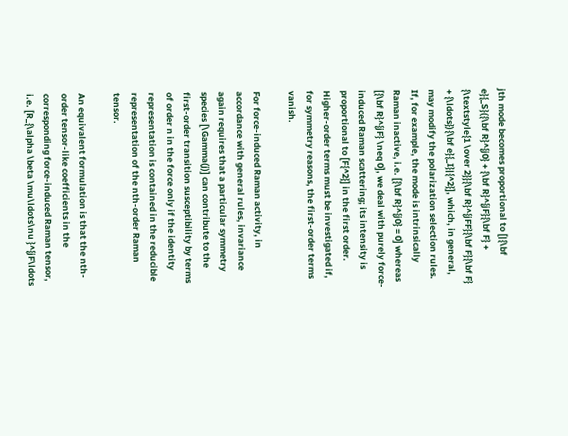jth mode becomes proportional to [|{\bf e}{_S}({\bf R}^{j0} + {\bf R}^{jF}{\bf F} + {\textstyle{1 \over 2}}{\bf R}^{jFF}{\bf F}{\bf F} + {\ldots}){\bf e}{_I}|{^2}], which, in general, may modify the polarization selection rules. If, for example, the mode is intrinsically Raman inactive, i.e. [{\bf R}^{j0} = 0] whereas [{\bf R}^{jF} \neq 0], we deal with purely force-induced Raman scattering; its intensity is proportional to [F{^2}] in the first order. Higher-order terms must be investigated if, for symmetry reasons, the first-order terms vanish.

For force-induced Raman activity, in accordance with general rules, invariance again requires that a particular symmetry species [\Gamma(j)] can contribute to the first-order transition susceptibility by terms of order n in the force only if the identity representation is contained in the reducible representation of the nth-order Raman tensor.

An equivalent formulation is that the nth-order tensor-like coefficients in the corresponding force-induced Raman tensor, i.e. [R_{\alpha \beta \mu\ldots\nu }^{jF\ldots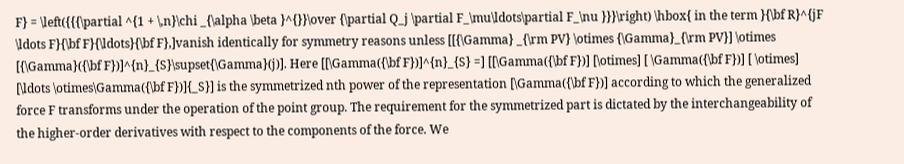F} = \left({{{\partial ^{1 + \,n}\chi _{\alpha \beta }^{}}\over {\partial Q_j \partial F_\mu\ldots\partial F_\nu }}}\right) \hbox{ in the term }{\bf R}^{jF \ldots F}{\bf F}{\ldots}{\bf F},]vanish identically for symmetry reasons unless [[{\Gamma} _{\rm PV} \otimes {\Gamma}_{\rm PV}] \otimes [{\Gamma}({\bf F})]^{n}_{S}\supset{\Gamma}(j)]. Here [[\Gamma({\bf F})]^{n}_{S} =] [[\Gamma({\bf F})] [\otimes] [ \Gamma({\bf F})] [ \otimes] [\ldots \otimes\Gamma({\bf F})]{_S}] is the symmetrized nth power of the representation [\Gamma({\bf F})] according to which the generalized force F transforms under the operation of the point group. The requirement for the symmetrized part is dictated by the interchangeability of the higher-order derivatives with respect to the components of the force. We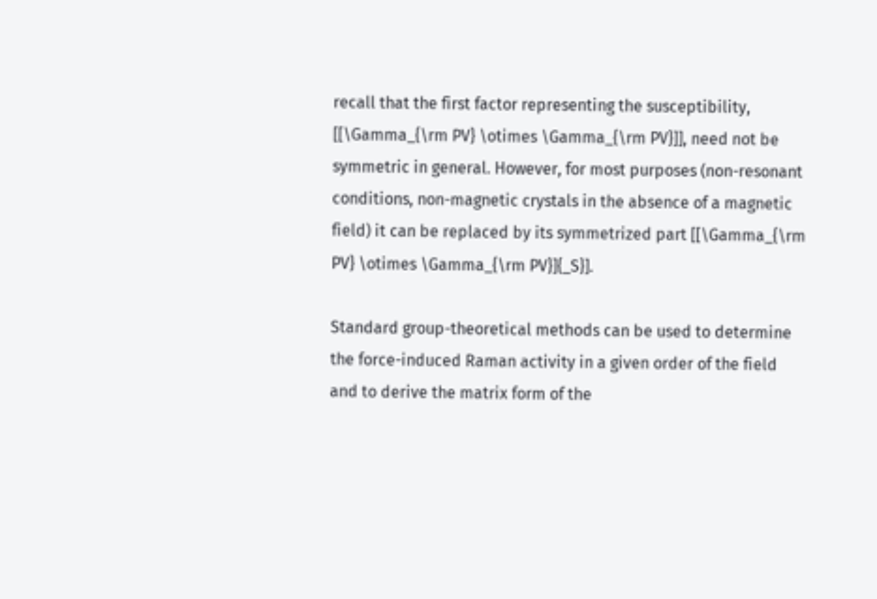recall that the first factor representing the susceptibility, [[\Gamma_{\rm PV} \otimes \Gamma_{\rm PV}]], need not be symmetric in general. However, for most purposes (non-resonant conditions, non-magnetic crystals in the absence of a magnetic field) it can be replaced by its symmetrized part [[\Gamma_{\rm PV} \otimes \Gamma_{\rm PV}]{_S}].

Standard group-theoretical methods can be used to determine the force-induced Raman activity in a given order of the field and to derive the matrix form of the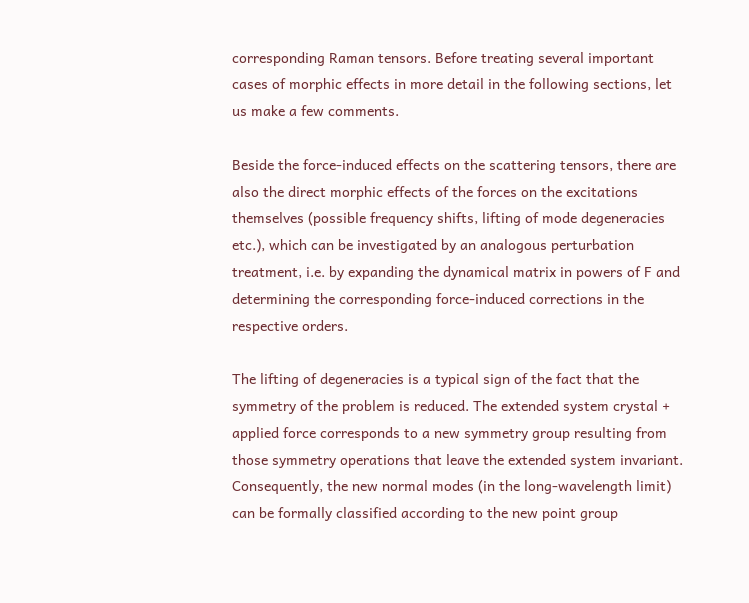corresponding Raman tensors. Before treating several important cases of morphic effects in more detail in the following sections, let us make a few comments.

Beside the force-induced effects on the scattering tensors, there are also the direct morphic effects of the forces on the excitations themselves (possible frequency shifts, lifting of mode degeneracies etc.), which can be investigated by an analogous perturbation treatment, i.e. by expanding the dynamical matrix in powers of F and determining the corresponding force-induced corrections in the respective orders.

The lifting of degeneracies is a typical sign of the fact that the symmetry of the problem is reduced. The extended system crystal + applied force corresponds to a new symmetry group resulting from those symmetry operations that leave the extended system invariant. Consequently, the new normal modes (in the long-wavelength limit) can be formally classified according to the new point group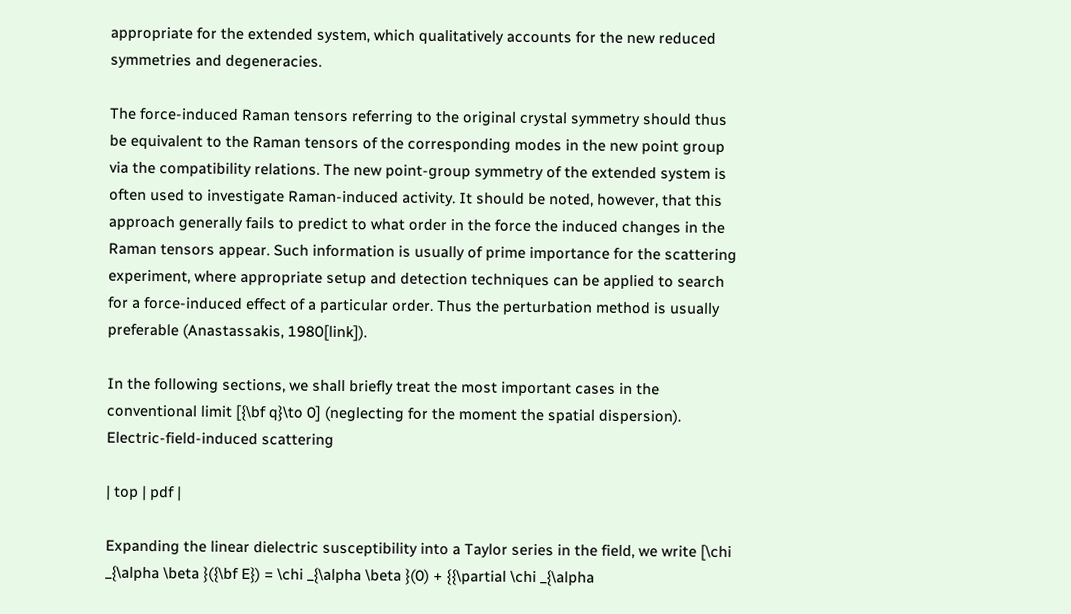appropriate for the extended system, which qualitatively accounts for the new reduced symmetries and degeneracies.

The force-induced Raman tensors referring to the original crystal symmetry should thus be equivalent to the Raman tensors of the corresponding modes in the new point group via the compatibility relations. The new point-group symmetry of the extended system is often used to investigate Raman-induced activity. It should be noted, however, that this approach generally fails to predict to what order in the force the induced changes in the Raman tensors appear. Such information is usually of prime importance for the scattering experiment, where appropriate setup and detection techniques can be applied to search for a force-induced effect of a particular order. Thus the perturbation method is usually preferable (Anastassakis, 1980[link]).

In the following sections, we shall briefly treat the most important cases in the conventional limit [{\bf q}\to 0] (neglecting for the moment the spatial dispersion). Electric-field-induced scattering

| top | pdf |

Expanding the linear dielectric susceptibility into a Taylor series in the field, we write [\chi _{\alpha \beta }({\bf E}) = \chi _{\alpha \beta }(0) + {{\partial \chi _{\alpha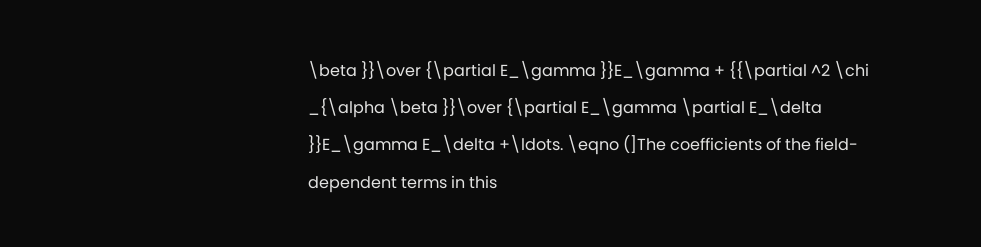\beta }}\over {\partial E_\gamma }}E_\gamma + {{\partial ^2 \chi _{\alpha \beta }}\over {\partial E_\gamma \partial E_\delta }}E_\gamma E_\delta +\ldots. \eqno (]The coefficients of the field-dependent terms in this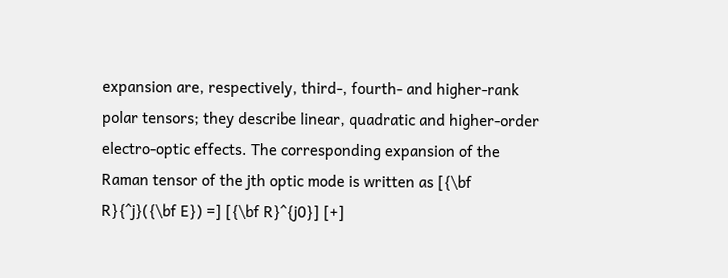expansion are, respectively, third-, fourth- and higher-rank polar tensors; they describe linear, quadratic and higher-order electro-optic effects. The corresponding expansion of the Raman tensor of the jth optic mode is written as [{\bf R}{^j}({\bf E}) =] [{\bf R}^{j0}] [+]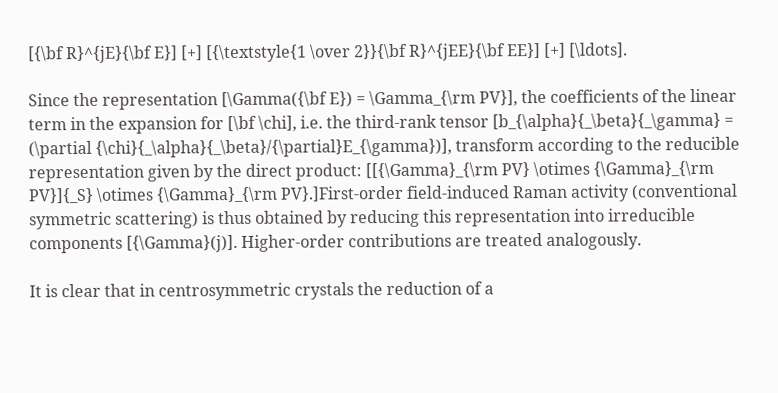[{\bf R}^{jE}{\bf E}] [+] [{\textstyle{1 \over 2}}{\bf R}^{jEE}{\bf EE}] [+] [\ldots].

Since the representation [\Gamma({\bf E}) = \Gamma_{\rm PV}], the coefficients of the linear term in the expansion for [\bf \chi], i.e. the third-rank tensor [b_{\alpha}{_\beta}{_\gamma} = (\partial {\chi}{_\alpha}{_\beta}/{\partial}E_{\gamma})], transform according to the reducible representation given by the direct product: [[{\Gamma}_{\rm PV} \otimes {\Gamma}_{\rm PV}]{_S} \otimes {\Gamma}_{\rm PV}.]First-order field-induced Raman activity (conventional symmetric scattering) is thus obtained by reducing this representation into irreducible components [{\Gamma}(j)]. Higher-order contributions are treated analogously.

It is clear that in centrosymmetric crystals the reduction of a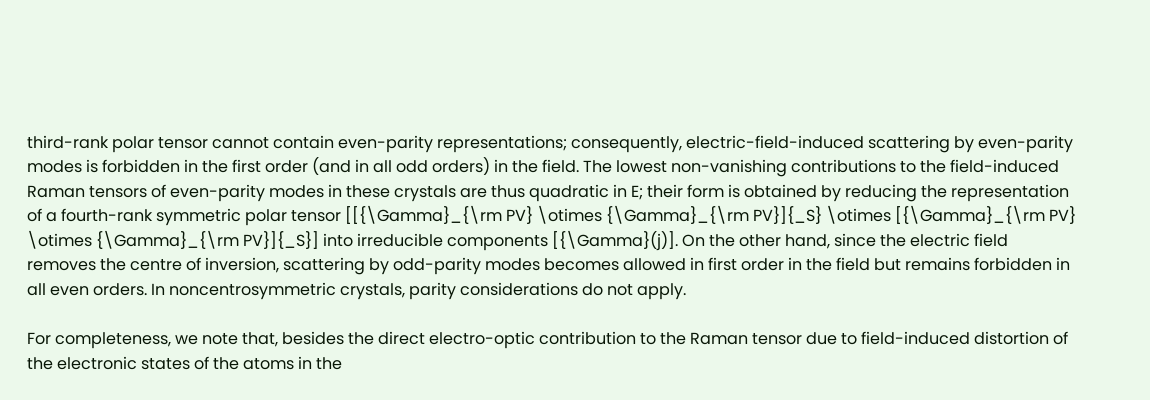third-rank polar tensor cannot contain even-parity representations; consequently, electric-field-induced scattering by even-parity modes is forbidden in the first order (and in all odd orders) in the field. The lowest non-vanishing contributions to the field-induced Raman tensors of even-parity modes in these crystals are thus quadratic in E; their form is obtained by reducing the representation of a fourth-rank symmetric polar tensor [[{\Gamma}_{\rm PV} \otimes {\Gamma}_{\rm PV}]{_S} \otimes [{\Gamma}_{\rm PV} \otimes {\Gamma}_{\rm PV}]{_S}] into irreducible components [{\Gamma}(j)]. On the other hand, since the electric field removes the centre of inversion, scattering by odd-parity modes becomes allowed in first order in the field but remains forbidden in all even orders. In noncentrosymmetric crystals, parity considerations do not apply.

For completeness, we note that, besides the direct electro-optic contribution to the Raman tensor due to field-induced distortion of the electronic states of the atoms in the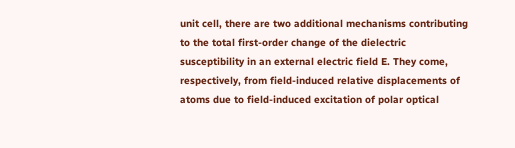unit cell, there are two additional mechanisms contributing to the total first-order change of the dielectric susceptibility in an external electric field E. They come, respectively, from field-induced relative displacements of atoms due to field-induced excitation of polar optical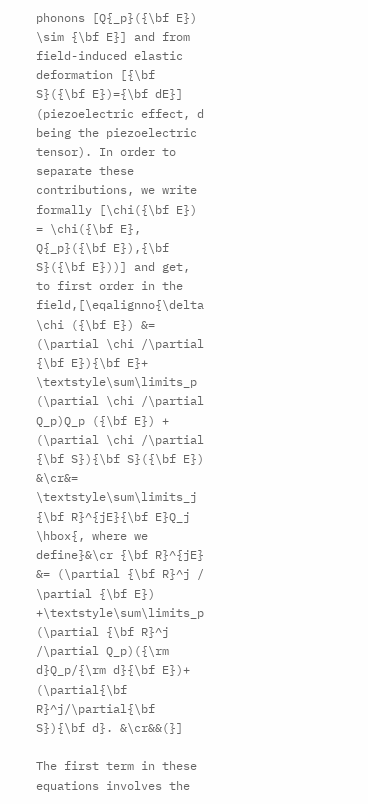phonons [Q{_p}({\bf E}) \sim {\bf E}] and from field-induced elastic deformation [{\bf S}({\bf E})={\bf dE}] (piezoelectric effect, d being the piezoelectric tensor). In order to separate these contributions, we write formally [\chi({\bf E}) = \chi({\bf E}, Q{_p}({\bf E}),{\bf S}({\bf E}))] and get, to first order in the field,[\eqalignno{\delta \chi ({\bf E}) &= (\partial \chi /\partial {\bf E}){\bf E}+ \textstyle\sum\limits_p (\partial \chi /\partial Q_p)Q_p ({\bf E}) + (\partial \chi /\partial {\bf S}){\bf S}({\bf E}) &\cr&= \textstyle\sum\limits_j {\bf R}^{jE}{\bf E}Q_j \hbox{, where we define}&\cr {\bf R}^{jE} &= (\partial {\bf R}^j / \partial {\bf E}) +\textstyle\sum\limits_p (\partial {\bf R}^j /\partial Q_p)({\rm d}Q_p/{\rm d}{\bf E})+ (\partial{\bf R}^j/\partial{\bf S}){\bf d}. &\cr&&(}]

The first term in these equations involves the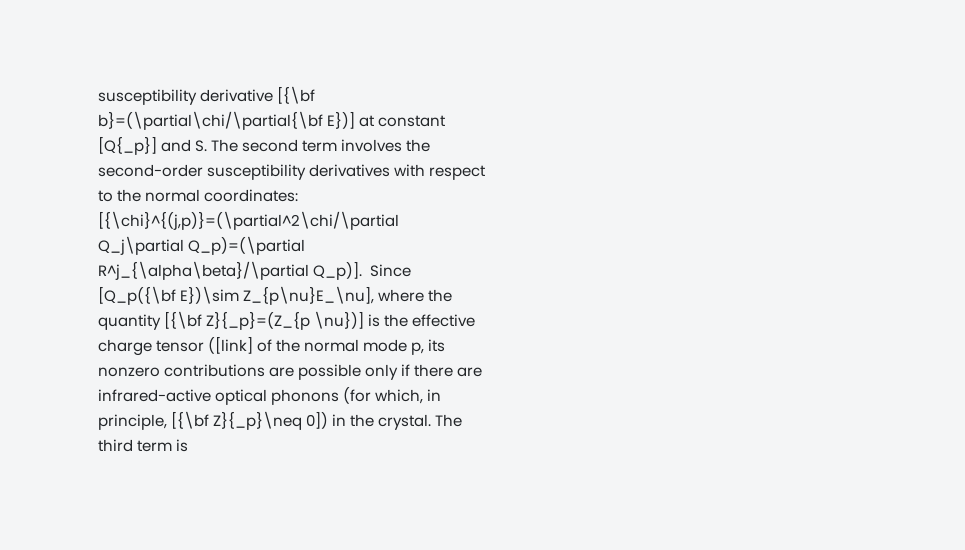susceptibility derivative [{\bf b}=(\partial\chi/\partial{\bf E})] at constant [Q{_p}] and S. The second term involves the second-order susceptibility derivatives with respect to the normal coordinates: [{\chi}^{(j,p)}=(\partial^2\chi/\partial Q_j\partial Q_p)=(\partial R^j_{\alpha\beta}/\partial Q_p)].  Since [Q_p({\bf E})\sim Z_{p\nu}E_\nu], where the quantity [{\bf Z}{_p}=(Z_{p \nu})] is the effective charge tensor ([link] of the normal mode p, its nonzero contributions are possible only if there are infrared-active optical phonons (for which, in principle, [{\bf Z}{_p}\neq 0]) in the crystal. The third term is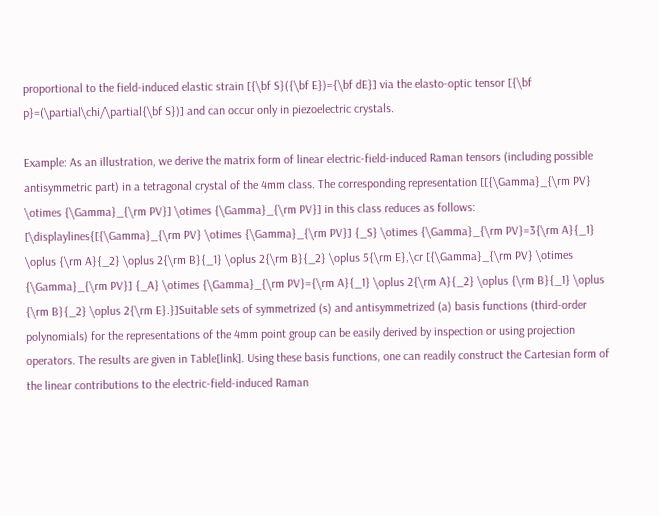proportional to the field-induced elastic strain [{\bf S}({\bf E})={\bf dE}] via the elasto-optic tensor [{\bf p}=(\partial\chi/\partial{\bf S})] and can occur only in piezoelectric crystals.

Example: As an illustration, we derive the matrix form of linear electric-field-induced Raman tensors (including possible antisymmetric part) in a tetragonal crystal of the 4mm class. The corresponding representation [[{\Gamma}_{\rm PV} \otimes {\Gamma}_{\rm PV}] \otimes {\Gamma}_{\rm PV}] in this class reduces as follows: [\displaylines{[{\Gamma}_{\rm PV} \otimes {\Gamma}_{\rm PV}] {_S} \otimes {\Gamma}_{\rm PV}=3{\rm A}{_1} \oplus {\rm A}{_2} \oplus 2{\rm B}{_1} \oplus 2{\rm B}{_2} \oplus 5{\rm E},\cr [{\Gamma}_{\rm PV} \otimes {\Gamma}_{\rm PV}] {_A} \otimes {\Gamma}_{\rm PV}={\rm A}{_1} \oplus 2{\rm A}{_2} \oplus {\rm B}{_1} \oplus {\rm B}{_2} \oplus 2{\rm E}.}]Suitable sets of symmetrized (s) and antisymmetrized (a) basis functions (third-order polynomials) for the representations of the 4mm point group can be easily derived by inspection or using projection operators. The results are given in Table[link]. Using these basis functions, one can readily construct the Cartesian form of the linear contributions to the electric-field-induced Raman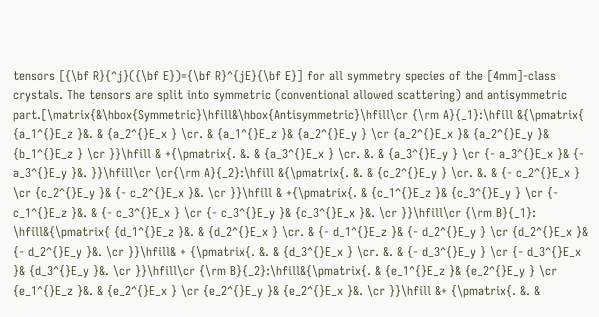tensors [{\bf R}{^j}({\bf E})={\bf R}^{jE}{\bf E}] for all symmetry species of the [4mm]-class crystals. The tensors are split into symmetric (conventional allowed scattering) and antisymmetric part.[\matrix{&\hbox{Symmetric}\hfill&\hbox{Antisymmetric}\hfill\cr {\rm A}{_1}:\hfill &{\pmatrix{ {a_1^{}E_z }&. & {a_2^{}E_x } \cr. & {a_1^{}E_z }& {a_2^{}E_y } \cr {a_2^{}E_x }& {a_2^{}E_y }& {b_1^{}E_z } \cr }}\hfill & +{\pmatrix{. &. & {a_3^{}E_x } \cr. &. & {a_3^{}E_y } \cr {- a_3^{}E_x }& {- a_3^{}E_y }&. }}\hfill\cr \cr{\rm A}{_2}:\hfill &{\pmatrix{. &. & {c_2^{}E_y } \cr. &. & {- c_2^{}E_x } \cr {c_2^{}E_y }& {- c_2^{}E_x }&. \cr }}\hfill & +{\pmatrix{. & {c_1^{}E_z }& {c_3^{}E_y } \cr {- c_1^{}E_z }&. & {- c_3^{}E_x } \cr {- c_3^{}E_y }& {c_3^{}E_x }&. \cr }}\hfill\cr {\rm B}{_1}: \hfill&{\pmatrix{ {d_1^{}E_z }&. & {d_2^{}E_x } \cr. & {- d_1^{}E_z }& {- d_2^{}E_y } \cr {d_2^{}E_x }& {- d_2^{}E_y }&. \cr }}\hfill& + {\pmatrix{. &. & {d_3^{}E_x } \cr. &. & {- d_3^{}E_y } \cr {- d_3^{}E_x }& {d_3^{}E_y }&. \cr }}\hfill\cr {\rm B}{_2}:\hfill&{\pmatrix{. & {e_1^{}E_z }& {e_2^{}E_y } \cr {e_1^{}E_z }&. & {e_2^{}E_x } \cr {e_2^{}E_y }& {e_2^{}E_x }&. \cr }}\hfill &+ {\pmatrix{. &. &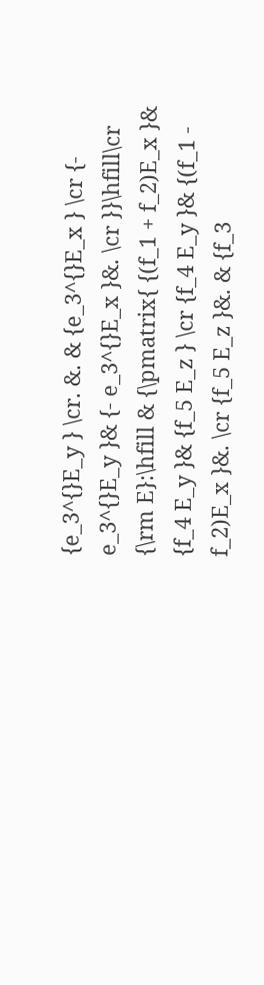{e_3^{}E_y } \cr. &. & {e_3^{}E_x } \cr {- e_3^{}E_y }& {- e_3^{}E_x }&. \cr }}\hfill\cr {\rm E}:\hfill & {\pmatrix{ {(f_1 + f_2)E_x }& {f_4 E_y }& {f_5 E_z } \cr {f_4 E_y }& {(f_1 - f_2)E_x }&. \cr {f_5 E_z }&. & {f_3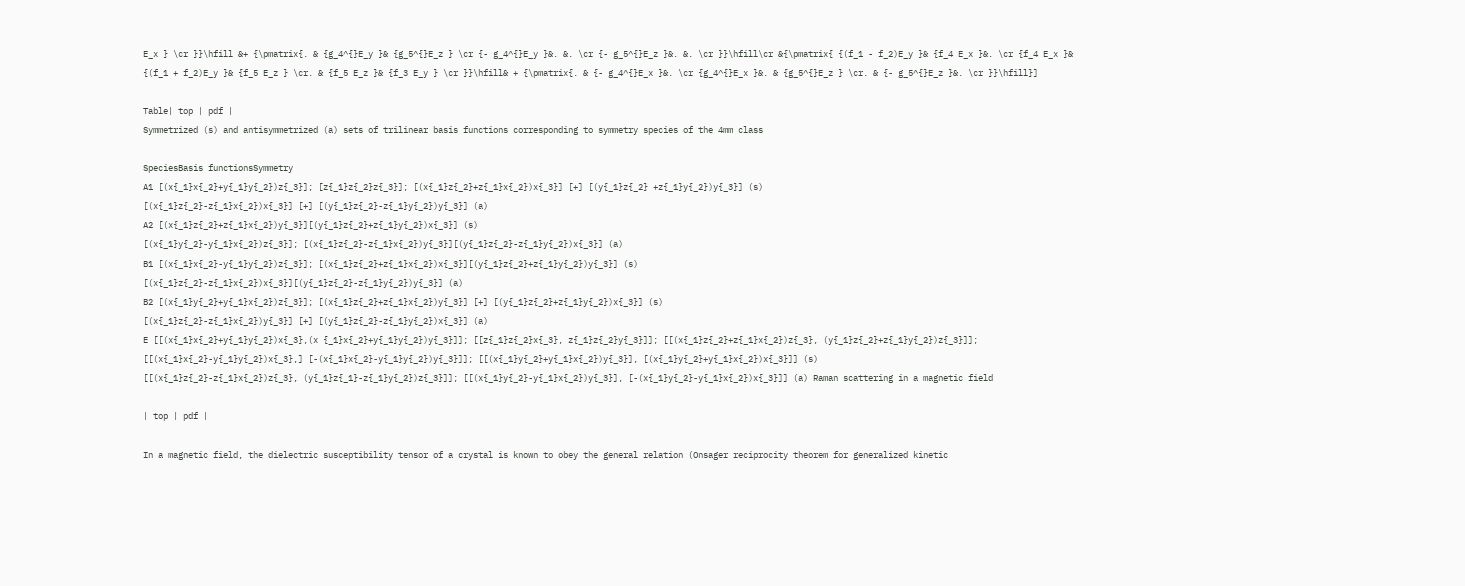E_x } \cr }}\hfill &+ {\pmatrix{. & {g_4^{}E_y }& {g_5^{}E_z } \cr {- g_4^{}E_y }&. &. \cr {- g_5^{}E_z }&. &. \cr }}\hfill\cr &{\pmatrix{ {(f_1 - f_2)E_y }& {f_4 E_x }&. \cr {f_4 E_x }& {(f_1 + f_2)E_y }& {f_5 E_z } \cr. & {f_5 E_z }& {f_3 E_y } \cr }}\hfill& + {\pmatrix{. & {- g_4^{}E_x }&. \cr {g_4^{}E_x }&. & {g_5^{}E_z } \cr. & {- g_5^{}E_z }&. \cr }}\hfill}]

Table| top | pdf |
Symmetrized (s) and antisymmetrized (a) sets of trilinear basis functions corresponding to symmetry species of the 4mm class

SpeciesBasis functionsSymmetry
A1 [(x{_1}x{_2}+y{_1}y{_2})z{_3}]; [z{_1}z{_2}z{_3}]; [(x{_1}z{_2}+z{_1}x{_2})x{_3}] [+] [(y{_1}z{_2} +z{_1}y{_2})y{_3}] (s)
[(x{_1}z{_2}-z{_1}x{_2})x{_3}] [+] [(y{_1}z{_2}-z{_1}y{_2})y{_3}] (a)
A2 [(x{_1}z{_2}+z{_1}x{_2})y{_3}][(y{_1}z{_2}+z{_1}y{_2})x{_3}] (s)
[(x{_1}y{_2}-y{_1}x{_2})z{_3}]; [(x{_1}z{_2}-z{_1}x{_2})y{_3}][(y{_1}z{_2}-z{_1}y{_2})x{_3}] (a)
B1 [(x{_1}x{_2}-y{_1}y{_2})z{_3}]; [(x{_1}z{_2}+z{_1}x{_2})x{_3}][(y{_1}z{_2}+z{_1}y{_2})y{_3}] (s)
[(x{_1}z{_2}-z{_1}x{_2})x{_3}][(y{_1}z{_2}-z{_1}y{_2})y{_3}] (a)
B2 [(x{_1}y{_2}+y{_1}x{_2})z{_3}]; [(x{_1}z{_2}+z{_1}x{_2})y{_3}] [+] [(y{_1}z{_2}+z{_1}y{_2})x{_3}] (s)
[(x{_1}z{_2}-z{_1}x{_2})y{_3}] [+] [(y{_1}z{_2}-z{_1}y{_2})x{_3}] (a)
E [[(x{_1}x{_2}+y{_1}y{_2})x{_3},(x {_1}x{_2}+y{_1}y{_2})y{_3}]]; [[z{_1}z{_2}x{_3}, z{_1}z{_2}y{_3}]]; [[(x{_1}z{_2}+z{_1}x{_2})z{_3}, (y{_1}z{_2}+z{_1}y{_2})z{_3}]]; [[(x{_1}x{_2}-y{_1}y{_2})x{_3},] [-(x{_1}x{_2}-y{_1}y{_2})y{_3}]]; [[(x{_1}y{_2}+y{_1}x{_2})y{_3}], [(x{_1}y{_2}+y{_1}x{_2})x{_3}]] (s)
[[(x{_1}z{_2}-z{_1}x{_2})z{_3}, (y{_1}z{_1}-z{_1}y{_2})z{_3}]]; [[(x{_1}y{_2}-y{_1}x{_2})y{_3}], [-(x{_1}y{_2}-y{_1}x{_2})x{_3}]] (a) Raman scattering in a magnetic field

| top | pdf |

In a magnetic field, the dielectric susceptibility tensor of a crystal is known to obey the general relation (Onsager reciprocity theorem for generalized kinetic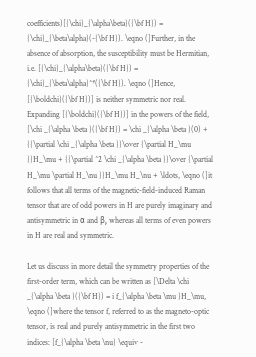coefficients)[{\chi}_{\alpha\beta}({\bf H}) = {\chi}_{\beta\alpha}(-{\bf H}). \eqno (]Further, in the absence of absorption, the susceptibility must be Hermitian, i.e. [{\chi}_{\alpha\beta}({\bf H}) = {\chi}_{\beta\alpha}^*({\bf H}). \eqno (]Hence, [{\boldchi}({\bf H})] is neither symmetric nor real. Expanding [{\boldchi}({\bf H})] in the powers of the field, [\chi _{\alpha \beta }({\bf H}) = \chi _{\alpha \beta }(0) + {{\partial \chi _{\alpha \beta }}\over {\partial H_\mu }}H_\mu + {{\partial ^2 \chi _{\alpha \beta }}\over {\partial H_\mu \partial H_\nu }}H_\mu H_\nu + \ldots, \eqno (]it follows that all terms of the magnetic-field-induced Raman tensor that are of odd powers in H are purely imaginary and antisymmetric in α and β, whereas all terms of even powers in H are real and symmetric.

Let us discuss in more detail the symmetry properties of the first-order term, which can be written as [\Delta \chi _{\alpha \beta }({\bf H}) = i f_{\alpha \beta \mu }H_\mu, \eqno (]where the tensor f, referred to as the magneto-optic tensor, is real and purely antisymmetric in the first two indices: [f_{\alpha \beta \nu} \equiv -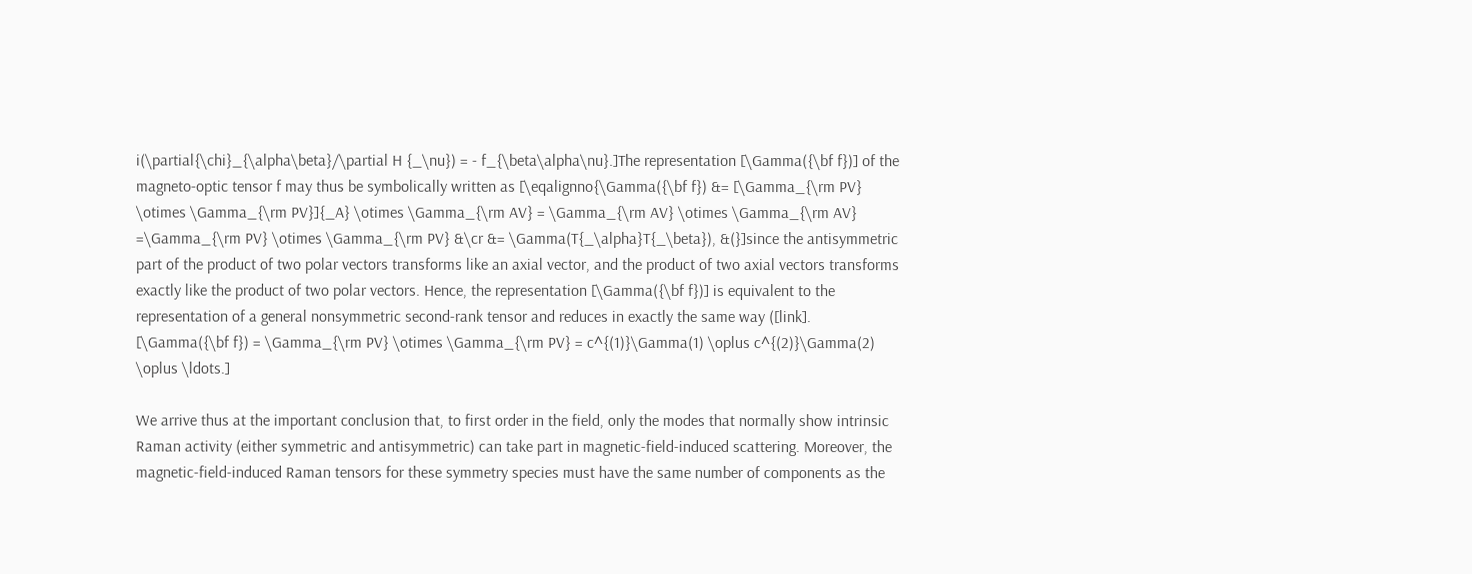i(\partial{\chi}_{\alpha\beta}/\partial H {_\nu}) = - f_{\beta\alpha\nu}.]The representation [\Gamma({\bf f})] of the magneto-optic tensor f may thus be symbolically written as [\eqalignno{\Gamma({\bf f}) &= [\Gamma_{\rm PV} \otimes \Gamma_{\rm PV}]{_A} \otimes \Gamma_{\rm AV} = \Gamma_{\rm AV} \otimes \Gamma_{\rm AV} =\Gamma_{\rm PV} \otimes \Gamma_{\rm PV} &\cr &= \Gamma(T{_\alpha}T{_\beta}), &(}]since the antisymmetric part of the product of two polar vectors transforms like an axial vector, and the product of two axial vectors transforms exactly like the product of two polar vectors. Hence, the representation [\Gamma({\bf f})] is equivalent to the representation of a general nonsymmetric second-rank tensor and reduces in exactly the same way ([link]. [\Gamma({\bf f}) = \Gamma_{\rm PV} \otimes \Gamma_{\rm PV} = c^{(1)}\Gamma(1) \oplus c^{(2)}\Gamma(2) \oplus \ldots.]

We arrive thus at the important conclusion that, to first order in the field, only the modes that normally show intrinsic Raman activity (either symmetric and antisymmetric) can take part in magnetic-field-induced scattering. Moreover, the magnetic-field-induced Raman tensors for these symmetry species must have the same number of components as the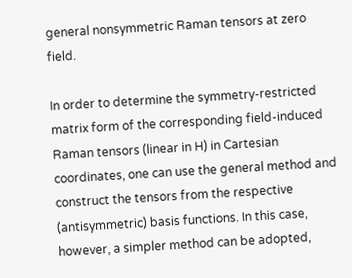general nonsymmetric Raman tensors at zero field.

In order to determine the symmetry-restricted matrix form of the corresponding field-induced Raman tensors (linear in H) in Cartesian coordinates, one can use the general method and construct the tensors from the respective (antisymmetric) basis functions. In this case, however, a simpler method can be adopted,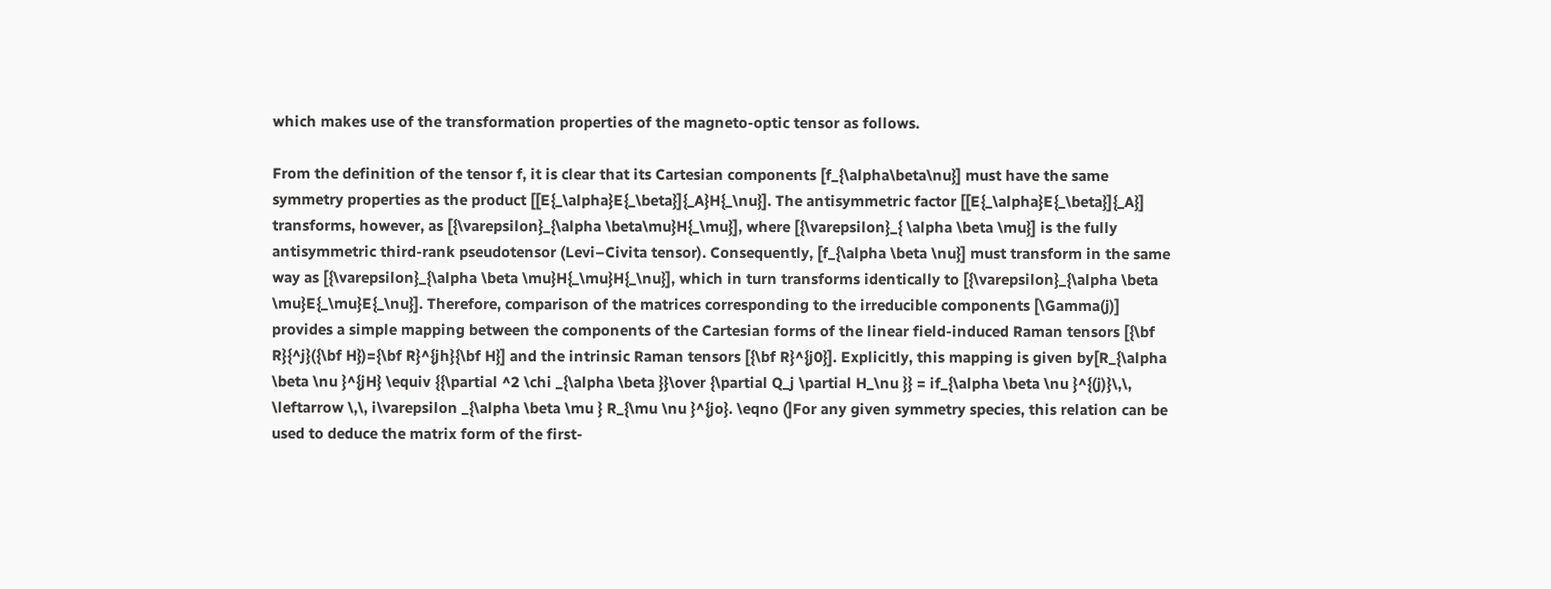which makes use of the transformation properties of the magneto-optic tensor as follows.

From the definition of the tensor f, it is clear that its Cartesian components [f_{\alpha\beta\nu}] must have the same symmetry properties as the product [[E{_\alpha}E{_\beta}]{_A}H{_\nu}]. The antisymmetric factor [[E{_\alpha}E{_\beta}]{_A}] transforms, however, as [{\varepsilon}_{\alpha \beta\mu}H{_\mu}], where [{\varepsilon}_{ \alpha \beta \mu}] is the fully antisymmetric third-rank pseudotensor (Levi–Civita tensor). Consequently, [f_{\alpha \beta \nu}] must transform in the same way as [{\varepsilon}_{\alpha \beta \mu}H{_\mu}H{_\nu}], which in turn transforms identically to [{\varepsilon}_{\alpha \beta \mu}E{_\mu}E{_\nu}]. Therefore, comparison of the matrices corresponding to the irreducible components [\Gamma(j)] provides a simple mapping between the components of the Cartesian forms of the linear field-induced Raman tensors [{\bf R}{^j}({\bf H})={\bf R}^{jh}{\bf H}] and the intrinsic Raman tensors [{\bf R}^{j0}]. Explicitly, this mapping is given by[R_{\alpha \beta \nu }^{jH} \equiv {{\partial ^2 \chi _{\alpha \beta }}\over {\partial Q_j \partial H_\nu }} = if_{\alpha \beta \nu }^{(j)}\,\, \leftarrow \,\, i\varepsilon _{\alpha \beta \mu } R_{\mu \nu }^{jo}. \eqno (]For any given symmetry species, this relation can be used to deduce the matrix form of the first-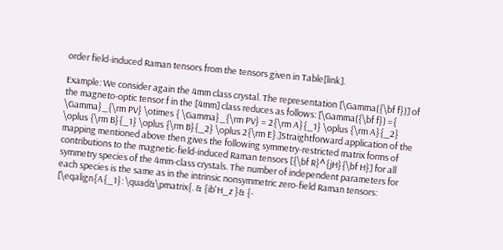order field-induced Raman tensors from the tensors given in Table[link].

Example: We consider again the 4mm class crystal. The representation [\Gamma({\bf f})] of the magneto-optic tensor f in the [4mm] class reduces as follows: [\Gamma({\bf f}) ={ \Gamma}_{\rm PV} \otimes { \Gamma}_{\rm PV} = 2{\rm A}{_1} \oplus {\rm A}{_2} \oplus {\rm B}{_1} \oplus {\rm B}{_2} \oplus 2{\rm E}.]Straightforward application of the mapping mentioned above then gives the following symmetry-restricted matrix forms of contributions to the magnetic-field-induced Raman tensors [{\bf R}^{jH}{\bf H}] for all symmetry species of the 4mm-class crystals. The number of independent parameters for each species is the same as in the intrinsic nonsymmetric zero-field Raman tensors: [\eqalign{A{_1}: \quad&\pmatrix{. & {ib'H_z }& {-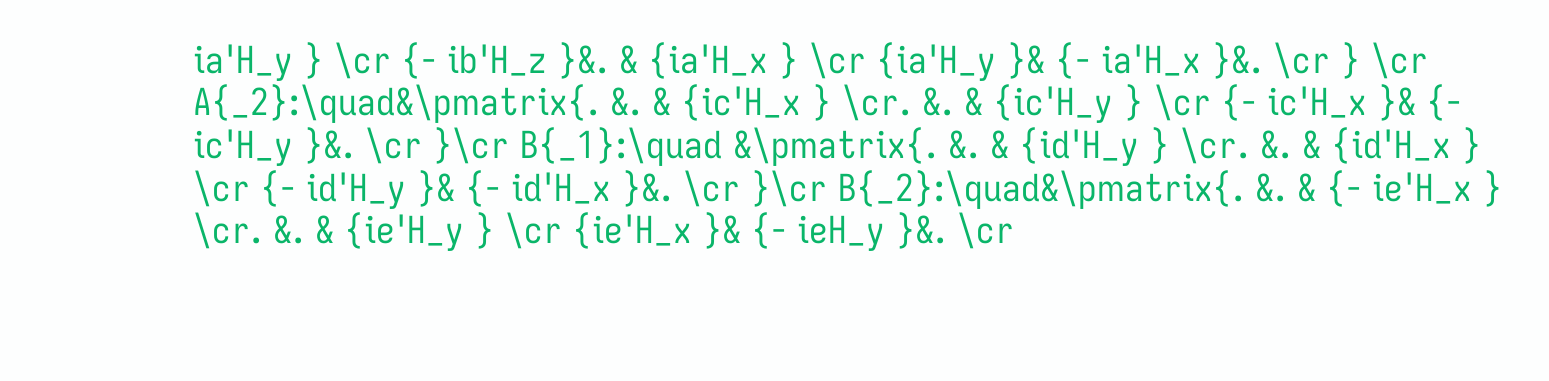ia'H_y } \cr {- ib'H_z }&. & {ia'H_x } \cr {ia'H_y }& {- ia'H_x }&. \cr } \cr A{_2}:\quad&\pmatrix{. &. & {ic'H_x } \cr. &. & {ic'H_y } \cr {- ic'H_x }& {- ic'H_y }&. \cr }\cr B{_1}:\quad &\pmatrix{. &. & {id'H_y } \cr. &. & {id'H_x } \cr {- id'H_y }& {- id'H_x }&. \cr }\cr B{_2}:\quad&\pmatrix{. &. & {- ie'H_x } \cr. &. & {ie'H_y } \cr {ie'H_x }& {- ieH_y }&. \cr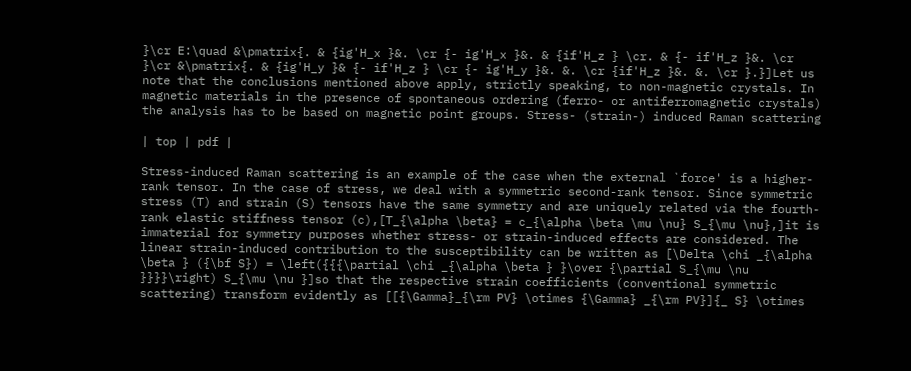}\cr E:\quad &\pmatrix{. & {ig'H_x }&. \cr {- ig'H_x }&. & {if'H_z } \cr. & {- if'H_z }&. \cr }\cr &\pmatrix{. & {ig'H_y }& {- if'H_z } \cr {- ig'H_y }&. &. \cr {if'H_z }&. &. \cr }.}]Let us note that the conclusions mentioned above apply, strictly speaking, to non-magnetic crystals. In magnetic materials in the presence of spontaneous ordering (ferro- or antiferromagnetic crystals) the analysis has to be based on magnetic point groups. Stress- (strain-) induced Raman scattering

| top | pdf |

Stress-induced Raman scattering is an example of the case when the external `force' is a higher-rank tensor. In the case of stress, we deal with a symmetric second-rank tensor. Since symmetric stress (T) and strain (S) tensors have the same symmetry and are uniquely related via the fourth-rank elastic stiffness tensor (c),[T_{\alpha \beta} = c_{\alpha \beta \mu \nu} S_{\mu \nu},]it is immaterial for symmetry purposes whether stress- or strain-induced effects are considered. The linear strain-induced contribution to the susceptibility can be written as [\Delta \chi _{\alpha \beta } ({\bf S}) = \left({{{\partial \chi _{\alpha \beta } }\over {\partial S_{\mu \nu }}}}\right) S_{\mu \nu }]so that the respective strain coefficients (conventional symmetric scattering) transform evidently as [[{\Gamma}_{\rm PV} \otimes {\Gamma} _{\rm PV}]{_ S} \otimes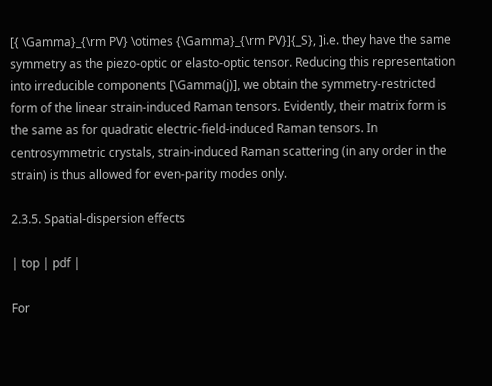[{ \Gamma}_{\rm PV} \otimes {\Gamma}_{\rm PV}]{_S}, ]i.e. they have the same symmetry as the piezo-optic or elasto-optic tensor. Reducing this representation into irreducible components [\Gamma(j)], we obtain the symmetry-restricted form of the linear strain-induced Raman tensors. Evidently, their matrix form is the same as for quadratic electric-field-induced Raman tensors. In centrosymmetric crystals, strain-induced Raman scattering (in any order in the strain) is thus allowed for even-parity modes only.

2.3.5. Spatial-dispersion effects

| top | pdf |

For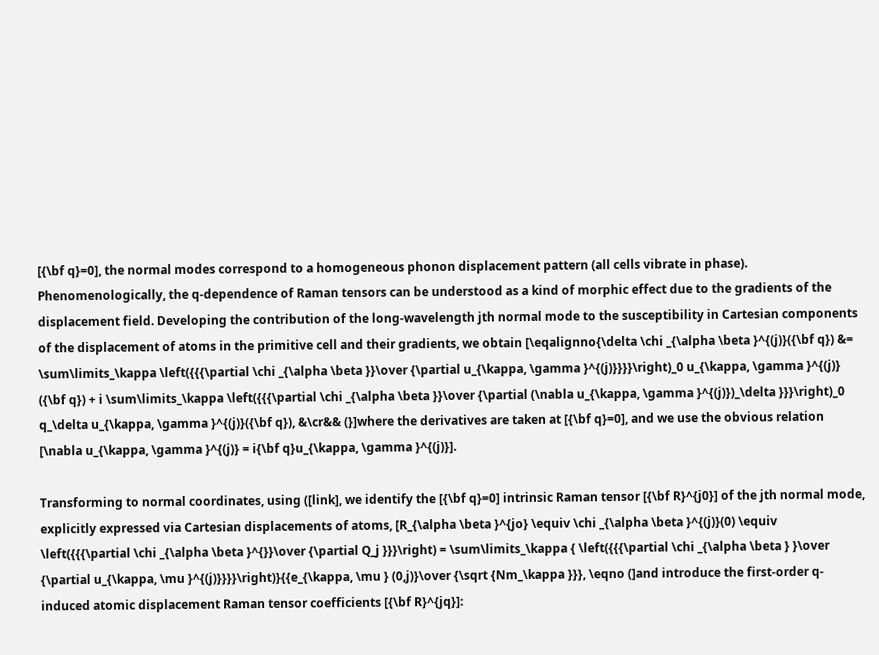[{\bf q}=0], the normal modes correspond to a homogeneous phonon displacement pattern (all cells vibrate in phase). Phenomenologically, the q-dependence of Raman tensors can be understood as a kind of morphic effect due to the gradients of the displacement field. Developing the contribution of the long-wavelength jth normal mode to the susceptibility in Cartesian components of the displacement of atoms in the primitive cell and their gradients, we obtain [\eqalignno{\delta \chi _{\alpha \beta }^{(j)}({\bf q}) &= \sum\limits_\kappa \left({{{\partial \chi _{\alpha \beta }}\over {\partial u_{\kappa, \gamma }^{(j)}}}}\right)_0 u_{\kappa, \gamma }^{(j)} ({\bf q}) + i \sum\limits_\kappa \left({{{\partial \chi _{\alpha \beta }}\over {\partial (\nabla u_{\kappa, \gamma }^{(j)})_\delta }}}\right)_0 q_\delta u_{\kappa, \gamma }^{(j)}({\bf q}), &\cr&& (}]where the derivatives are taken at [{\bf q}=0], and we use the obvious relation [\nabla u_{\kappa, \gamma }^{(j)} = i{\bf q}u_{\kappa, \gamma }^{(j)}].

Transforming to normal coordinates, using ([link], we identify the [{\bf q}=0] intrinsic Raman tensor [{\bf R}^{j0}] of the jth normal mode, explicitly expressed via Cartesian displacements of atoms, [R_{\alpha \beta }^{jo} \equiv \chi _{\alpha \beta }^{(j)}(0) \equiv \left({{{\partial \chi _{\alpha \beta }^{}}\over {\partial Q_j }}}\right) = \sum\limits_\kappa { \left({{{\partial \chi _{\alpha \beta } }\over {\partial u_{\kappa, \mu }^{(j)}}}}\right)}{{e_{\kappa, \mu } (0,j)}\over {\sqrt {Nm_\kappa }}}, \eqno (]and introduce the first-order q-induced atomic displacement Raman tensor coefficients [{\bf R}^{jq}]: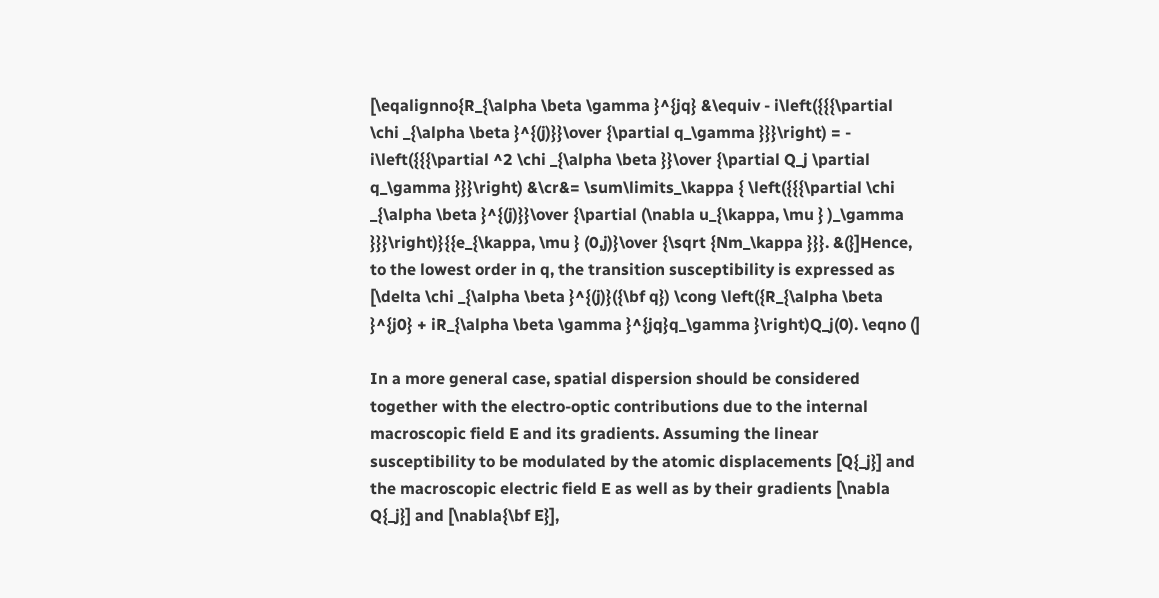[\eqalignno{R_{\alpha \beta \gamma }^{jq} &\equiv - i\left({{{\partial \chi _{\alpha \beta }^{(j)}}\over {\partial q_\gamma }}}\right) = - i\left({{{\partial ^2 \chi _{\alpha \beta }}\over {\partial Q_j \partial q_\gamma }}}\right) &\cr&= \sum\limits_\kappa { \left({{{\partial \chi _{\alpha \beta }^{(j)}}\over {\partial (\nabla u_{\kappa, \mu } )_\gamma }}}\right)}{{e_{\kappa, \mu } (0,j)}\over {\sqrt {Nm_\kappa }}}. &(}]Hence, to the lowest order in q, the transition susceptibility is expressed as [\delta \chi _{\alpha \beta }^{(j)}({\bf q}) \cong \left({R_{\alpha \beta }^{j0} + iR_{\alpha \beta \gamma }^{jq}q_\gamma }\right)Q_j(0). \eqno (]

In a more general case, spatial dispersion should be considered together with the electro-optic contributions due to the internal macroscopic field E and its gradients. Assuming the linear susceptibility to be modulated by the atomic displacements [Q{_j}] and the macroscopic electric field E as well as by their gradients [\nabla Q{_j}] and [\nabla{\bf E}],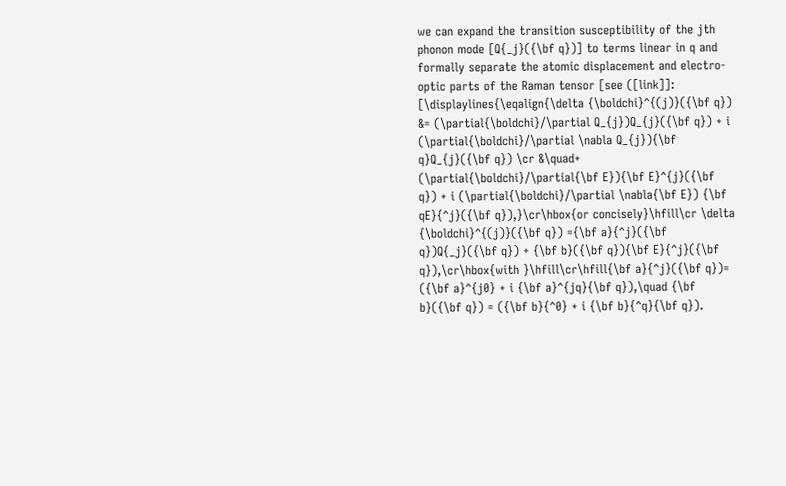we can expand the transition susceptibility of the jth phonon mode [Q{_j}({\bf q})] to terms linear in q and formally separate the atomic displacement and electro-optic parts of the Raman tensor [see ([link]]: [\displaylines{\eqalign{\delta {\boldchi}^{(j)}({\bf q}) &= (\partial{\boldchi}/\partial Q_{j})Q_{j}({\bf q}) + i (\partial{\boldchi}/\partial \nabla Q_{j}){\bf q}Q_{j}({\bf q}) \cr &\quad+ (\partial{\boldchi}/\partial{\bf E}){\bf E}^{j}({\bf q}) + i (\partial{\boldchi}/\partial \nabla{\bf E}) {\bf qE}{^j}({\bf q}),}\cr\hbox{or concisely}\hfill\cr \delta {\boldchi}^{(j)}({\bf q}) ={\bf a}{^j}({\bf q})Q{_j}({\bf q}) + {\bf b}({\bf q}){\bf E}{^j}({\bf q}),\cr\hbox{with }\hfill\cr\hfill{\bf a}{^j}({\bf q})= ({\bf a}^{j0} + i {\bf a}^{jq}{\bf q}),\quad {\bf b}({\bf q}) = ({\bf b}{^0} + i {\bf b}{^q}{\bf q}).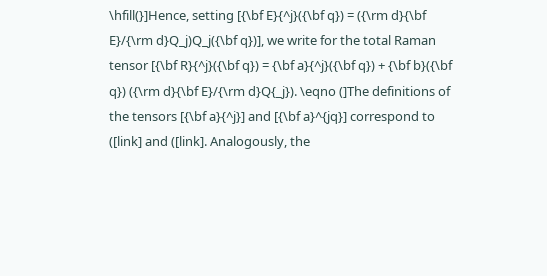\hfill(}]Hence, setting [{\bf E}{^j}({\bf q}) = ({\rm d}{\bf E}/{\rm d}Q_j)Q_j({\bf q})], we write for the total Raman tensor [{\bf R}{^j}({\bf q}) = {\bf a}{^j}({\bf q}) + {\bf b}({\bf q}) ({\rm d}{\bf E}/{\rm d}Q{_j}). \eqno (]The definitions of the tensors [{\bf a}{^j}] and [{\bf a}^{jq}] correspond to ([link] and ([link]. Analogously, the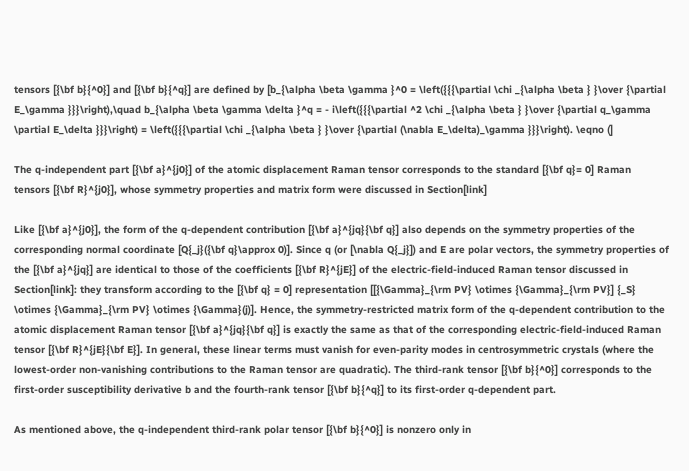tensors [{\bf b}{^0}] and [{\bf b}{^q}] are defined by [b_{\alpha \beta \gamma }^0 = \left({{{\partial \chi _{\alpha \beta } }\over {\partial E_\gamma }}}\right),\quad b_{\alpha \beta \gamma \delta }^q = - i\left({{{\partial ^2 \chi _{\alpha \beta } }\over {\partial q_\gamma \partial E_\delta }}}\right) = \left({{{\partial \chi _{\alpha \beta } }\over {\partial (\nabla E_\delta)_\gamma }}}\right). \eqno (]

The q-independent part [{\bf a}^{j0}] of the atomic displacement Raman tensor corresponds to the standard [{\bf q}= 0] Raman tensors [{\bf R}^{j0}], whose symmetry properties and matrix form were discussed in Section[link]

Like [{\bf a}^{j0}], the form of the q-dependent contribution [{\bf a}^{jq}{\bf q}] also depends on the symmetry properties of the corresponding normal coordinate [Q{_j}({\bf q}\approx 0)]. Since q (or [\nabla Q{_j}]) and E are polar vectors, the symmetry properties of the [{\bf a}^{jq}] are identical to those of the coefficients [{\bf R}^{jE}] of the electric-field-induced Raman tensor discussed in Section[link]: they transform according to the [{\bf q} = 0] representation [[{\Gamma}_{\rm PV} \otimes {\Gamma}_{\rm PV}] {_S} \otimes {\Gamma}_{\rm PV} \otimes {\Gamma}(j)]. Hence, the symmetry-restricted matrix form of the q-dependent contribution to the atomic displacement Raman tensor [{\bf a}^{jq}{\bf q}] is exactly the same as that of the corresponding electric-field-induced Raman tensor [{\bf R}^{jE}{\bf E}]. In general, these linear terms must vanish for even-parity modes in centrosymmetric crystals (where the lowest-order non-vanishing contributions to the Raman tensor are quadratic). The third-rank tensor [{\bf b}{^0}] corresponds to the first-order susceptibility derivative b and the fourth-rank tensor [{\bf b}{^q}] to its first-order q-dependent part.

As mentioned above, the q-independent third-rank polar tensor [{\bf b}{^0}] is nonzero only in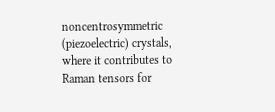noncentrosymmetric (piezoelectric) crystals, where it contributes to Raman tensors for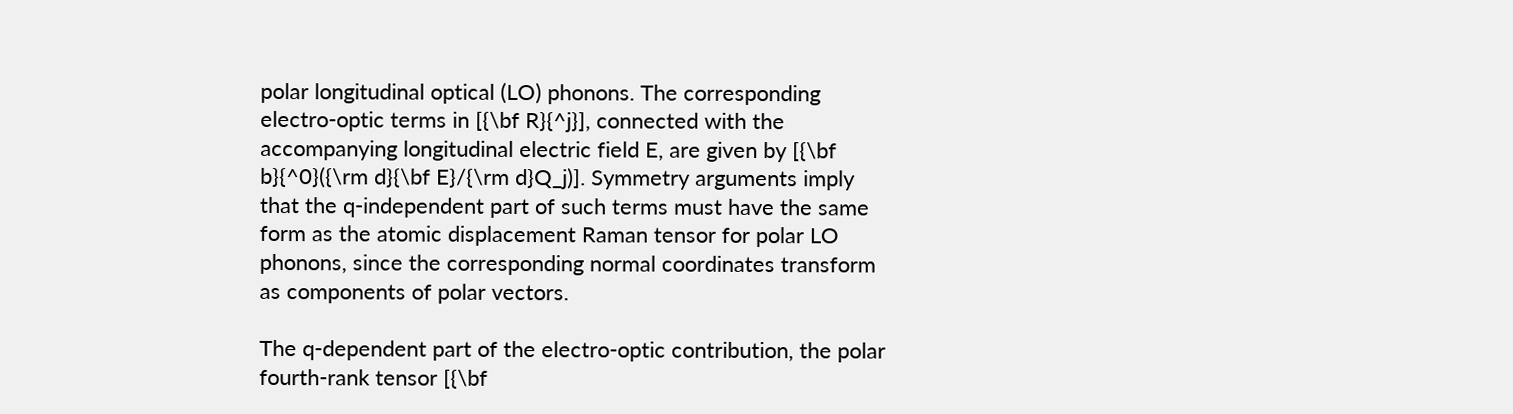polar longitudinal optical (LO) phonons. The corresponding electro-optic terms in [{\bf R}{^j}], connected with the accompanying longitudinal electric field E, are given by [{\bf b}{^0}({\rm d}{\bf E}/{\rm d}Q_j)]. Symmetry arguments imply that the q-independent part of such terms must have the same form as the atomic displacement Raman tensor for polar LO phonons, since the corresponding normal coordinates transform as components of polar vectors.

The q-dependent part of the electro-optic contribution, the polar fourth-rank tensor [{\bf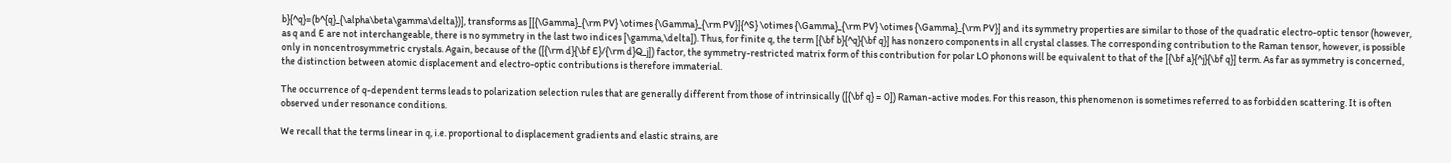b}{^q}=(b^{q}_{\alpha\beta\gamma\delta})], transforms as [[{\Gamma}_{\rm PV} \otimes {\Gamma}_{\rm PV}]{^S} \otimes {\Gamma}_{\rm PV} \otimes {\Gamma}_{\rm PV}] and its symmetry properties are similar to those of the quadratic electro-optic tensor (however, as q and E are not interchangeable, there is no symmetry in the last two indices [\gamma,\delta]). Thus, for finite q, the term [{\bf b}{^q}{\bf q}] has nonzero components in all crystal classes. The corresponding contribution to the Raman tensor, however, is possible only in noncentrosymmetric crystals. Again, because of the ([{\rm d}{\bf E}/{\rm d}Q_j]) factor, the symmetry-restricted matrix form of this contribution for polar LO phonons will be equivalent to that of the [{\bf a}{^j}{\bf q}] term. As far as symmetry is concerned, the distinction between atomic displacement and electro-optic contributions is therefore immaterial.

The occurrence of q-dependent terms leads to polarization selection rules that are generally different from those of intrinsically ([{\bf q} = 0]) Raman-active modes. For this reason, this phenomenon is sometimes referred to as forbidden scattering. It is often observed under resonance conditions.

We recall that the terms linear in q, i.e. proportional to displacement gradients and elastic strains, are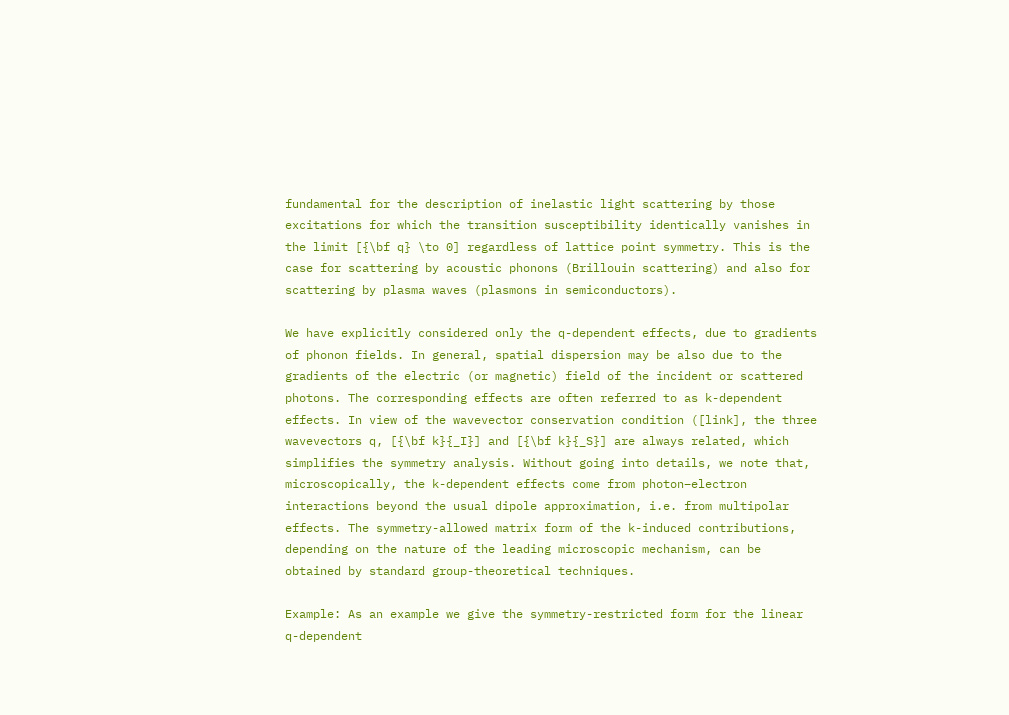fundamental for the description of inelastic light scattering by those excitations for which the transition susceptibility identically vanishes in the limit [{\bf q} \to 0] regardless of lattice point symmetry. This is the case for scattering by acoustic phonons (Brillouin scattering) and also for scattering by plasma waves (plasmons in semiconductors).

We have explicitly considered only the q-dependent effects, due to gradients of phonon fields. In general, spatial dispersion may be also due to the gradients of the electric (or magnetic) field of the incident or scattered photons. The corresponding effects are often referred to as k-dependent effects. In view of the wavevector conservation condition ([link], the three wavevectors q, [{\bf k}{_I}] and [{\bf k}{_S}] are always related, which simplifies the symmetry analysis. Without going into details, we note that, microscopically, the k-dependent effects come from photon–electron interactions beyond the usual dipole approximation, i.e. from multipolar effects. The symmetry-allowed matrix form of the k-induced contributions, depending on the nature of the leading microscopic mechanism, can be obtained by standard group-theoretical techniques.

Example: As an example we give the symmetry-restricted form for the linear q-dependent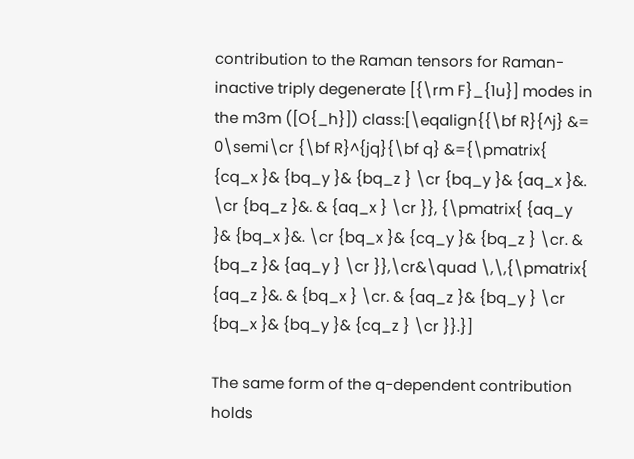contribution to the Raman tensors for Raman-inactive triply degenerate [{\rm F}_{1u}] modes in the m3m ([O{_h}]) class:[\eqalign{{\bf R}{^j} &= 0\semi\cr {\bf R}^{jq}{\bf q} &={\pmatrix{ {cq_x }& {bq_y }& {bq_z } \cr {bq_y }& {aq_x }&. \cr {bq_z }&. & {aq_x } \cr }}, {\pmatrix{ {aq_y }& {bq_x }&. \cr {bq_x }& {cq_y }& {bq_z } \cr. & {bq_z }& {aq_y } \cr }},\cr&\quad \,\,{\pmatrix{ {aq_z }&. & {bq_x } \cr. & {aq_z }& {bq_y } \cr {bq_x }& {bq_y }& {cq_z } \cr }}.}]

The same form of the q-dependent contribution holds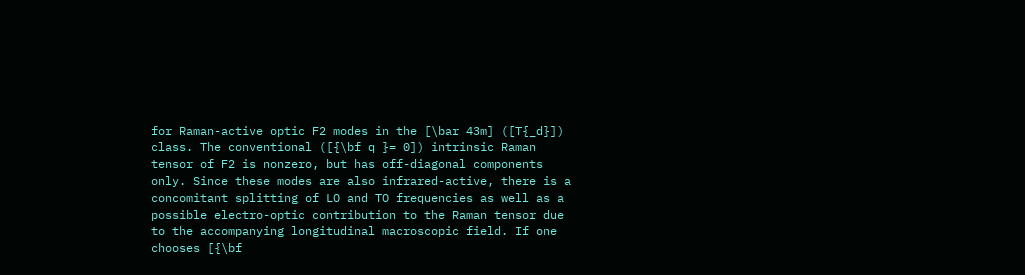for Raman-active optic F2 modes in the [\bar 43m] ([T{_d}]) class. The conventional ([{\bf q }= 0]) intrinsic Raman tensor of F2 is nonzero, but has off-diagonal components only. Since these modes are also infrared-active, there is a concomitant splitting of LO and TO frequencies as well as a possible electro-optic contribution to the Raman tensor due to the accompanying longitudinal macroscopic field. If one chooses [{\bf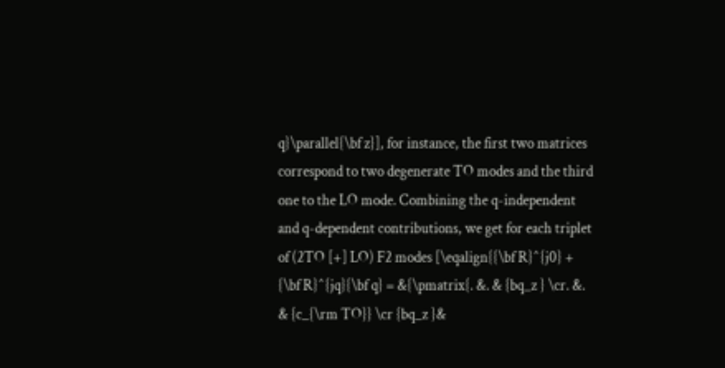q}\parallel{\bf z}], for instance, the first two matrices correspond to two degenerate TO modes and the third one to the LO mode. Combining the q-independent and q-dependent contributions, we get for each triplet of (2TO [+] LO) F2 modes [\eqalign{{\bf R}^{j0} + {\bf R}^{jq}{\bf q} = &{\pmatrix{. &. & {bq_z } \cr. &. & {c_{\rm TO}} \cr {bq_z }&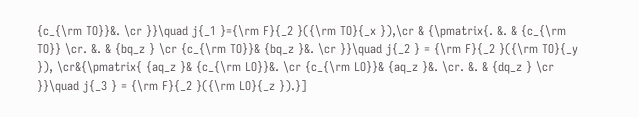{c_{\rm TO}}&. \cr }}\quad j{_1 }={\rm F}{_2 }({\rm TO}{_x }),\cr & {\pmatrix{. &. & {c_{\rm TO}} \cr. &. & {bq_z } \cr {c_{\rm TO}}& {bq_z }&. \cr }}\quad j{_2 } = {\rm F}{_2 }({\rm TO}{_y }), \cr&{\pmatrix{ {aq_z }& {c_{\rm LO}}&. \cr {c_{\rm LO}}& {aq_z }&. \cr. &. & {dq_z } \cr }}\quad j{_3 } = {\rm F}{_2 }({\rm LO}{_z }).}]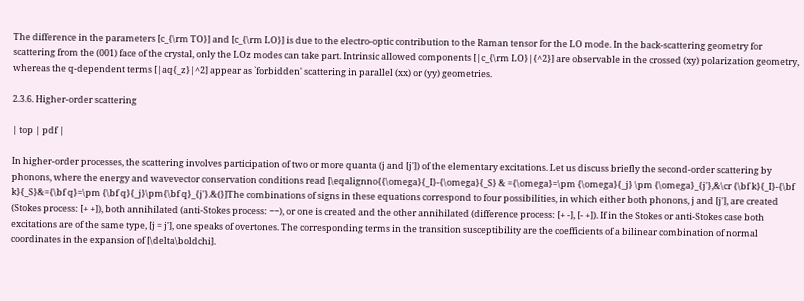The difference in the parameters [c_{\rm TO}] and [c_{\rm LO}] is due to the electro-optic contribution to the Raman tensor for the LO mode. In the back-scattering geometry for scattering from the (001) face of the crystal, only the LOz modes can take part. Intrinsic allowed components [|c_{\rm LO}|{^2}] are observable in the crossed (xy) polarization geometry, whereas the q-dependent terms [|aq{_z}|^2] appear as `forbidden' scattering in parallel (xx) or (yy) geometries.

2.3.6. Higher-order scattering

| top | pdf |

In higher-order processes, the scattering involves participation of two or more quanta (j and [j']) of the elementary excitations. Let us discuss briefly the second-order scattering by phonons, where the energy and wavevector conservation conditions read [\eqalignno{{\omega}{_I}-{\omega}{_S} & ={\omega}=\pm {\omega}{_j} \pm {\omega}_{j'},&\cr {\bf k}{_I}-{\bf k}{_S}&={\bf q}=\pm {\bf q}{_j}\pm{\bf q}_{j'}.&(}]The combinations of signs in these equations correspond to four possibilities, in which either both phonons, j and [j'], are created (Stokes process: [+ +]), both annihilated (anti-Stokes process: −−), or one is created and the other annihilated (difference process: [+ -], [- +]). If in the Stokes or anti-Stokes case both excitations are of the same type, [j = j'], one speaks of overtones. The corresponding terms in the transition susceptibility are the coefficients of a bilinear combination of normal coordinates in the expansion of [\delta\boldchi].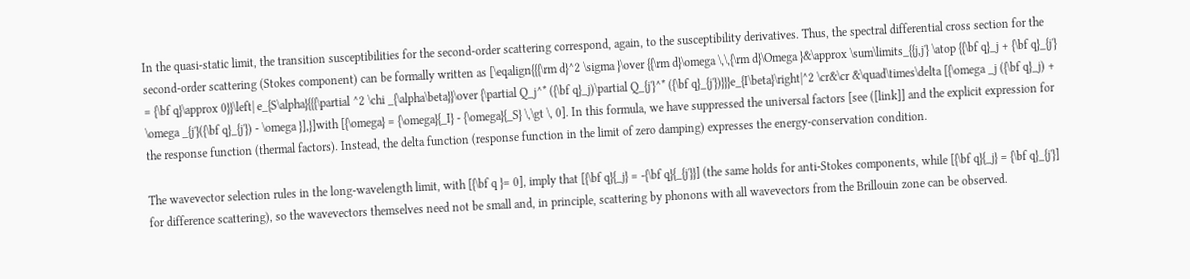In the quasi-static limit, the transition susceptibilities for the second-order scattering correspond, again, to the susceptibility derivatives. Thus, the spectral differential cross section for the second-order scattering (Stokes component) can be formally written as [\eqalign{{{\rm d}^2 \sigma }\over {{\rm d}\omega \,\,{\rm d}\Omega }&\approx \sum\limits_{{j,j'} \atop {{\bf q}_j + {\bf q}_{j'} = {\bf q}\approx 0}}\left| e_{S\alpha}{{{\partial ^2 \chi _{\alpha\beta}}\over {\partial Q_j^* ({\bf q}_j)\partial Q_{j'}^* ({\bf q}_{j'})}}}e_{I\beta}\right|^2 \cr&\cr &\quad\times\delta [{\omega _j ({\bf q}_j) + \omega _{j'}({\bf q}_{j'}) - \omega }],}]with [{\omega} = {\omega}{_I} - {\omega}{_S} \,\gt \, 0]. In this formula, we have suppressed the universal factors [see ([link]] and the explicit expression for the response function (thermal factors). Instead, the delta function (response function in the limit of zero damping) expresses the energy-conservation condition.

The wavevector selection rules in the long-wavelength limit, with [{\bf q }= 0], imply that [{\bf q}{_j} = -{\bf q}{_{j'}}] (the same holds for anti-Stokes components, while [{\bf q}{_j} = {\bf q}_{j'}] for difference scattering), so the wavevectors themselves need not be small and, in principle, scattering by phonons with all wavevectors from the Brillouin zone can be observed.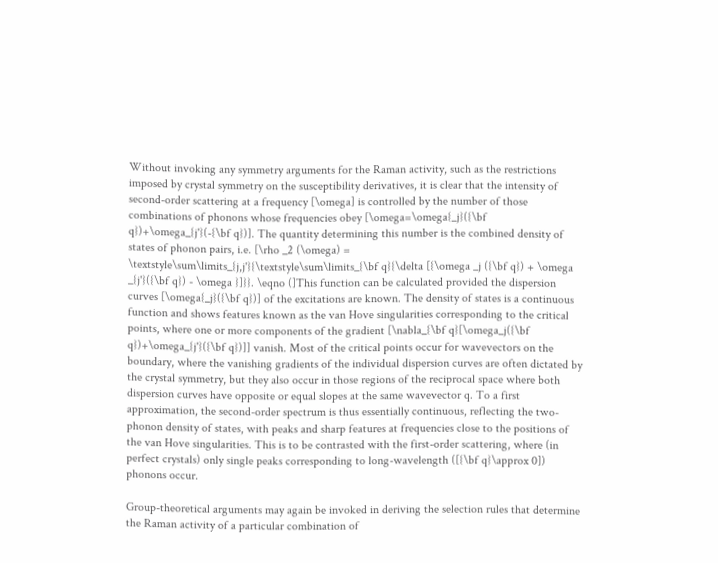Without invoking any symmetry arguments for the Raman activity, such as the restrictions imposed by crystal symmetry on the susceptibility derivatives, it is clear that the intensity of second-order scattering at a frequency [\omega] is controlled by the number of those combinations of phonons whose frequencies obey [\omega=\omega{_j}({\bf q})+\omega_{j'}(-{\bf q})]. The quantity determining this number is the combined density of states of phonon pairs, i.e. [\rho _2 (\omega) = \textstyle\sum\limits_{j,j'}{\textstyle\sum\limits_{\bf q}{\delta [{\omega _j ({\bf q}) + \omega _{j'}({\bf q}) - \omega }]}}. \eqno (]This function can be calculated provided the dispersion curves [\omega{_j}({\bf q})] of the excitations are known. The density of states is a continuous function and shows features known as the van Hove singularities corresponding to the critical points, where one or more components of the gradient [\nabla_{\bf q}[\omega_j({\bf q})+\omega_{j'}({\bf q})]] vanish. Most of the critical points occur for wavevectors on the boundary, where the vanishing gradients of the individual dispersion curves are often dictated by the crystal symmetry, but they also occur in those regions of the reciprocal space where both dispersion curves have opposite or equal slopes at the same wavevector q. To a first approximation, the second-order spectrum is thus essentially continuous, reflecting the two-phonon density of states, with peaks and sharp features at frequencies close to the positions of the van Hove singularities. This is to be contrasted with the first-order scattering, where (in perfect crystals) only single peaks corresponding to long-wavelength ([{\bf q}\approx 0]) phonons occur.

Group-theoretical arguments may again be invoked in deriving the selection rules that determine the Raman activity of a particular combination of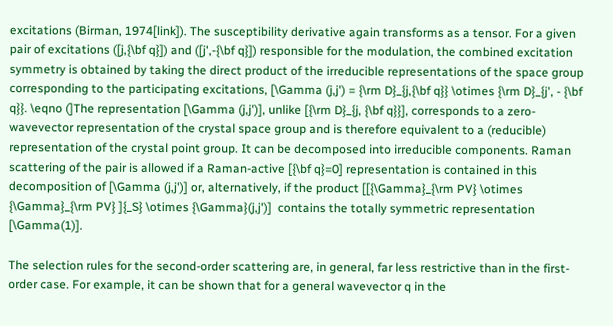excitations (Birman, 1974[link]). The susceptibility derivative again transforms as a tensor. For a given pair of excitations ([j,{\bf q}]) and ([j',-{\bf q}]) responsible for the modulation, the combined excitation symmetry is obtained by taking the direct product of the irreducible representations of the space group corresponding to the participating excitations, [\Gamma (j,j') = {\rm D}_{j,{\bf q}} \otimes {\rm D}_{j', - {\bf q}}. \eqno (]The representation [\Gamma (j,j')], unlike [{\rm D}_{j, {\bf q}}], corresponds to a zero-wavevector representation of the crystal space group and is therefore equivalent to a (reducible) representation of the crystal point group. It can be decomposed into irreducible components. Raman scattering of the pair is allowed if a Raman-active [{\bf q}=0] representation is contained in this decomposition of [\Gamma (j,j')] or, alternatively, if the product [[{\Gamma}_{\rm PV} \otimes {\Gamma}_{\rm PV} ]{_S} \otimes {\Gamma}(j,j')]  contains the totally symmetric representation [\Gamma(1)].

The selection rules for the second-order scattering are, in general, far less restrictive than in the first-order case. For example, it can be shown that for a general wavevector q in the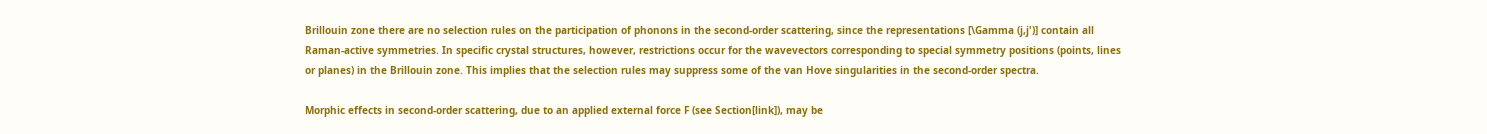Brillouin zone there are no selection rules on the participation of phonons in the second-order scattering, since the representations [\Gamma (j,j')] contain all Raman-active symmetries. In specific crystal structures, however, restrictions occur for the wavevectors corresponding to special symmetry positions (points, lines or planes) in the Brillouin zone. This implies that the selection rules may suppress some of the van Hove singularities in the second-order spectra.

Morphic effects in second-order scattering, due to an applied external force F (see Section[link]), may be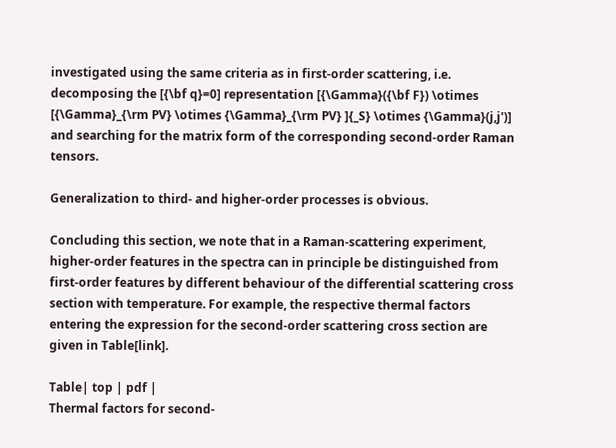investigated using the same criteria as in first-order scattering, i.e. decomposing the [{\bf q}=0] representation [{\Gamma}({\bf F}) \otimes [{\Gamma}_{\rm PV} \otimes {\Gamma}_{\rm PV} ]{_S} \otimes {\Gamma}(j,j')] and searching for the matrix form of the corresponding second-order Raman tensors.

Generalization to third- and higher-order processes is obvious.

Concluding this section, we note that in a Raman-scattering experiment, higher-order features in the spectra can in principle be distinguished from first-order features by different behaviour of the differential scattering cross section with temperature. For example, the respective thermal factors entering the expression for the second-order scattering cross section are given in Table[link].

Table| top | pdf |
Thermal factors for second-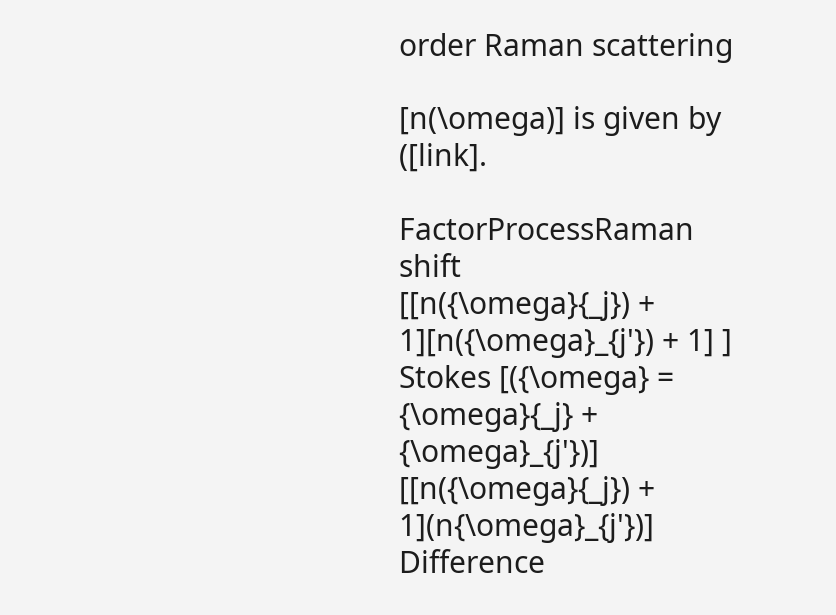order Raman scattering

[n(\omega)] is given by ([link].

FactorProcessRaman shift
[[n({\omega}{_j}) + 1][n({\omega}_{j'}) + 1] ] Stokes [({\omega} = {\omega}{_j} + {\omega}_{j'})]
[[n({\omega}{_j}) + 1](n{\omega}_{j'})] Difference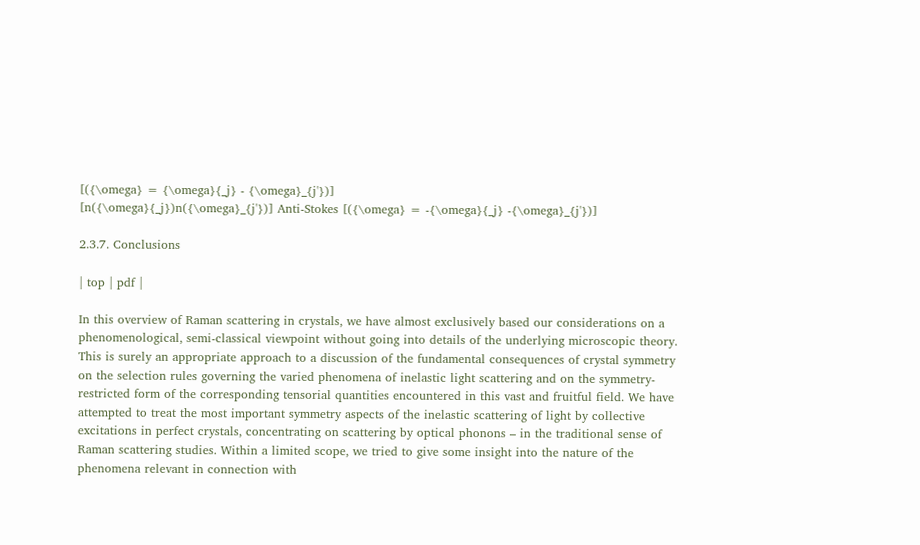[({\omega} = {\omega}{_j} - {\omega}_{j'})]
[n({\omega}{_j})n({\omega}_{j'})] Anti-Stokes [({\omega} = -{\omega}{_j} -{\omega}_{j'})]

2.3.7. Conclusions

| top | pdf |

In this overview of Raman scattering in crystals, we have almost exclusively based our considerations on a phenomenological, semi-classical viewpoint without going into details of the underlying microscopic theory. This is surely an appropriate approach to a discussion of the fundamental consequences of crystal symmetry on the selection rules governing the varied phenomena of inelastic light scattering and on the symmetry-restricted form of the corresponding tensorial quantities encountered in this vast and fruitful field. We have attempted to treat the most important symmetry aspects of the inelastic scattering of light by collective excitations in perfect crystals, concentrating on scattering by optical phonons – in the traditional sense of Raman scattering studies. Within a limited scope, we tried to give some insight into the nature of the phenomena relevant in connection with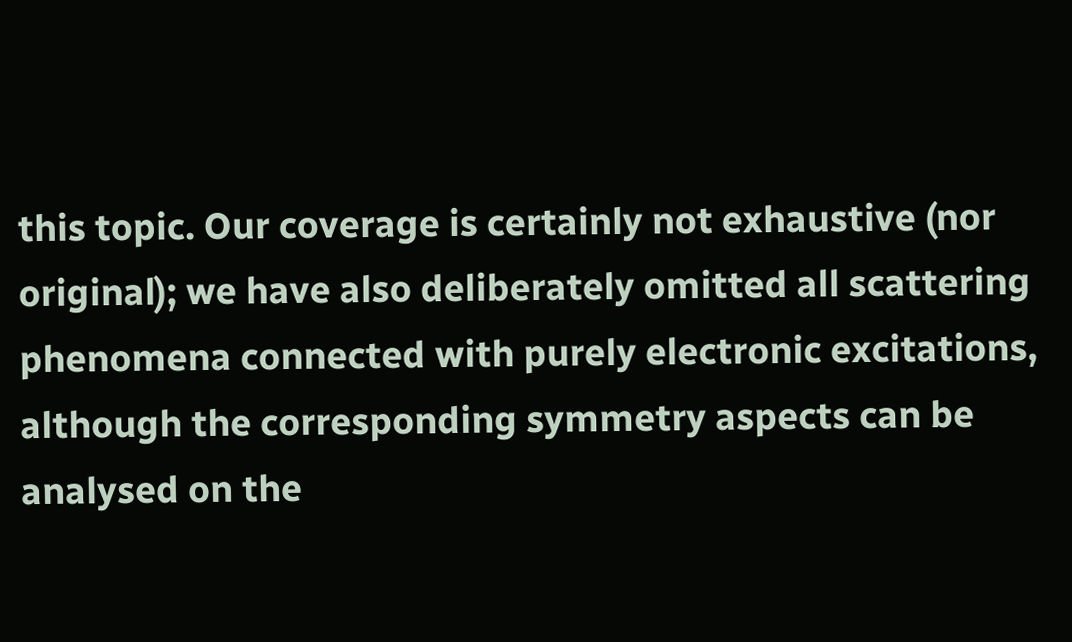this topic. Our coverage is certainly not exhaustive (nor original); we have also deliberately omitted all scattering phenomena connected with purely electronic excitations, although the corresponding symmetry aspects can be analysed on the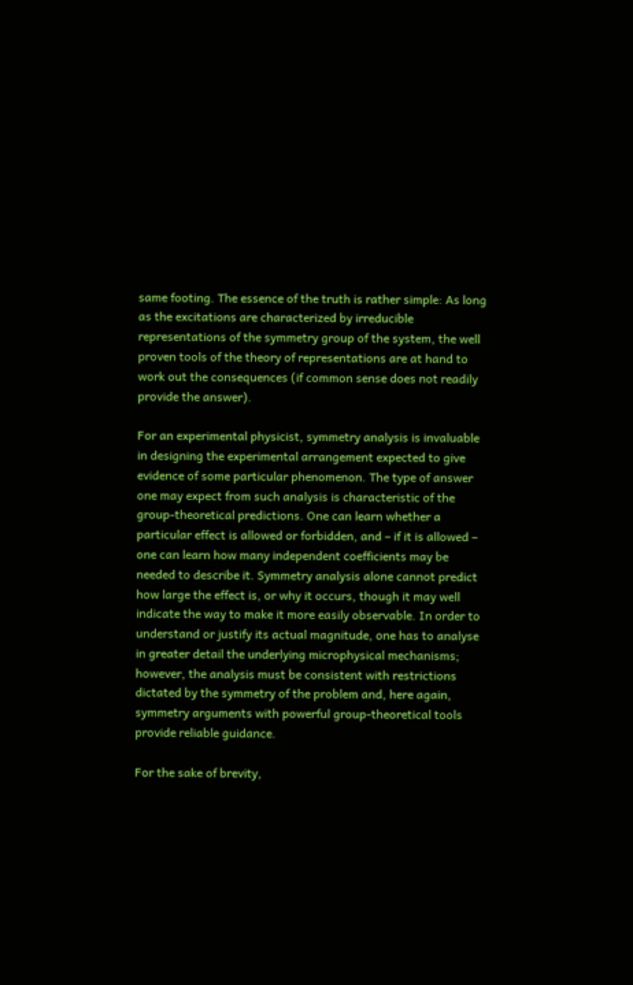same footing. The essence of the truth is rather simple: As long as the excitations are characterized by irreducible representations of the symmetry group of the system, the well proven tools of the theory of representations are at hand to work out the consequences (if common sense does not readily provide the answer).

For an experimental physicist, symmetry analysis is invaluable in designing the experimental arrangement expected to give evidence of some particular phenomenon. The type of answer one may expect from such analysis is characteristic of the group-theoretical predictions. One can learn whether a particular effect is allowed or forbidden, and – if it is allowed – one can learn how many independent coefficients may be needed to describe it. Symmetry analysis alone cannot predict how large the effect is, or why it occurs, though it may well indicate the way to make it more easily observable. In order to understand or justify its actual magnitude, one has to analyse in greater detail the underlying microphysical mechanisms; however, the analysis must be consistent with restrictions dictated by the symmetry of the problem and, here again, symmetry arguments with powerful group-theoretical tools provide reliable guidance.

For the sake of brevity,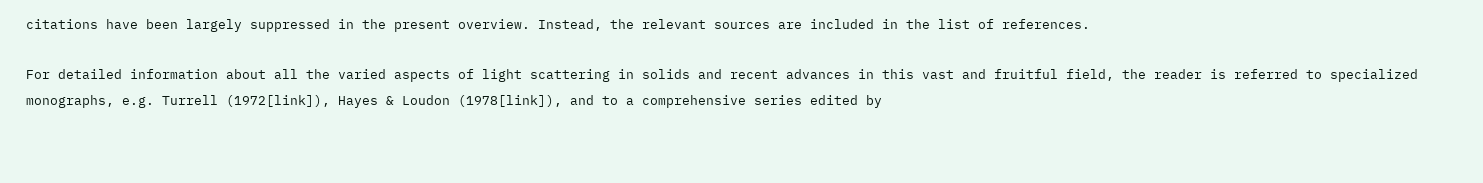citations have been largely suppressed in the present overview. Instead, the relevant sources are included in the list of references.

For detailed information about all the varied aspects of light scattering in solids and recent advances in this vast and fruitful field, the reader is referred to specialized monographs, e.g. Turrell (1972[link]), Hayes & Loudon (1978[link]), and to a comprehensive series edited by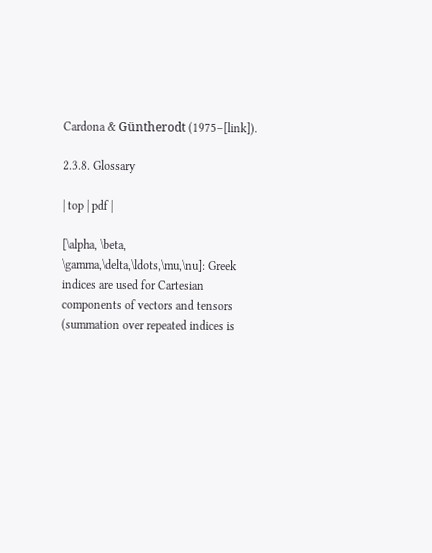Cardona & Güntherodt (1975–[link]).

2.3.8. Glossary

| top | pdf |

[\alpha, \beta, \gamma,\delta,\ldots,\mu,\nu]: Greek indices are used for Cartesian components of vectors and tensors (summation over repeated indices is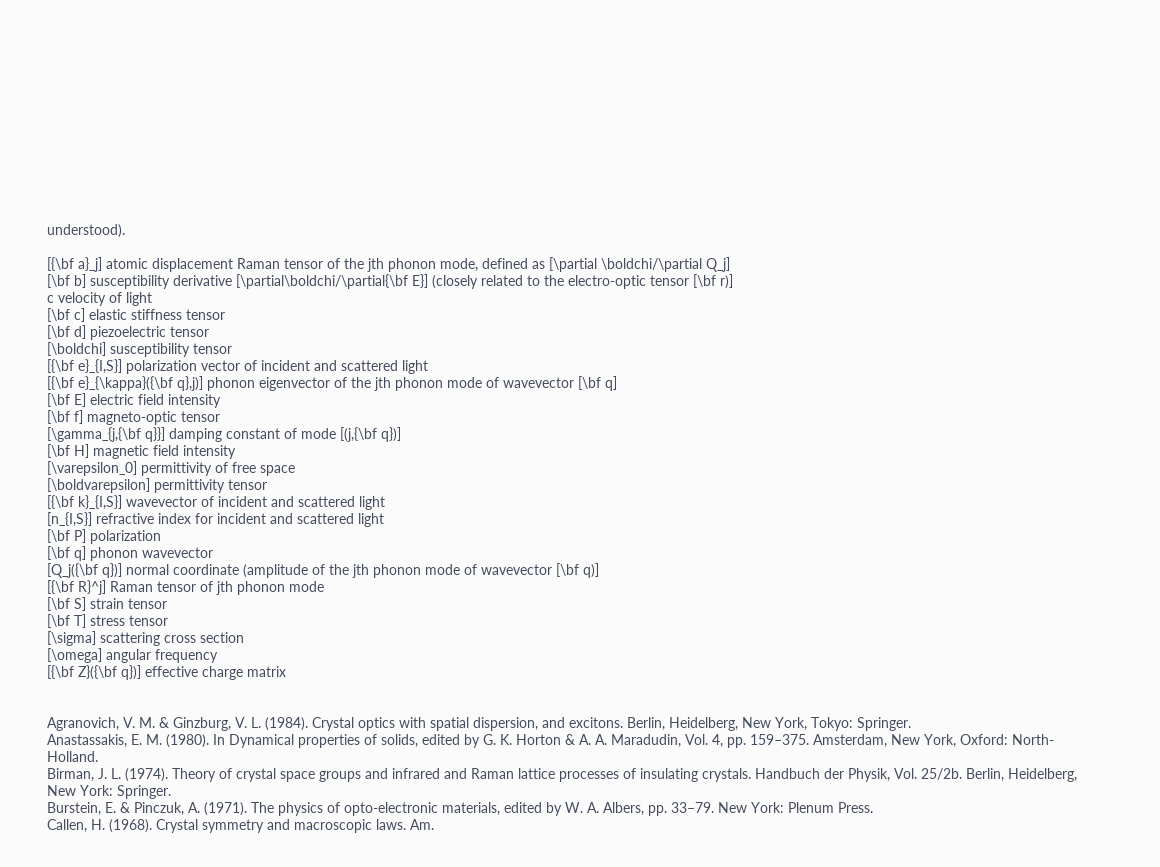understood).

[{\bf a}_j] atomic displacement Raman tensor of the jth phonon mode, defined as [\partial \boldchi/\partial Q_j]
[\bf b] susceptibility derivative [\partial\boldchi/\partial{\bf E}] (closely related to the electro-optic tensor [\bf r)]
c velocity of light
[\bf c] elastic stiffness tensor
[\bf d] piezoelectric tensor
[\boldchi] susceptibility tensor
[{\bf e}_{I,S}] polarization vector of incident and scattered light
[{\bf e}_{\kappa}({\bf q},j)] phonon eigenvector of the jth phonon mode of wavevector [\bf q]
[\bf E] electric field intensity
[\bf f] magneto-optic tensor
[\gamma_{j,{\bf q}}] damping constant of mode [(j,{\bf q})]
[\bf H] magnetic field intensity
[\varepsilon_0] permittivity of free space
[\boldvarepsilon] permittivity tensor
[{\bf k}_{I,S}] wavevector of incident and scattered light
[n_{I,S}] refractive index for incident and scattered light
[\bf P] polarization
[\bf q] phonon wavevector
[Q_j({\bf q})] normal coordinate (amplitude of the jth phonon mode of wavevector [\bf q)]
[{\bf R}^j] Raman tensor of jth phonon mode
[\bf S] strain tensor
[\bf T] stress tensor
[\sigma] scattering cross section
[\omega] angular frequency
[{\bf Z}({\bf q})] effective charge matrix


Agranovich, V. M. & Ginzburg, V. L. (1984). Crystal optics with spatial dispersion, and excitons. Berlin, Heidelberg, New York, Tokyo: Springer.
Anastassakis, E. M. (1980). In Dynamical properties of solids, edited by G. K. Horton & A. A. Maradudin, Vol. 4, pp. 159–375. Amsterdam, New York, Oxford: North-Holland.
Birman, J. L. (1974). Theory of crystal space groups and infrared and Raman lattice processes of insulating crystals. Handbuch der Physik, Vol. 25/2b. Berlin, Heidelberg, New York: Springer.
Burstein, E. & Pinczuk, A. (1971). The physics of opto-electronic materials, edited by W. A. Albers, pp. 33–79. New York: Plenum Press.
Callen, H. (1968). Crystal symmetry and macroscopic laws. Am.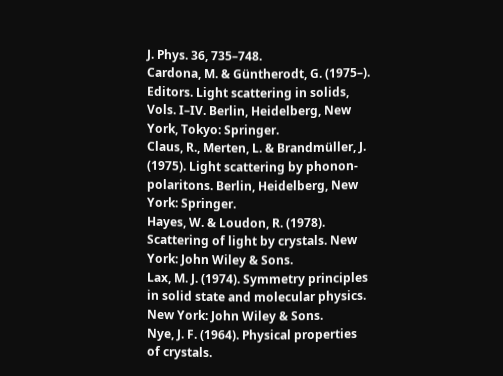J. Phys. 36, 735–748.
Cardona, M. & Güntherodt, G. (1975–). Editors. Light scattering in solids, Vols. I–IV. Berlin, Heidelberg, New York, Tokyo: Springer.
Claus, R., Merten, L. & Brandmüller, J. (1975). Light scattering by phonon-polaritons. Berlin, Heidelberg, New York: Springer.
Hayes, W. & Loudon, R. (1978). Scattering of light by crystals. New York: John Wiley & Sons.
Lax, M. J. (1974). Symmetry principles in solid state and molecular physics. New York: John Wiley & Sons.
Nye, J. F. (1964). Physical properties of crystals.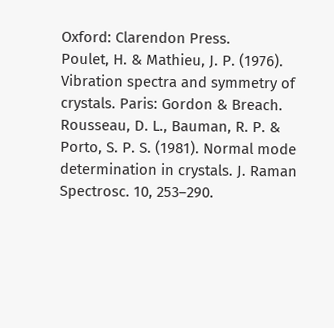Oxford: Clarendon Press.
Poulet, H. & Mathieu, J. P. (1976). Vibration spectra and symmetry of crystals. Paris: Gordon & Breach.
Rousseau, D. L., Bauman, R. P. & Porto, S. P. S. (1981). Normal mode determination in crystals. J. Raman Spectrosc. 10, 253–290.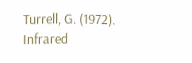Turrell, G. (1972). Infrared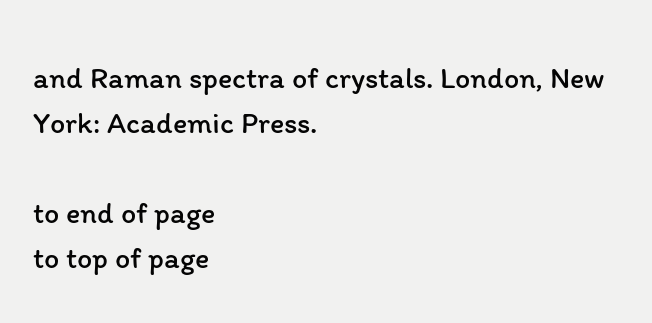and Raman spectra of crystals. London, New York: Academic Press.

to end of page
to top of page